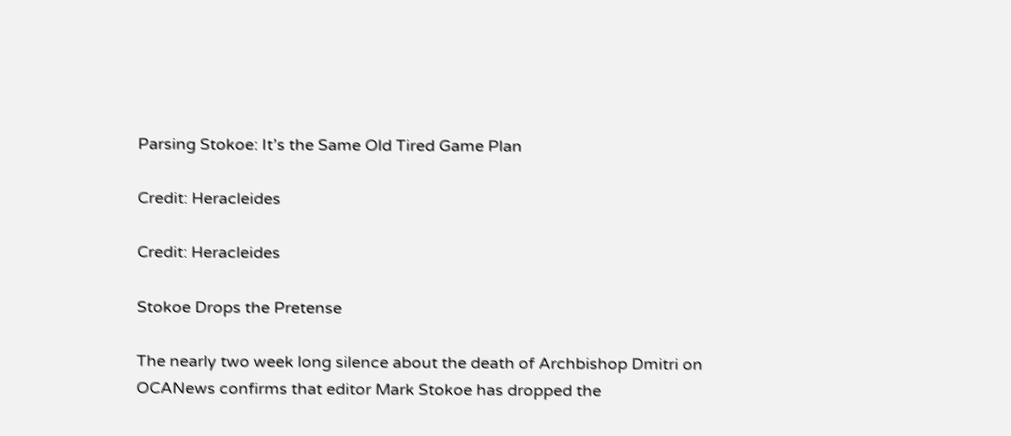Parsing Stokoe: It’s the Same Old Tired Game Plan

Credit: Heracleides

Credit: Heracleides

Stokoe Drops the Pretense

The nearly two week long silence about the death of Archbishop Dmitri on OCANews confirms that editor Mark Stokoe has dropped the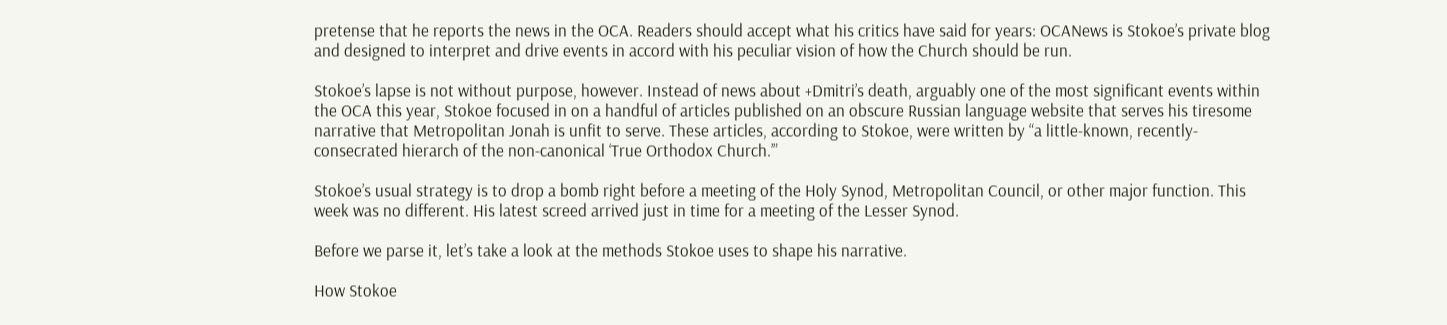pretense that he reports the news in the OCA. Readers should accept what his critics have said for years: OCANews is Stokoe’s private blog and designed to interpret and drive events in accord with his peculiar vision of how the Church should be run.

Stokoe’s lapse is not without purpose, however. Instead of news about +Dmitri’s death, arguably one of the most significant events within the OCA this year, Stokoe focused in on a handful of articles published on an obscure Russian language website that serves his tiresome narrative that Metropolitan Jonah is unfit to serve. These articles, according to Stokoe, were written by “a little-known, recently-consecrated hierarch of the non-canonical ‘True Orthodox Church.’”

Stokoe’s usual strategy is to drop a bomb right before a meeting of the Holy Synod, Metropolitan Council, or other major function. This week was no different. His latest screed arrived just in time for a meeting of the Lesser Synod.

Before we parse it, let’s take a look at the methods Stokoe uses to shape his narrative.

How Stokoe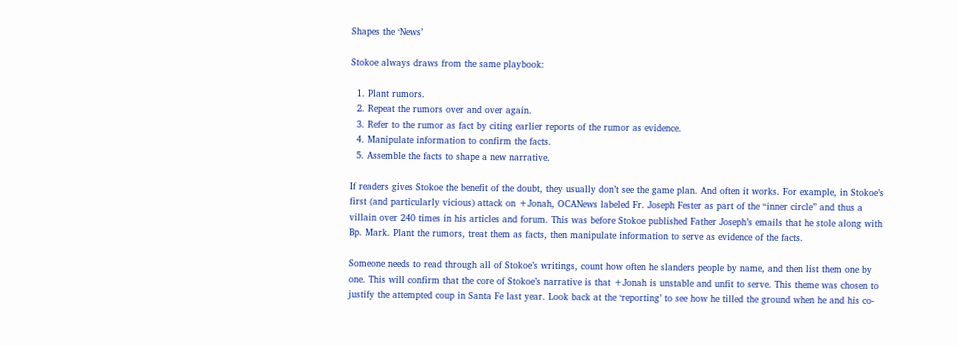Shapes the ‘News’

Stokoe always draws from the same playbook:

  1. Plant rumors.
  2. Repeat the rumors over and over again.
  3. Refer to the rumor as fact by citing earlier reports of the rumor as evidence.
  4. Manipulate information to confirm the facts.
  5. Assemble the facts to shape a new narrative.

If readers gives Stokoe the benefit of the doubt, they usually don’t see the game plan. And often it works. For example, in Stokoe’s first (and particularly vicious) attack on +Jonah, OCANews labeled Fr. Joseph Fester as part of the “inner circle” and thus a villain over 240 times in his articles and forum. This was before Stokoe published Father Joseph’s emails that he stole along with Bp. Mark. Plant the rumors, treat them as facts, then manipulate information to serve as evidence of the facts.

Someone needs to read through all of Stokoe’s writings, count how often he slanders people by name, and then list them one by one. This will confirm that the core of Stokoe’s narrative is that +Jonah is unstable and unfit to serve. This theme was chosen to justify the attempted coup in Santa Fe last year. Look back at the ‘reporting’ to see how he tilled the ground when he and his co-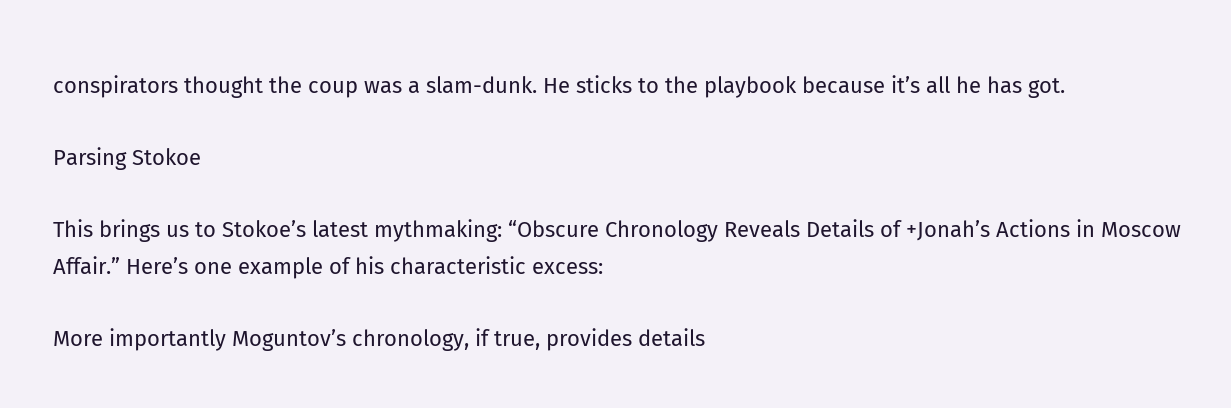conspirators thought the coup was a slam-dunk. He sticks to the playbook because it’s all he has got.

Parsing Stokoe

This brings us to Stokoe’s latest mythmaking: “Obscure Chronology Reveals Details of +Jonah’s Actions in Moscow Affair.” Here’s one example of his characteristic excess:

More importantly Moguntov’s chronology, if true, provides details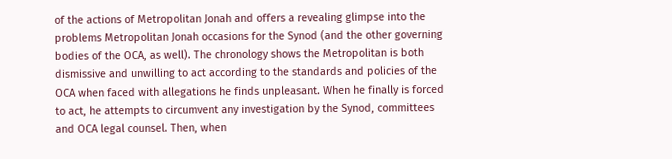of the actions of Metropolitan Jonah and offers a revealing glimpse into the problems Metropolitan Jonah occasions for the Synod (and the other governing bodies of the OCA, as well). The chronology shows the Metropolitan is both dismissive and unwilling to act according to the standards and policies of the OCA when faced with allegations he finds unpleasant. When he finally is forced to act, he attempts to circumvent any investigation by the Synod, committees and OCA legal counsel. Then, when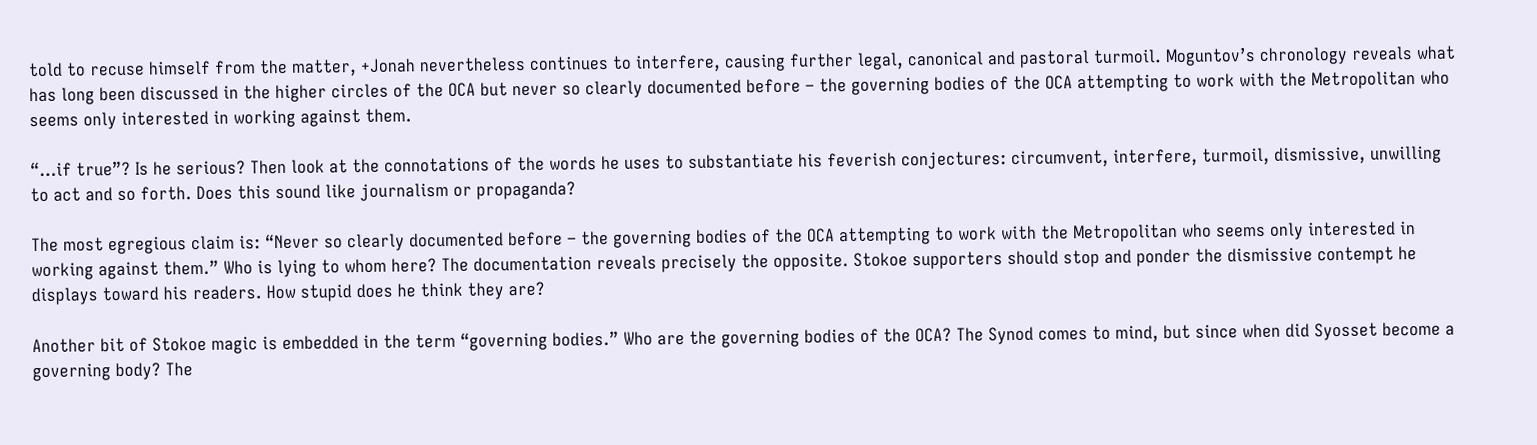told to recuse himself from the matter, +Jonah nevertheless continues to interfere, causing further legal, canonical and pastoral turmoil. Moguntov’s chronology reveals what has long been discussed in the higher circles of the OCA but never so clearly documented before – the governing bodies of the OCA attempting to work with the Metropolitan who seems only interested in working against them.

“…if true”? Is he serious? Then look at the connotations of the words he uses to substantiate his feverish conjectures: circumvent, interfere, turmoil, dismissive, unwilling to act and so forth. Does this sound like journalism or propaganda?

The most egregious claim is: “Never so clearly documented before – the governing bodies of the OCA attempting to work with the Metropolitan who seems only interested in working against them.” Who is lying to whom here? The documentation reveals precisely the opposite. Stokoe supporters should stop and ponder the dismissive contempt he displays toward his readers. How stupid does he think they are?

Another bit of Stokoe magic is embedded in the term “governing bodies.” Who are the governing bodies of the OCA? The Synod comes to mind, but since when did Syosset become a governing body? The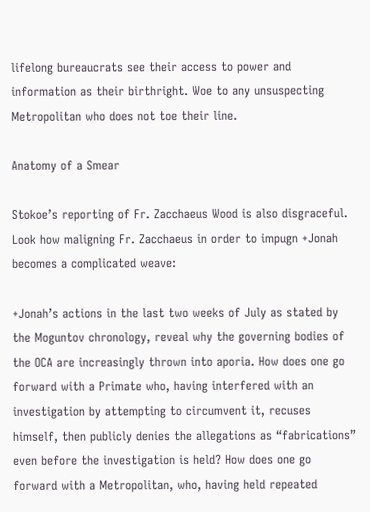lifelong bureaucrats see their access to power and information as their birthright. Woe to any unsuspecting Metropolitan who does not toe their line.

Anatomy of a Smear

Stokoe’s reporting of Fr. Zacchaeus Wood is also disgraceful. Look how maligning Fr. Zacchaeus in order to impugn +Jonah becomes a complicated weave:

+Jonah’s actions in the last two weeks of July as stated by the Moguntov chronology, reveal why the governing bodies of the OCA are increasingly thrown into aporia. How does one go forward with a Primate who, having interfered with an investigation by attempting to circumvent it, recuses himself, then publicly denies the allegations as “fabrications” even before the investigation is held? How does one go forward with a Metropolitan, who, having held repeated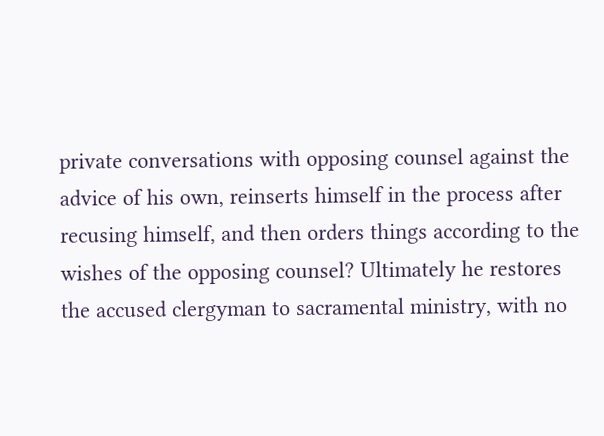private conversations with opposing counsel against the advice of his own, reinserts himself in the process after recusing himself, and then orders things according to the wishes of the opposing counsel? Ultimately he restores the accused clergyman to sacramental ministry, with no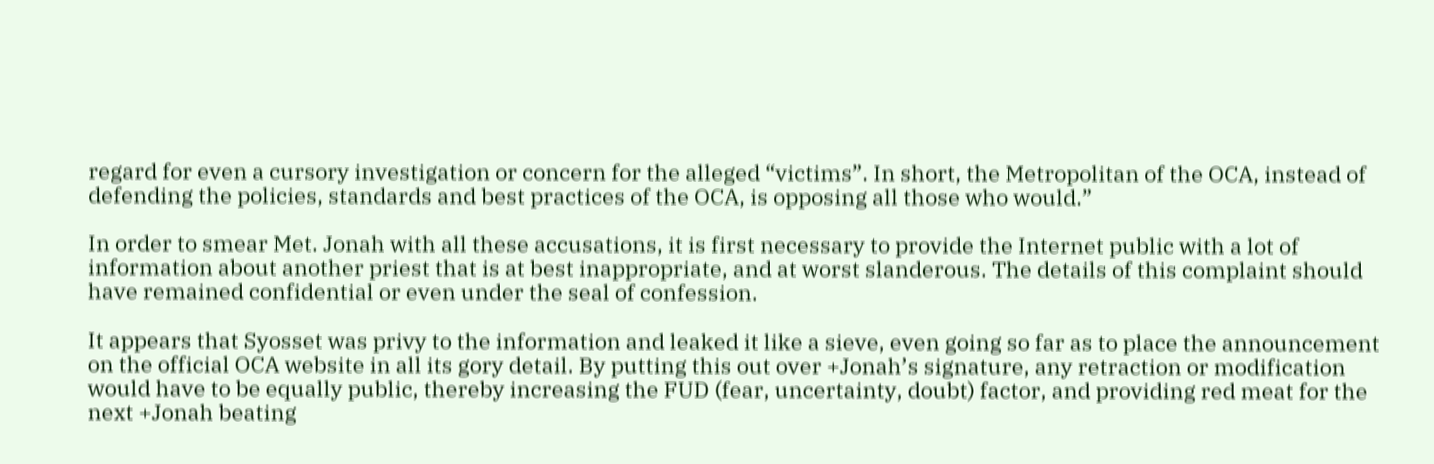regard for even a cursory investigation or concern for the alleged “victims”. In short, the Metropolitan of the OCA, instead of defending the policies, standards and best practices of the OCA, is opposing all those who would.”

In order to smear Met. Jonah with all these accusations, it is first necessary to provide the Internet public with a lot of information about another priest that is at best inappropriate, and at worst slanderous. The details of this complaint should have remained confidential or even under the seal of confession.

It appears that Syosset was privy to the information and leaked it like a sieve, even going so far as to place the announcement on the official OCA website in all its gory detail. By putting this out over +Jonah’s signature, any retraction or modification would have to be equally public, thereby increasing the FUD (fear, uncertainty, doubt) factor, and providing red meat for the next +Jonah beating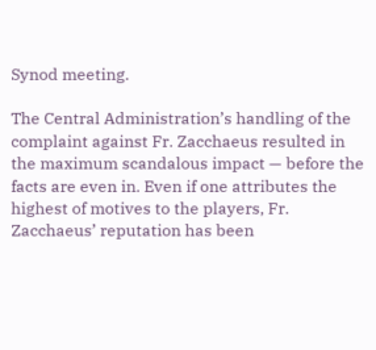Synod meeting.

The Central Administration’s handling of the complaint against Fr. Zacchaeus resulted in the maximum scandalous impact — before the facts are even in. Even if one attributes the highest of motives to the players, Fr. Zacchaeus’ reputation has been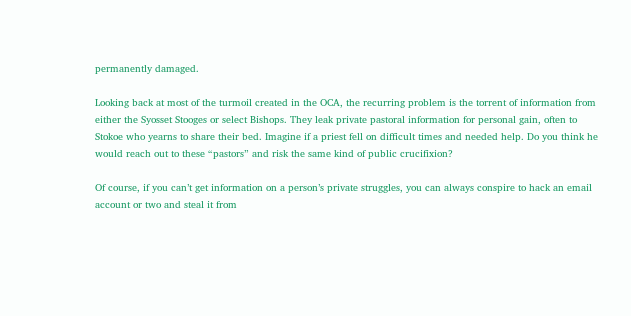permanently damaged.

Looking back at most of the turmoil created in the OCA, the recurring problem is the torrent of information from either the Syosset Stooges or select Bishops. They leak private pastoral information for personal gain, often to Stokoe who yearns to share their bed. Imagine if a priest fell on difficult times and needed help. Do you think he would reach out to these “pastors” and risk the same kind of public crucifixion?

Of course, if you can’t get information on a person’s private struggles, you can always conspire to hack an email account or two and steal it from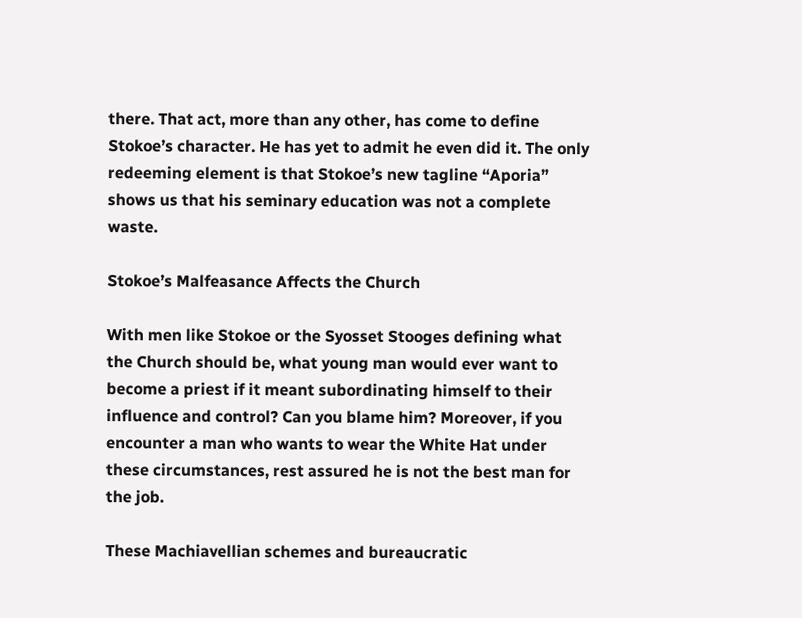there. That act, more than any other, has come to define Stokoe’s character. He has yet to admit he even did it. The only redeeming element is that Stokoe’s new tagline “Aporia” shows us that his seminary education was not a complete waste.

Stokoe’s Malfeasance Affects the Church

With men like Stokoe or the Syosset Stooges defining what the Church should be, what young man would ever want to become a priest if it meant subordinating himself to their influence and control? Can you blame him? Moreover, if you encounter a man who wants to wear the White Hat under these circumstances, rest assured he is not the best man for the job.

These Machiavellian schemes and bureaucratic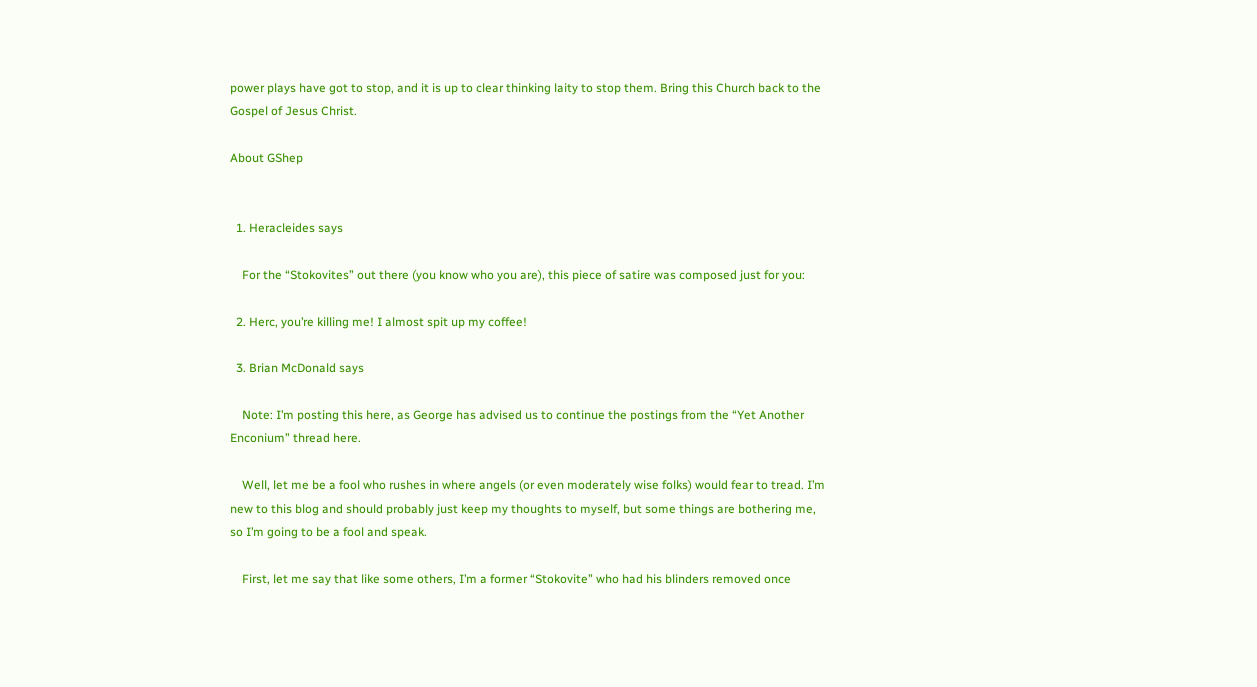power plays have got to stop, and it is up to clear thinking laity to stop them. Bring this Church back to the Gospel of Jesus Christ.

About GShep


  1. Heracleides says

    For the “Stokovites” out there (you know who you are), this piece of satire was composed just for you:

  2. Herc, you’re killing me! I almost spit up my coffee!

  3. Brian McDonald says

    Note: I’m posting this here, as George has advised us to continue the postings from the “Yet Another Enconium” thread here.

    Well, let me be a fool who rushes in where angels (or even moderately wise folks) would fear to tread. I’m new to this blog and should probably just keep my thoughts to myself, but some things are bothering me, so I’m going to be a fool and speak.

    First, let me say that like some others, I’m a former “Stokovite” who had his blinders removed once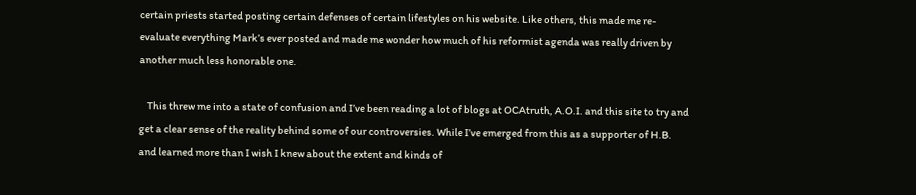certain priests started posting certain defenses of certain lifestyles on his website. Like others, this made me re-evaluate everything Mark’s ever posted and made me wonder how much of his reformist agenda was really driven by another much less honorable one.

    This threw me into a state of confusion and I’ve been reading a lot of blogs at OCAtruth, A.O.I. and this site to try and get a clear sense of the reality behind some of our controversies. While I’ve emerged from this as a supporter of H.B. and learned more than I wish I knew about the extent and kinds of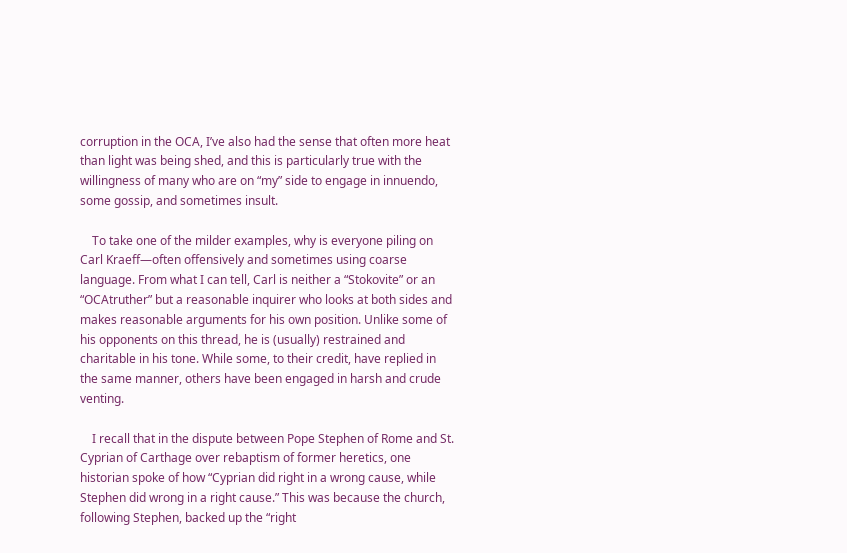corruption in the OCA, I’ve also had the sense that often more heat than light was being shed, and this is particularly true with the willingness of many who are on “my” side to engage in innuendo, some gossip, and sometimes insult.

    To take one of the milder examples, why is everyone piling on Carl Kraeff—often offensively and sometimes using coarse language. From what I can tell, Carl is neither a “Stokovite” or an “OCAtruther” but a reasonable inquirer who looks at both sides and makes reasonable arguments for his own position. Unlike some of his opponents on this thread, he is (usually) restrained and charitable in his tone. While some, to their credit, have replied in the same manner, others have been engaged in harsh and crude venting.

    I recall that in the dispute between Pope Stephen of Rome and St. Cyprian of Carthage over rebaptism of former heretics, one historian spoke of how “Cyprian did right in a wrong cause, while Stephen did wrong in a right cause.” This was because the church, following Stephen, backed up the “right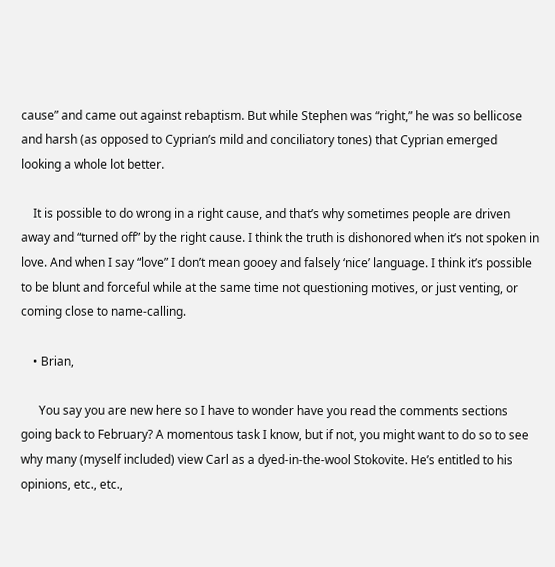cause” and came out against rebaptism. But while Stephen was “right,” he was so bellicose and harsh (as opposed to Cyprian’s mild and conciliatory tones) that Cyprian emerged looking a whole lot better.

    It is possible to do wrong in a right cause, and that’s why sometimes people are driven away and “turned off” by the right cause. I think the truth is dishonored when it’s not spoken in love. And when I say “love” I don’t mean gooey and falsely ‘nice’ language. I think it’s possible to be blunt and forceful while at the same time not questioning motives, or just venting, or coming close to name-calling.

    • Brian,

      You say you are new here so I have to wonder have you read the comments sections going back to February? A momentous task I know, but if not, you might want to do so to see why many (myself included) view Carl as a dyed-in-the-wool Stokovite. He’s entitled to his opinions, etc., etc.,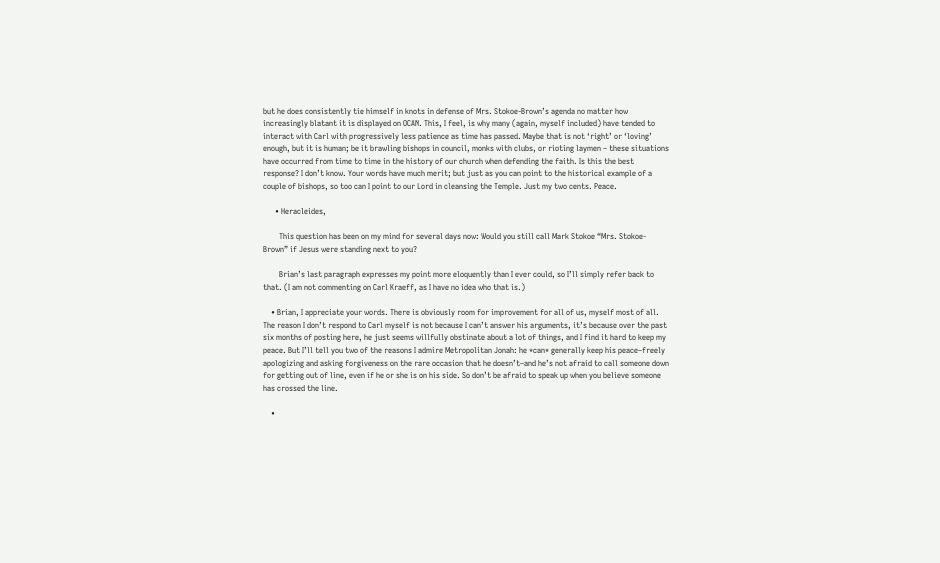but he does consistently tie himself in knots in defense of Mrs. Stokoe-Brown’s agenda no matter how increasingly blatant it is displayed on OCAN. This, I feel, is why many (again, myself included) have tended to interact with Carl with progressively less patience as time has passed. Maybe that is not ‘right’ or ‘loving’ enough, but it is human; be it brawling bishops in council, monks with clubs, or rioting laymen – these situations have occurred from time to time in the history of our church when defending the faith. Is this the best response? I don’t know. Your words have much merit; but just as you can point to the historical example of a couple of bishops, so too can I point to our Lord in cleansing the Temple. Just my two cents. Peace.

      • Heracleides,

        This question has been on my mind for several days now: Would you still call Mark Stokoe “Mrs. Stokoe-Brown” if Jesus were standing next to you?

        Brian’s last paragraph expresses my point more eloquently than I ever could, so I’ll simply refer back to that. (I am not commenting on Carl Kraeff, as I have no idea who that is.)

    • Brian, I appreciate your words. There is obviously room for improvement for all of us, myself most of all. The reason I don’t respond to Carl myself is not because I can’t answer his arguments, it’s because over the past six months of posting here, he just seems willfully obstinate about a lot of things, and I find it hard to keep my peace. But I’ll tell you two of the reasons I admire Metropolitan Jonah: he *can* generally keep his peace–freely apologizing and asking forgiveness on the rare occasion that he doesn’t–and he’s not afraid to call someone down for getting out of line, even if he or she is on his side. So don’t be afraid to speak up when you believe someone has crossed the line.

    •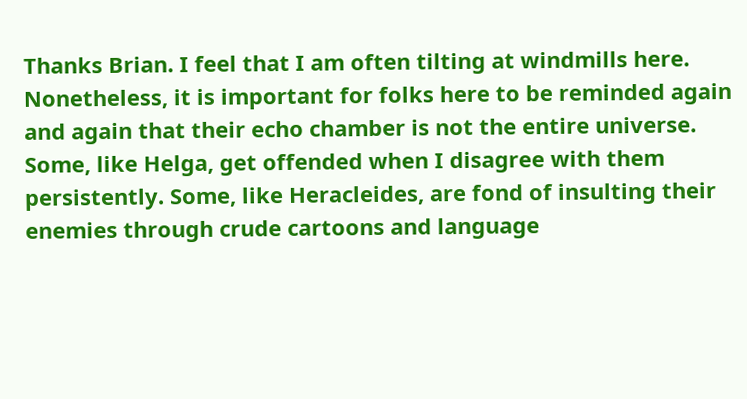Thanks Brian. I feel that I am often tilting at windmills here. Nonetheless, it is important for folks here to be reminded again and again that their echo chamber is not the entire universe. Some, like Helga, get offended when I disagree with them persistently. Some, like Heracleides, are fond of insulting their enemies through crude cartoons and language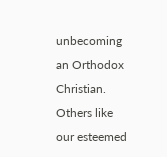unbecoming an Orthodox Christian. Others like our esteemed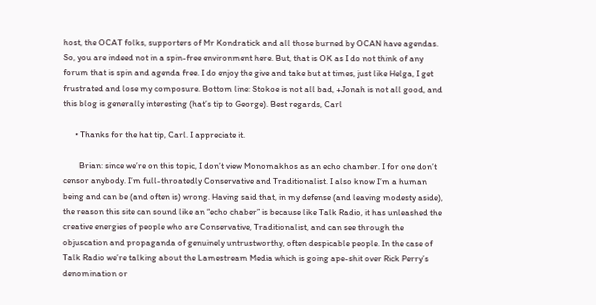host, the OCAT folks, supporters of Mr Kondratick and all those burned by OCAN have agendas. So, you are indeed not in a spin-free environment here. But, that is OK as I do not think of any forum that is spin and agenda free. I do enjoy the give and take but at times, just like Helga, I get frustrated and lose my composure. Bottom line: Stokoe is not all bad, +Jonah is not all good, and this blog is generally interesting (hat’s tip to George). Best regards, Carl

      • Thanks for the hat tip, Carl. I appreciate it.

        Brian: since we’re on this topic, I don’t view Monomakhos as an echo chamber. I for one don’t censor anybody. I’m full-throatedly Conservative and Traditionalist. I also know I’m a human being and can be (and often is) wrong. Having said that, in my defense (and leaving modesty aside), the reason this site can sound like an “echo chaber” is because like Talk Radio, it has unleashed the creative energies of people who are Conservative, Traditionalist, and can see through the objuscation and propaganda of genuinely untrustworthy, often despicable people. In the case of Talk Radio we’re talking about the Lamestream Media which is going ape-shit over Rick Perry’s denomination or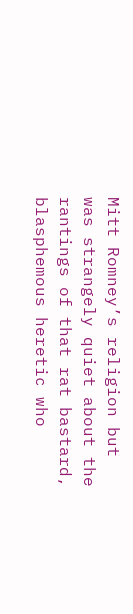Mitt Romney’s religion but was strangely quiet about the rantings of that rat bastard, blasphemous heretic who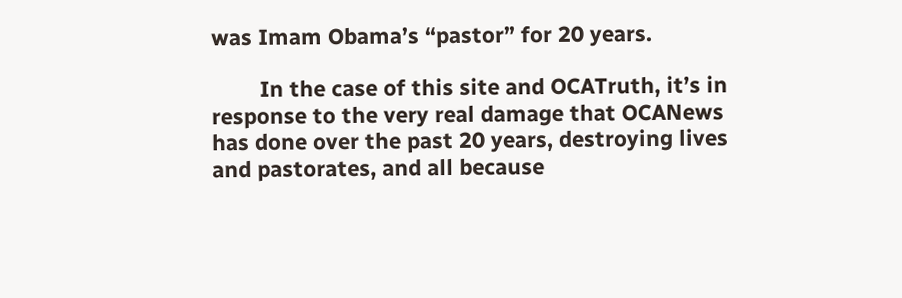was Imam Obama’s “pastor” for 20 years.

        In the case of this site and OCATruth, it’s in response to the very real damage that OCANews has done over the past 20 years, destroying lives and pastorates, and all because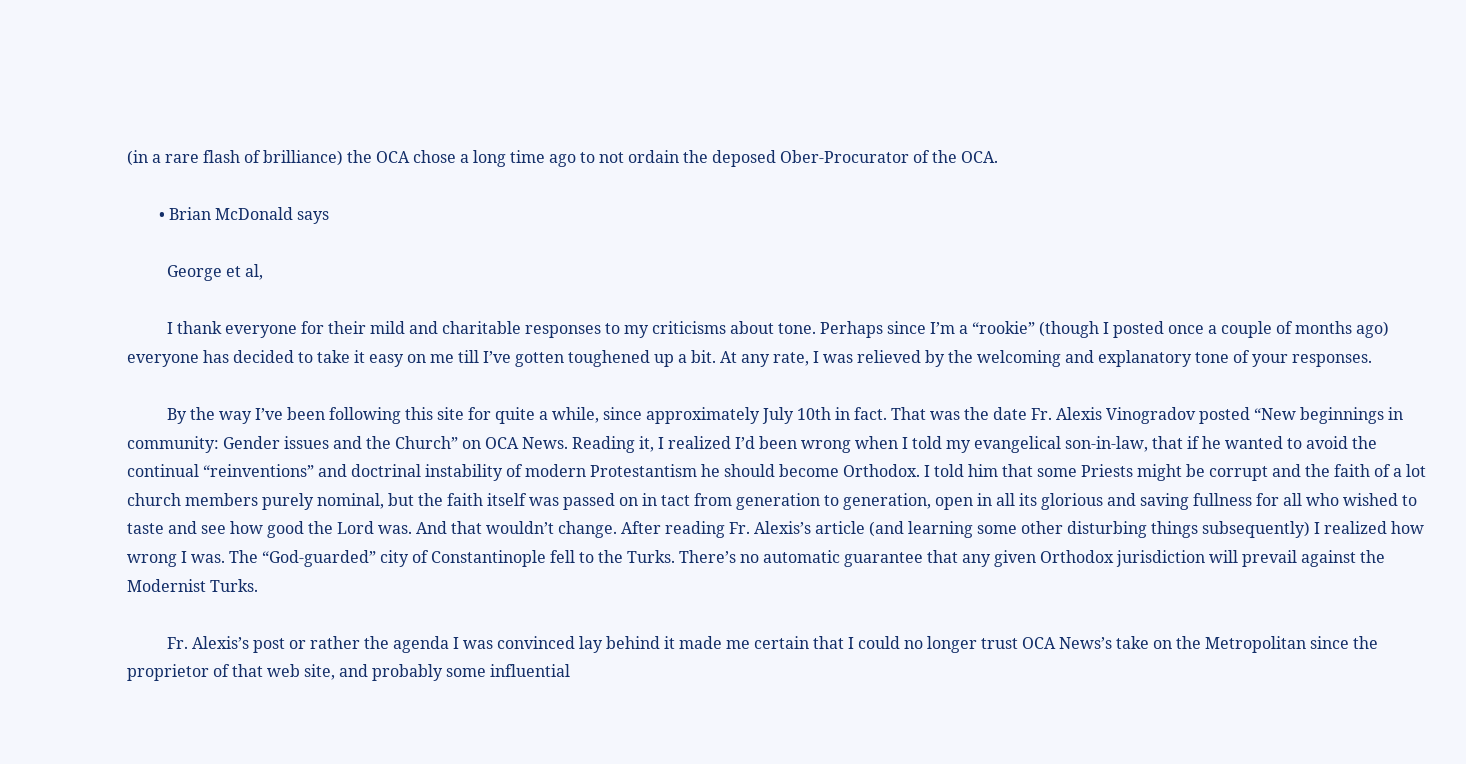(in a rare flash of brilliance) the OCA chose a long time ago to not ordain the deposed Ober-Procurator of the OCA.

        • Brian McDonald says

          George et al,

          I thank everyone for their mild and charitable responses to my criticisms about tone. Perhaps since I’m a “rookie” (though I posted once a couple of months ago) everyone has decided to take it easy on me till I’ve gotten toughened up a bit. At any rate, I was relieved by the welcoming and explanatory tone of your responses.

          By the way I’ve been following this site for quite a while, since approximately July 10th in fact. That was the date Fr. Alexis Vinogradov posted “New beginnings in community: Gender issues and the Church” on OCA News. Reading it, I realized I’d been wrong when I told my evangelical son-in-law, that if he wanted to avoid the continual “reinventions” and doctrinal instability of modern Protestantism he should become Orthodox. I told him that some Priests might be corrupt and the faith of a lot church members purely nominal, but the faith itself was passed on in tact from generation to generation, open in all its glorious and saving fullness for all who wished to taste and see how good the Lord was. And that wouldn’t change. After reading Fr. Alexis’s article (and learning some other disturbing things subsequently) I realized how wrong I was. The “God-guarded” city of Constantinople fell to the Turks. There’s no automatic guarantee that any given Orthodox jurisdiction will prevail against the Modernist Turks.

          Fr. Alexis’s post or rather the agenda I was convinced lay behind it made me certain that I could no longer trust OCA News’s take on the Metropolitan since the proprietor of that web site, and probably some influential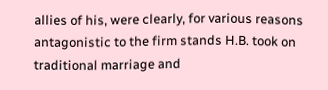allies of his, were clearly, for various reasons antagonistic to the firm stands H.B. took on traditional marriage and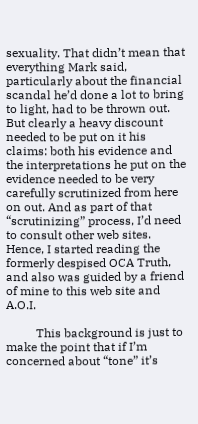sexuality. That didn’t mean that everything Mark said, particularly about the financial scandal he’d done a lot to bring to light, had to be thrown out. But clearly a heavy discount needed to be put on it his claims: both his evidence and the interpretations he put on the evidence needed to be very carefully scrutinized from here on out. And as part of that “scrutinizing” process, I’d need to consult other web sites. Hence, I started reading the formerly despised OCA Truth, and also was guided by a friend of mine to this web site and A.O.I.

          This background is just to make the point that if I’m concerned about “tone” it’s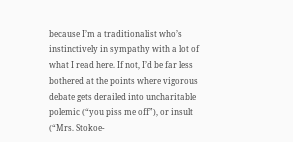because I’m a traditionalist who’s instinctively in sympathy with a lot of what I read here. If not, I’d be far less bothered at the points where vigorous debate gets derailed into uncharitable polemic (“you piss me off”), or insult (“Mrs. Stokoe-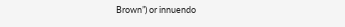Brown”) or innuendo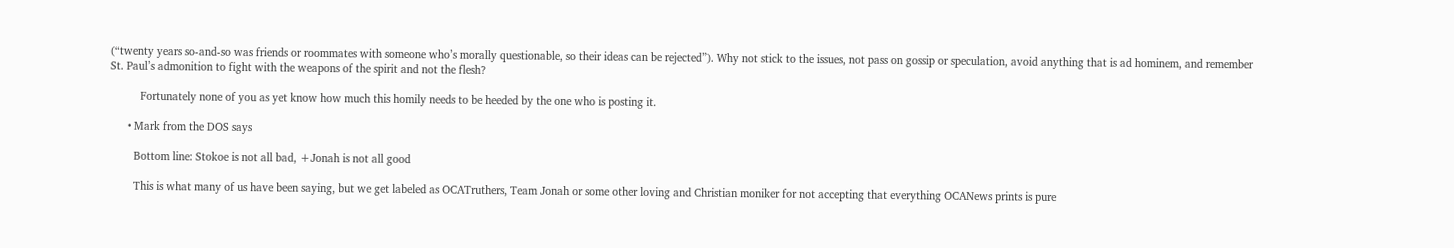(“twenty years so-and-so was friends or roommates with someone who’s morally questionable, so their ideas can be rejected”). Why not stick to the issues, not pass on gossip or speculation, avoid anything that is ad hominem, and remember St. Paul’s admonition to fight with the weapons of the spirit and not the flesh?

          Fortunately none of you as yet know how much this homily needs to be heeded by the one who is posting it.

      • Mark from the DOS says

        Bottom line: Stokoe is not all bad, +Jonah is not all good

        This is what many of us have been saying, but we get labeled as OCATruthers, Team Jonah or some other loving and Christian moniker for not accepting that everything OCANews prints is pure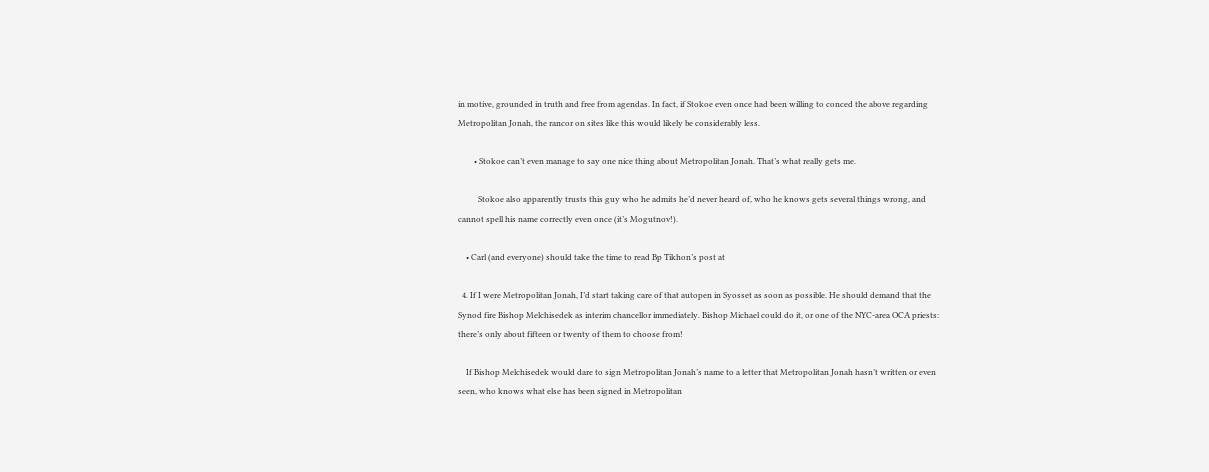in motive, grounded in truth and free from agendas. In fact, if Stokoe even once had been willing to conced the above regarding Metropolitan Jonah, the rancor on sites like this would likely be considerably less.

        • Stokoe can’t even manage to say one nice thing about Metropolitan Jonah. That’s what really gets me.

          Stokoe also apparently trusts this guy who he admits he’d never heard of, who he knows gets several things wrong, and cannot spell his name correctly even once (it’s Mogutnov!).

    • Carl (and everyone) should take the time to read Bp Tikhon’s post at

  4. If I were Metropolitan Jonah, I’d start taking care of that autopen in Syosset as soon as possible. He should demand that the Synod fire Bishop Melchisedek as interim chancellor immediately. Bishop Michael could do it, or one of the NYC-area OCA priests: there’s only about fifteen or twenty of them to choose from!

    If Bishop Melchisedek would dare to sign Metropolitan Jonah’s name to a letter that Metropolitan Jonah hasn’t written or even seen, who knows what else has been signed in Metropolitan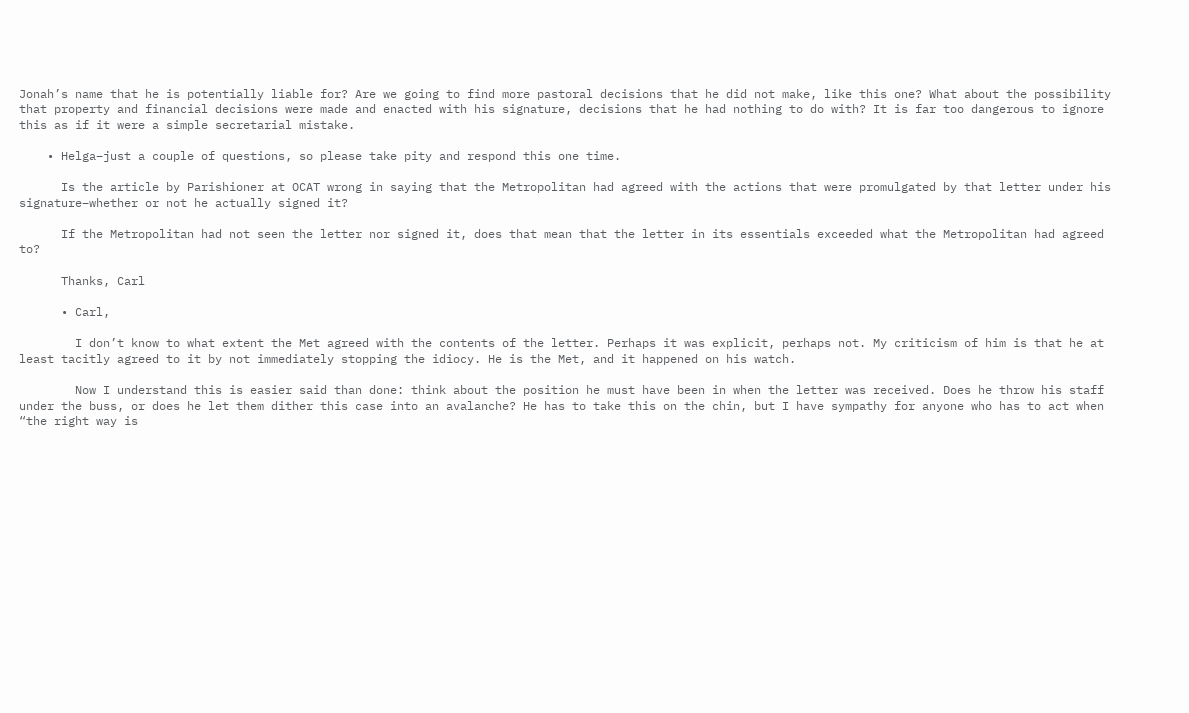Jonah’s name that he is potentially liable for? Are we going to find more pastoral decisions that he did not make, like this one? What about the possibility that property and financial decisions were made and enacted with his signature, decisions that he had nothing to do with? It is far too dangerous to ignore this as if it were a simple secretarial mistake.

    • Helga–just a couple of questions, so please take pity and respond this one time.

      Is the article by Parishioner at OCAT wrong in saying that the Metropolitan had agreed with the actions that were promulgated by that letter under his signature–whether or not he actually signed it?

      If the Metropolitan had not seen the letter nor signed it, does that mean that the letter in its essentials exceeded what the Metropolitan had agreed to?

      Thanks, Carl

      • Carl,

        I don’t know to what extent the Met agreed with the contents of the letter. Perhaps it was explicit, perhaps not. My criticism of him is that he at least tacitly agreed to it by not immediately stopping the idiocy. He is the Met, and it happened on his watch.

        Now I understand this is easier said than done: think about the position he must have been in when the letter was received. Does he throw his staff under the buss, or does he let them dither this case into an avalanche? He has to take this on the chin, but I have sympathy for anyone who has to act when “the right way is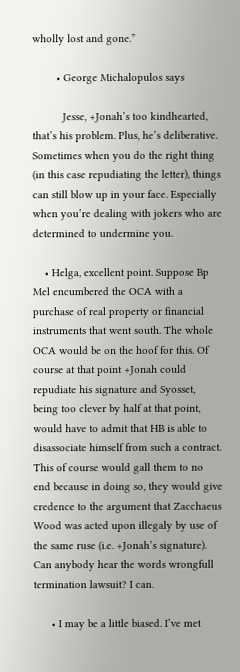wholly lost and gone.”

        • George Michalopulos says

          Jesse, +Jonah’s too kindhearted, that’s his problem. Plus, he’s deliberative. Sometimes when you do the right thing (in this case repudiating the letter), things can still blow up in your face. Especially when you’re dealing with jokers who are determined to undermine you.

    • Helga, excellent point. Suppose Bp Mel encumbered the OCA with a purchase of real property or financial instruments that went south. The whole OCA would be on the hoof for this. Of course at that point +Jonah could repudiate his signature and Syosset, being too clever by half at that point, would have to admit that HB is able to disassociate himself from such a contract. This of course would gall them to no end because in doing so, they would give credence to the argument that Zacchaeus Wood was acted upon illegaly by use of the same ruse (i.e. +Jonah’s signature). Can anybody hear the words wrongfull termination lawsuit? I can.

      • I may be a little biased. I’ve met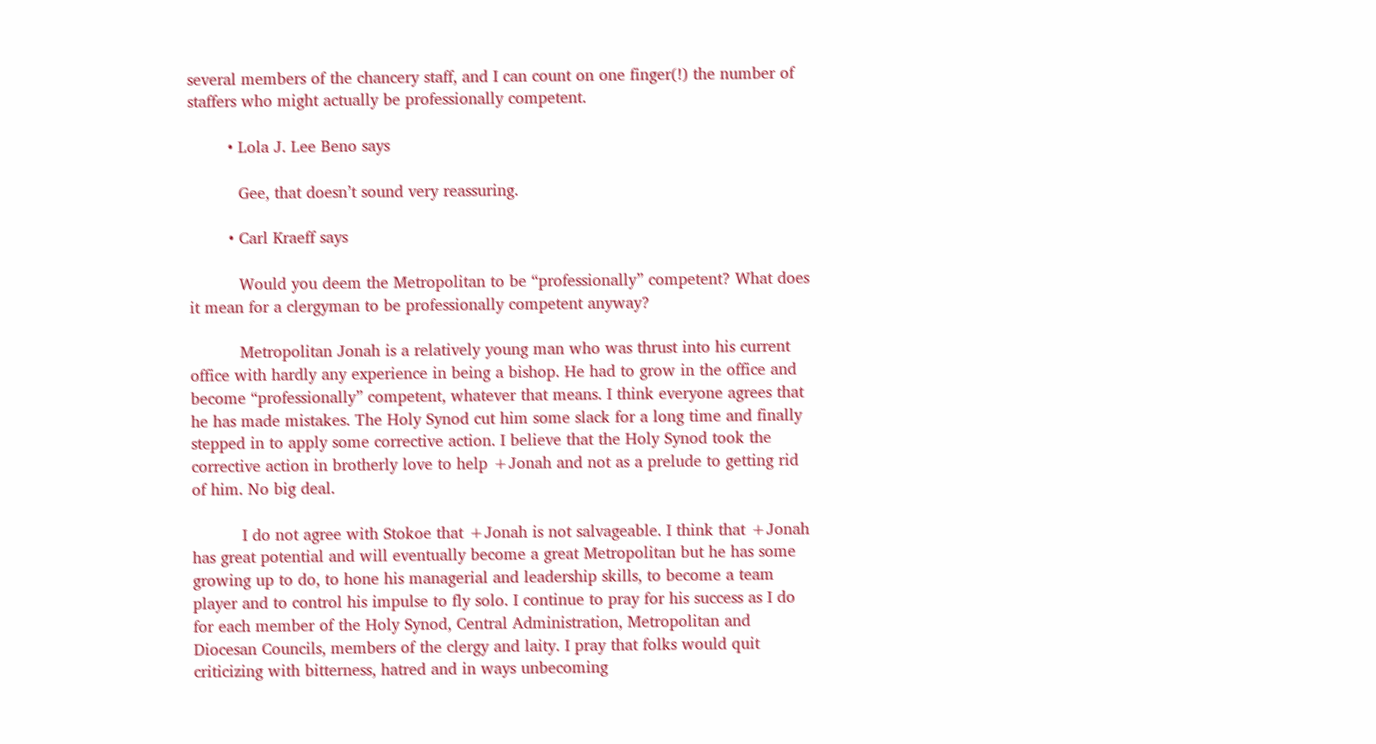several members of the chancery staff, and I can count on one finger(!) the number of staffers who might actually be professionally competent.

        • Lola J. Lee Beno says

          Gee, that doesn’t sound very reassuring.

        • Carl Kraeff says

          Would you deem the Metropolitan to be “professionally” competent? What does it mean for a clergyman to be professionally competent anyway?

          Metropolitan Jonah is a relatively young man who was thrust into his current office with hardly any experience in being a bishop. He had to grow in the office and become “professionally” competent, whatever that means. I think everyone agrees that he has made mistakes. The Holy Synod cut him some slack for a long time and finally stepped in to apply some corrective action. I believe that the Holy Synod took the corrective action in brotherly love to help +Jonah and not as a prelude to getting rid of him. No big deal.

          I do not agree with Stokoe that +Jonah is not salvageable. I think that +Jonah has great potential and will eventually become a great Metropolitan but he has some growing up to do, to hone his managerial and leadership skills, to become a team player and to control his impulse to fly solo. I continue to pray for his success as I do for each member of the Holy Synod, Central Administration, Metropolitan and Diocesan Councils, members of the clergy and laity. I pray that folks would quit criticizing with bitterness, hatred and in ways unbecoming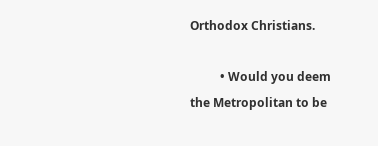Orthodox Christians.

          • Would you deem the Metropolitan to be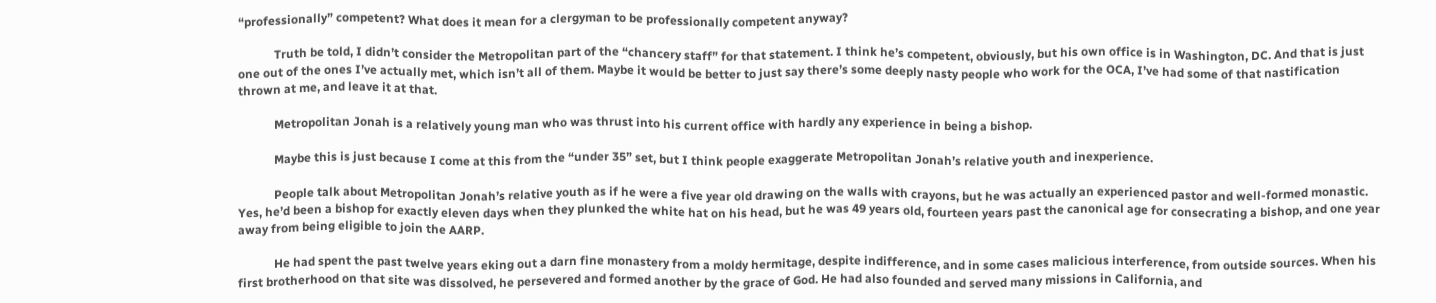“professionally” competent? What does it mean for a clergyman to be professionally competent anyway?

            Truth be told, I didn’t consider the Metropolitan part of the “chancery staff” for that statement. I think he’s competent, obviously, but his own office is in Washington, DC. And that is just one out of the ones I’ve actually met, which isn’t all of them. Maybe it would be better to just say there’s some deeply nasty people who work for the OCA, I’ve had some of that nastification thrown at me, and leave it at that.

            Metropolitan Jonah is a relatively young man who was thrust into his current office with hardly any experience in being a bishop.

            Maybe this is just because I come at this from the “under 35” set, but I think people exaggerate Metropolitan Jonah’s relative youth and inexperience.

            People talk about Metropolitan Jonah’s relative youth as if he were a five year old drawing on the walls with crayons, but he was actually an experienced pastor and well-formed monastic. Yes, he’d been a bishop for exactly eleven days when they plunked the white hat on his head, but he was 49 years old, fourteen years past the canonical age for consecrating a bishop, and one year away from being eligible to join the AARP.

            He had spent the past twelve years eking out a darn fine monastery from a moldy hermitage, despite indifference, and in some cases malicious interference, from outside sources. When his first brotherhood on that site was dissolved, he persevered and formed another by the grace of God. He had also founded and served many missions in California, and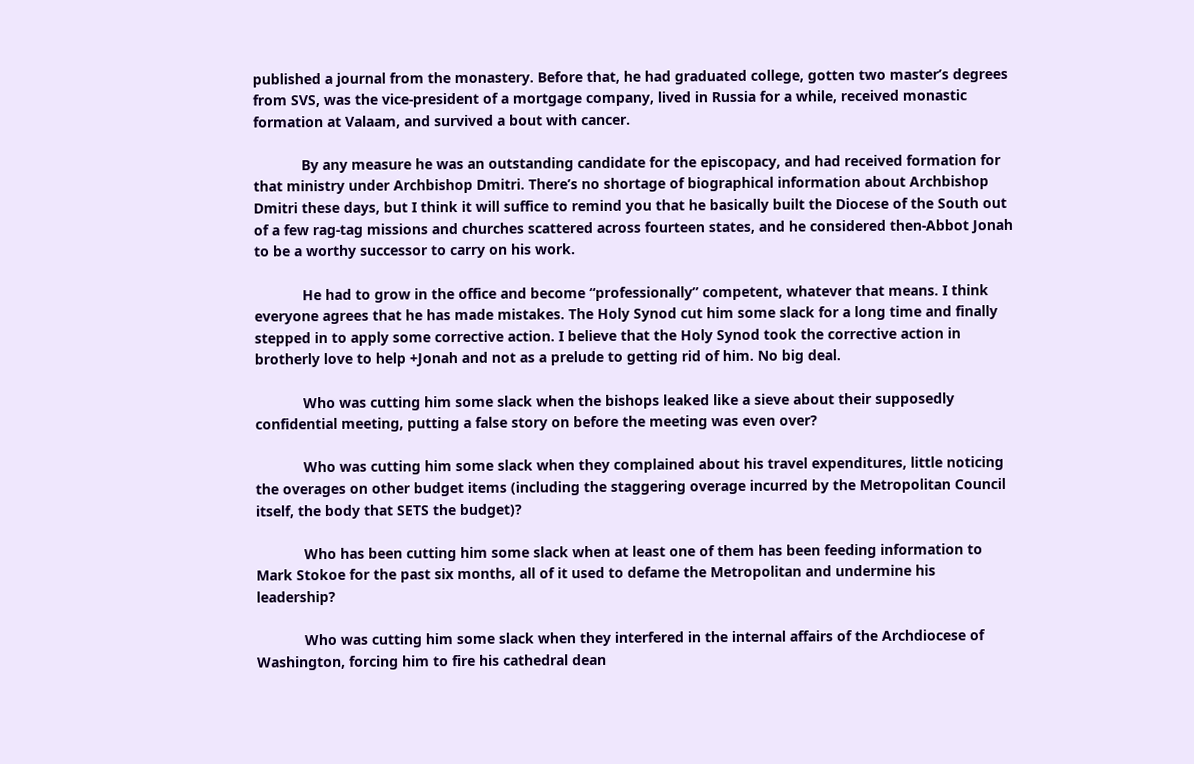published a journal from the monastery. Before that, he had graduated college, gotten two master’s degrees from SVS, was the vice-president of a mortgage company, lived in Russia for a while, received monastic formation at Valaam, and survived a bout with cancer.

            By any measure he was an outstanding candidate for the episcopacy, and had received formation for that ministry under Archbishop Dmitri. There’s no shortage of biographical information about Archbishop Dmitri these days, but I think it will suffice to remind you that he basically built the Diocese of the South out of a few rag-tag missions and churches scattered across fourteen states, and he considered then-Abbot Jonah to be a worthy successor to carry on his work.

            He had to grow in the office and become “professionally” competent, whatever that means. I think everyone agrees that he has made mistakes. The Holy Synod cut him some slack for a long time and finally stepped in to apply some corrective action. I believe that the Holy Synod took the corrective action in brotherly love to help +Jonah and not as a prelude to getting rid of him. No big deal.

            Who was cutting him some slack when the bishops leaked like a sieve about their supposedly confidential meeting, putting a false story on before the meeting was even over?

            Who was cutting him some slack when they complained about his travel expenditures, little noticing the overages on other budget items (including the staggering overage incurred by the Metropolitan Council itself, the body that SETS the budget)?

            Who has been cutting him some slack when at least one of them has been feeding information to Mark Stokoe for the past six months, all of it used to defame the Metropolitan and undermine his leadership?

            Who was cutting him some slack when they interfered in the internal affairs of the Archdiocese of Washington, forcing him to fire his cathedral dean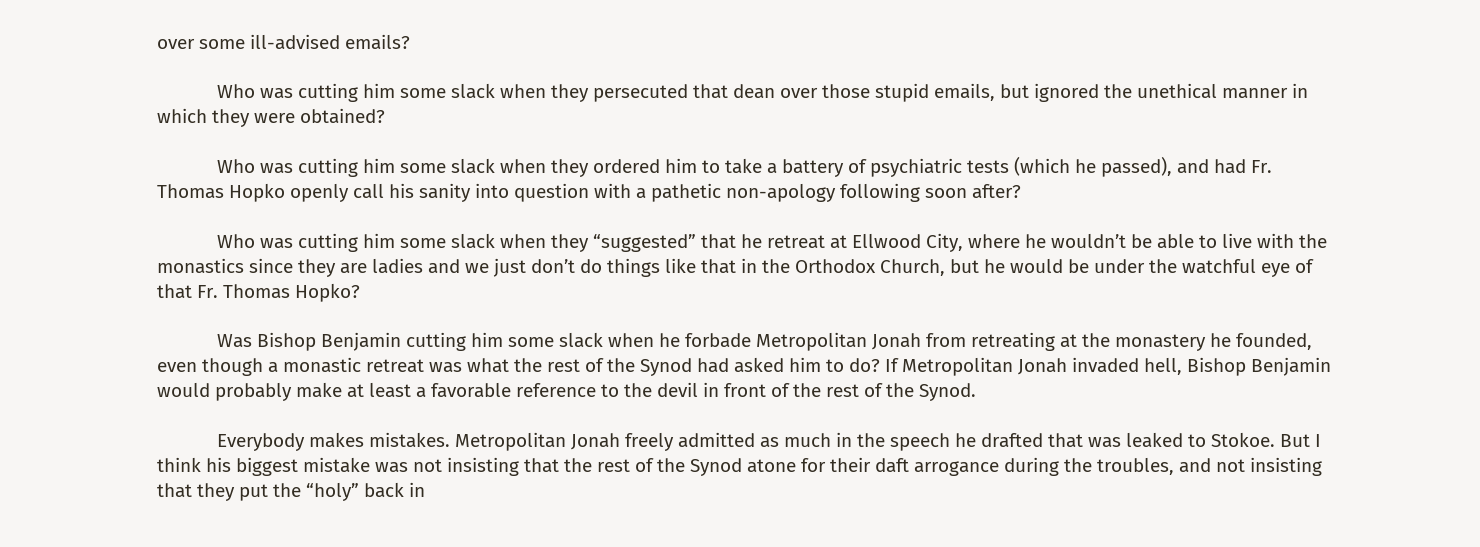over some ill-advised emails?

            Who was cutting him some slack when they persecuted that dean over those stupid emails, but ignored the unethical manner in which they were obtained?

            Who was cutting him some slack when they ordered him to take a battery of psychiatric tests (which he passed), and had Fr. Thomas Hopko openly call his sanity into question with a pathetic non-apology following soon after?

            Who was cutting him some slack when they “suggested” that he retreat at Ellwood City, where he wouldn’t be able to live with the monastics since they are ladies and we just don’t do things like that in the Orthodox Church, but he would be under the watchful eye of that Fr. Thomas Hopko?

            Was Bishop Benjamin cutting him some slack when he forbade Metropolitan Jonah from retreating at the monastery he founded, even though a monastic retreat was what the rest of the Synod had asked him to do? If Metropolitan Jonah invaded hell, Bishop Benjamin would probably make at least a favorable reference to the devil in front of the rest of the Synod.

            Everybody makes mistakes. Metropolitan Jonah freely admitted as much in the speech he drafted that was leaked to Stokoe. But I think his biggest mistake was not insisting that the rest of the Synod atone for their daft arrogance during the troubles, and not insisting that they put the “holy” back in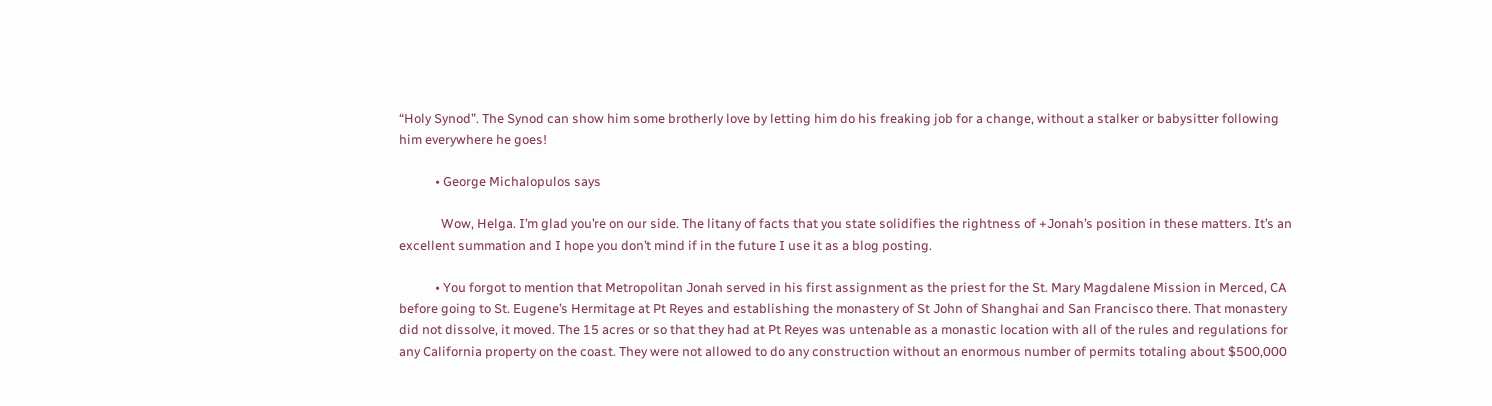“Holy Synod”. The Synod can show him some brotherly love by letting him do his freaking job for a change, without a stalker or babysitter following him everywhere he goes!

            • George Michalopulos says

              Wow, Helga. I’m glad you’re on our side. The litany of facts that you state solidifies the rightness of +Jonah’s position in these matters. It’s an excellent summation and I hope you don’t mind if in the future I use it as a blog posting.

            • You forgot to mention that Metropolitan Jonah served in his first assignment as the priest for the St. Mary Magdalene Mission in Merced, CA before going to St. Eugene’s Hermitage at Pt Reyes and establishing the monastery of St John of Shanghai and San Francisco there. That monastery did not dissolve, it moved. The 15 acres or so that they had at Pt Reyes was untenable as a monastic location with all of the rules and regulations for any California property on the coast. They were not allowed to do any construction without an enormous number of permits totaling about $500,000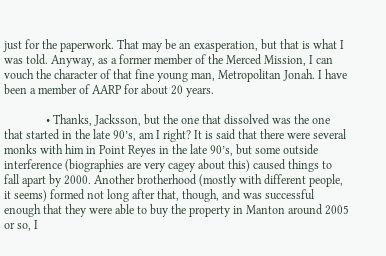just for the paperwork. That may be an exasperation, but that is what I was told. Anyway, as a former member of the Merced Mission, I can vouch the character of that fine young man, Metropolitan Jonah. I have been a member of AARP for about 20 years.

              • Thanks, Jacksson, but the one that dissolved was the one that started in the late 90’s, am I right? It is said that there were several monks with him in Point Reyes in the late 90’s, but some outside interference (biographies are very cagey about this) caused things to fall apart by 2000. Another brotherhood (mostly with different people, it seems) formed not long after that, though, and was successful enough that they were able to buy the property in Manton around 2005 or so, I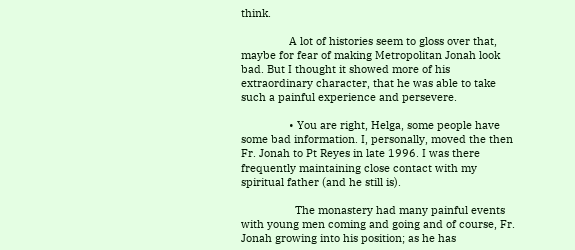think.

                A lot of histories seem to gloss over that, maybe for fear of making Metropolitan Jonah look bad. But I thought it showed more of his extraordinary character, that he was able to take such a painful experience and persevere.

                • You are right, Helga, some people have some bad information. I, personally, moved the then Fr. Jonah to Pt Reyes in late 1996. I was there frequently maintaining close contact with my spiritual father (and he still is).

                  The monastery had many painful events with young men coming and going and of course, Fr. Jonah growing into his position; as he has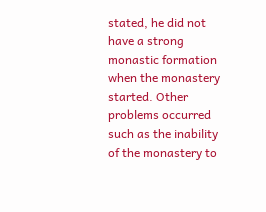stated, he did not have a strong monastic formation when the monastery started. Other problems occurred such as the inability of the monastery to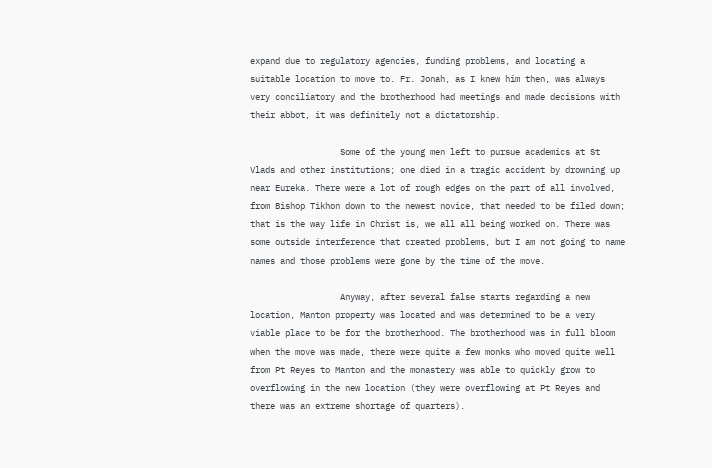expand due to regulatory agencies, funding problems, and locating a suitable location to move to. Fr. Jonah, as I knew him then, was always very conciliatory and the brotherhood had meetings and made decisions with their abbot, it was definitely not a dictatorship.

                  Some of the young men left to pursue academics at St Vlads and other institutions; one died in a tragic accident by drowning up near Eureka. There were a lot of rough edges on the part of all involved, from Bishop Tikhon down to the newest novice, that needed to be filed down; that is the way life in Christ is, we all all being worked on. There was some outside interference that created problems, but I am not going to name names and those problems were gone by the time of the move.

                  Anyway, after several false starts regarding a new location, Manton property was located and was determined to be a very viable place to be for the brotherhood. The brotherhood was in full bloom when the move was made, there were quite a few monks who moved quite well from Pt Reyes to Manton and the monastery was able to quickly grow to overflowing in the new location (they were overflowing at Pt Reyes and there was an extreme shortage of quarters).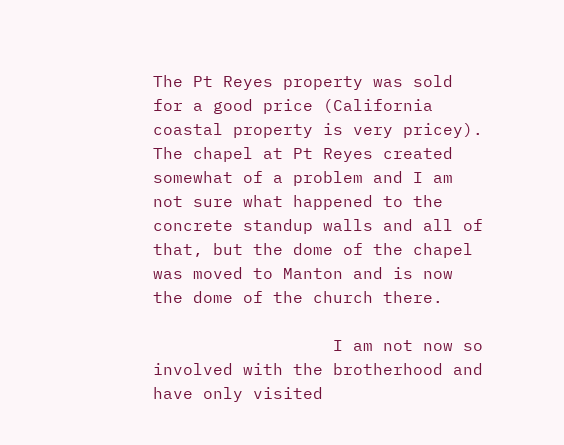The Pt Reyes property was sold for a good price (California coastal property is very pricey). The chapel at Pt Reyes created somewhat of a problem and I am not sure what happened to the concrete standup walls and all of that, but the dome of the chapel was moved to Manton and is now the dome of the church there.

                  I am not now so involved with the brotherhood and have only visited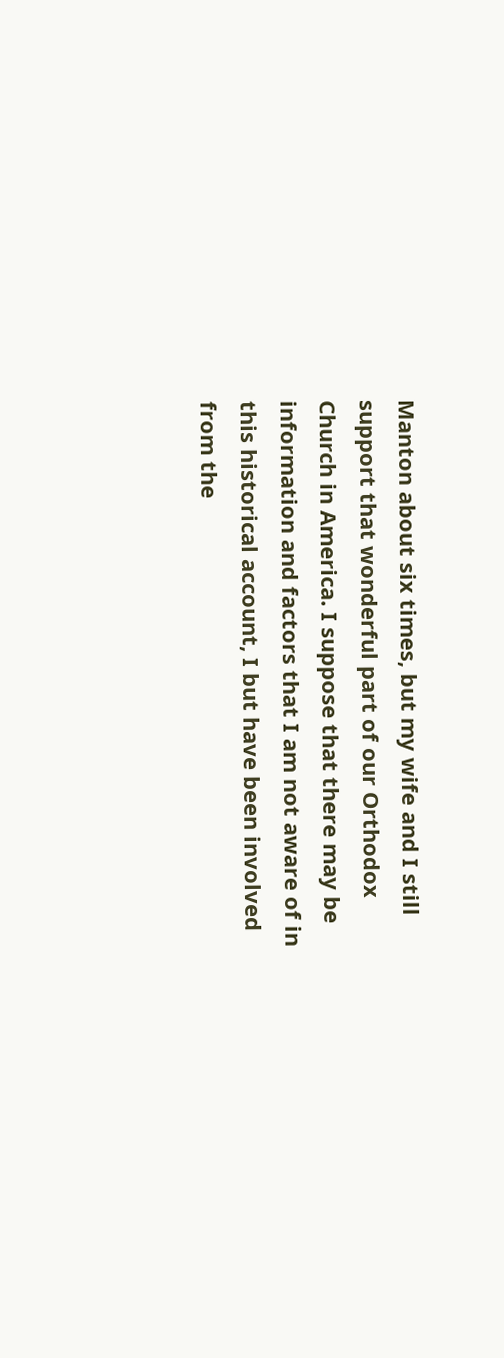Manton about six times, but my wife and I still support that wonderful part of our Orthodox Church in America. I suppose that there may be information and factors that I am not aware of in this historical account, I but have been involved from the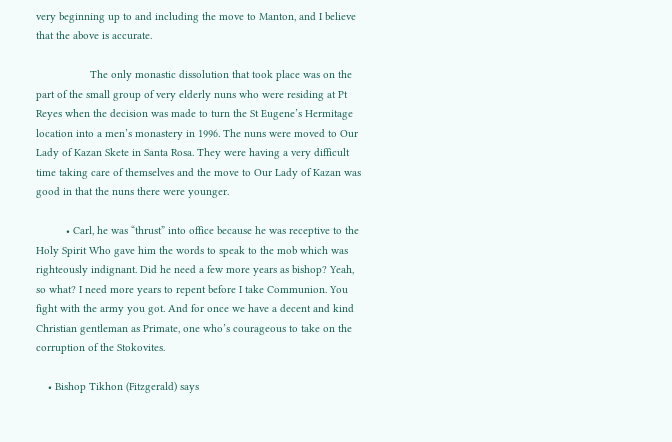very beginning up to and including the move to Manton, and I believe that the above is accurate.

                  The only monastic dissolution that took place was on the part of the small group of very elderly nuns who were residing at Pt Reyes when the decision was made to turn the St Eugene’s Hermitage location into a men’s monastery in 1996. The nuns were moved to Our Lady of Kazan Skete in Santa Rosa. They were having a very difficult time taking care of themselves and the move to Our Lady of Kazan was good in that the nuns there were younger.

          • Carl, he was “thrust” into office because he was receptive to the Holy Spirit Who gave him the words to speak to the mob which was righteously indignant. Did he need a few more years as bishop? Yeah, so what? I need more years to repent before I take Communion. You fight with the army you got. And for once we have a decent and kind Christian gentleman as Primate, one who’s courageous to take on the corruption of the Stokovites.

    • Bishop Tikhon (Fitzgerald) says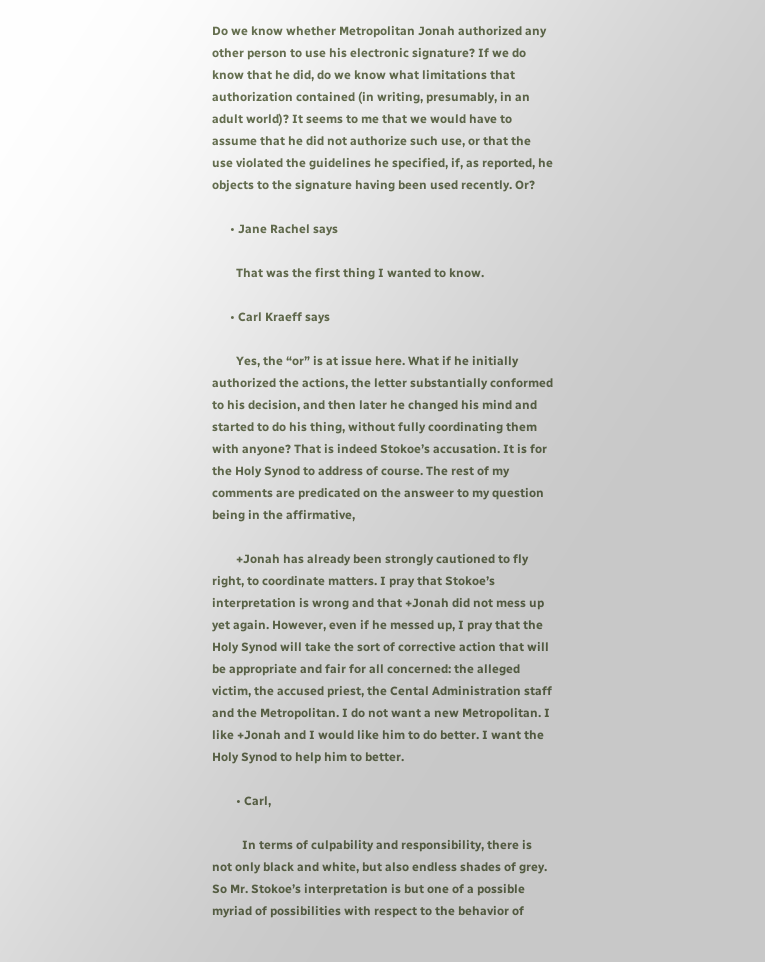Do we know whether Metropolitan Jonah authorized any other person to use his electronic signature? If we do know that he did, do we know what limitations that authorization contained (in writing, presumably, in an adult world)? It seems to me that we would have to assume that he did not authorize such use, or that the use violated the guidelines he specified, if, as reported, he objects to the signature having been used recently. Or?

      • Jane Rachel says

        That was the first thing I wanted to know.

      • Carl Kraeff says

        Yes, the “or” is at issue here. What if he initially authorized the actions, the letter substantially conformed to his decision, and then later he changed his mind and started to do his thing, without fully coordinating them with anyone? That is indeed Stokoe’s accusation. It is for the Holy Synod to address of course. The rest of my comments are predicated on the answeer to my question being in the affirmative,

        +Jonah has already been strongly cautioned to fly right, to coordinate matters. I pray that Stokoe’s interpretation is wrong and that +Jonah did not mess up yet again. However, even if he messed up, I pray that the Holy Synod will take the sort of corrective action that will be appropriate and fair for all concerned: the alleged victim, the accused priest, the Cental Administration staff and the Metropolitan. I do not want a new Metropolitan. I like +Jonah and I would like him to do better. I want the Holy Synod to help him to better.

        • Carl,

          In terms of culpability and responsibility, there is not only black and white, but also endless shades of grey. So Mr. Stokoe’s interpretation is but one of a possible myriad of possibilities with respect to the behavior of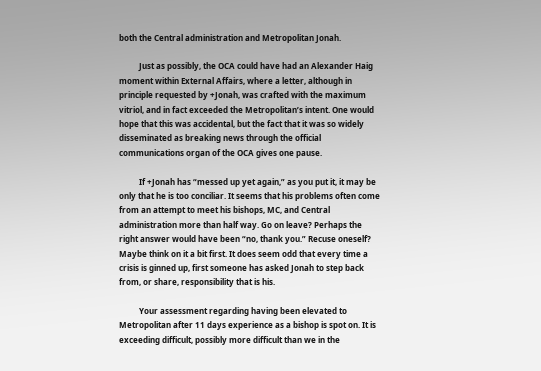both the Central administration and Metropolitan Jonah.

          Just as possibly, the OCA could have had an Alexander Haig moment within External Affairs, where a letter, although in principle requested by +Jonah, was crafted with the maximum vitriol, and in fact exceeded the Metropolitan’s intent. One would hope that this was accidental, but the fact that it was so widely disseminated as breaking news through the official communications organ of the OCA gives one pause.

          If +Jonah has “messed up yet again,” as you put it, it may be only that he is too conciliar. It seems that his problems often come from an attempt to meet his bishops, MC, and Central administration more than half way. Go on leave? Perhaps the right answer would have been “no, thank you.” Recuse oneself? Maybe think on it a bit first. It does seem odd that every time a crisis is ginned up, first someone has asked Jonah to step back from, or share, responsibility that is his.

          Your assessment regarding having been elevated to Metropolitan after 11 days experience as a bishop is spot on. It is exceeding difficult, possibly more difficult than we in the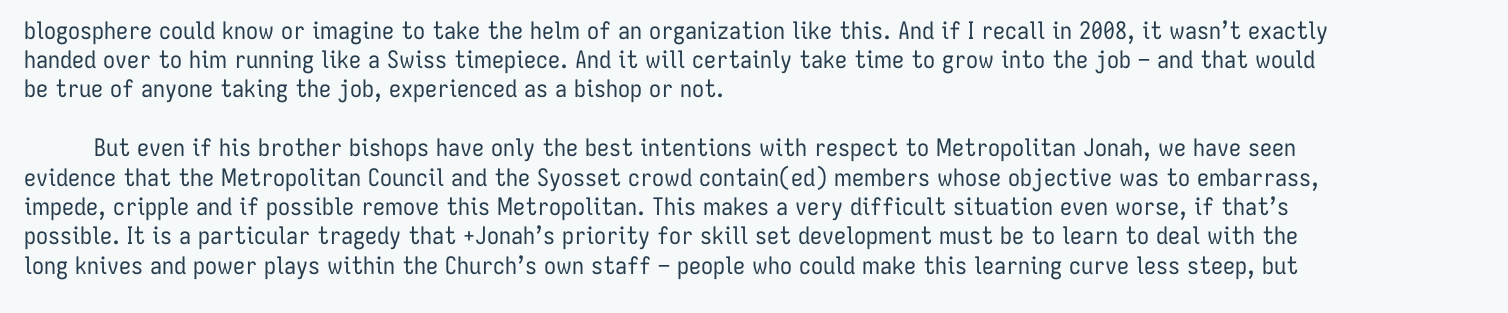blogosphere could know or imagine to take the helm of an organization like this. And if I recall in 2008, it wasn’t exactly handed over to him running like a Swiss timepiece. And it will certainly take time to grow into the job – and that would be true of anyone taking the job, experienced as a bishop or not.

          But even if his brother bishops have only the best intentions with respect to Metropolitan Jonah, we have seen evidence that the Metropolitan Council and the Syosset crowd contain(ed) members whose objective was to embarrass, impede, cripple and if possible remove this Metropolitan. This makes a very difficult situation even worse, if that’s possible. It is a particular tragedy that +Jonah’s priority for skill set development must be to learn to deal with the long knives and power plays within the Church’s own staff – people who could make this learning curve less steep, but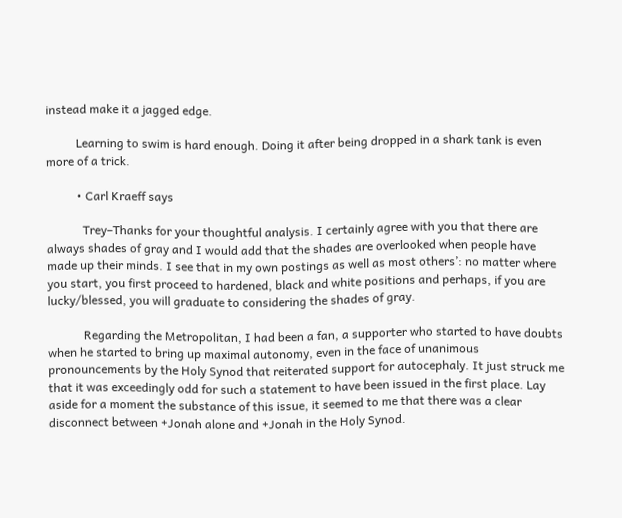instead make it a jagged edge.

          Learning to swim is hard enough. Doing it after being dropped in a shark tank is even more of a trick.

          • Carl Kraeff says

            Trey–Thanks for your thoughtful analysis. I certainly agree with you that there are always shades of gray and I would add that the shades are overlooked when people have made up their minds. I see that in my own postings as well as most others’: no matter where you start, you first proceed to hardened, black and white positions and perhaps, if you are lucky/blessed, you will graduate to considering the shades of gray.

            Regarding the Metropolitan, I had been a fan, a supporter who started to have doubts when he started to bring up maximal autonomy, even in the face of unanimous pronouncements by the Holy Synod that reiterated support for autocephaly. It just struck me that it was exceedingly odd for such a statement to have been issued in the first place. Lay aside for a moment the substance of this issue, it seemed to me that there was a clear disconnect between +Jonah alone and +Jonah in the Holy Synod.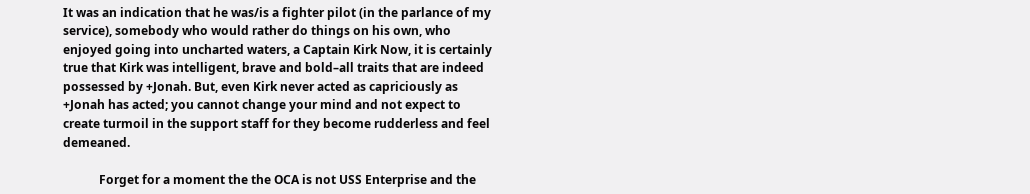It was an indication that he was/is a fighter pilot (in the parlance of my service), somebody who would rather do things on his own, who enjoyed going into uncharted waters, a Captain Kirk Now, it is certainly true that Kirk was intelligent, brave and bold–all traits that are indeed possessed by +Jonah. But, even Kirk never acted as capriciously as +Jonah has acted; you cannot change your mind and not expect to create turmoil in the support staff for they become rudderless and feel demeaned.

            Forget for a moment the the OCA is not USS Enterprise and the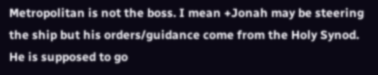Metropolitan is not the boss. I mean +Jonah may be steering the ship but his orders/guidance come from the Holy Synod. He is supposed to go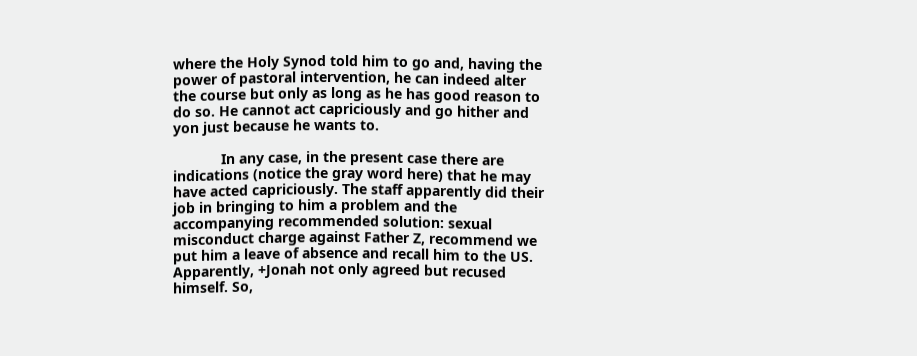where the Holy Synod told him to go and, having the power of pastoral intervention, he can indeed alter the course but only as long as he has good reason to do so. He cannot act capriciously and go hither and yon just because he wants to.

            In any case, in the present case there are indications (notice the gray word here) that he may have acted capriciously. The staff apparently did their job in bringing to him a problem and the accompanying recommended solution: sexual misconduct charge against Father Z, recommend we put him a leave of absence and recall him to the US. Apparently, +Jonah not only agreed but recused himself. So,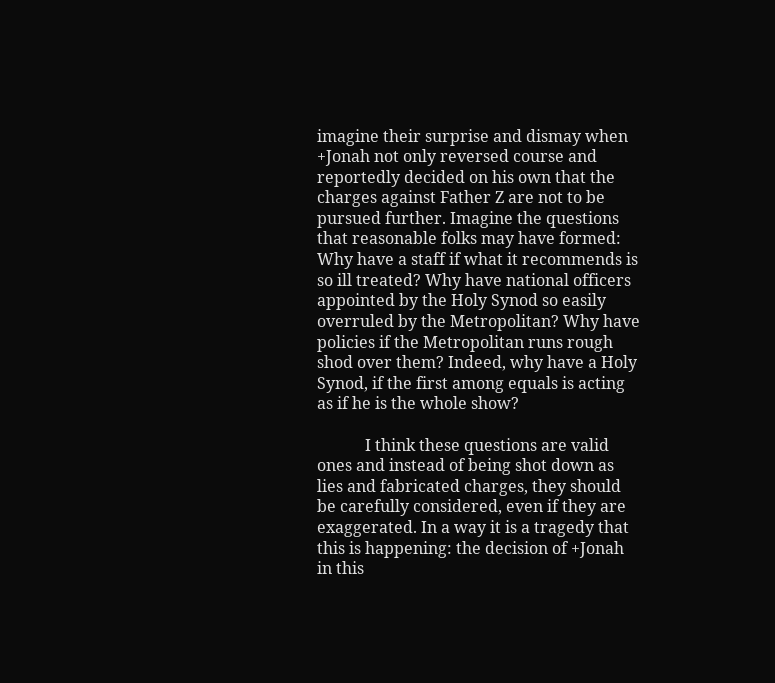imagine their surprise and dismay when +Jonah not only reversed course and reportedly decided on his own that the charges against Father Z are not to be pursued further. Imagine the questions that reasonable folks may have formed: Why have a staff if what it recommends is so ill treated? Why have national officers appointed by the Holy Synod so easily overruled by the Metropolitan? Why have policies if the Metropolitan runs rough shod over them? Indeed, why have a Holy Synod, if the first among equals is acting as if he is the whole show?

            I think these questions are valid ones and instead of being shot down as lies and fabricated charges, they should be carefully considered, even if they are exaggerated. In a way it is a tragedy that this is happening: the decision of +Jonah in this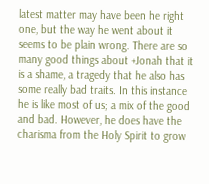latest matter may have been he right one, but the way he went about it seems to be plain wrong. There are so many good things about +Jonah that it is a shame, a tragedy that he also has some really bad traits. In this instance he is like most of us; a mix of the good and bad. However, he does have the charisma from the Holy Spirit to grow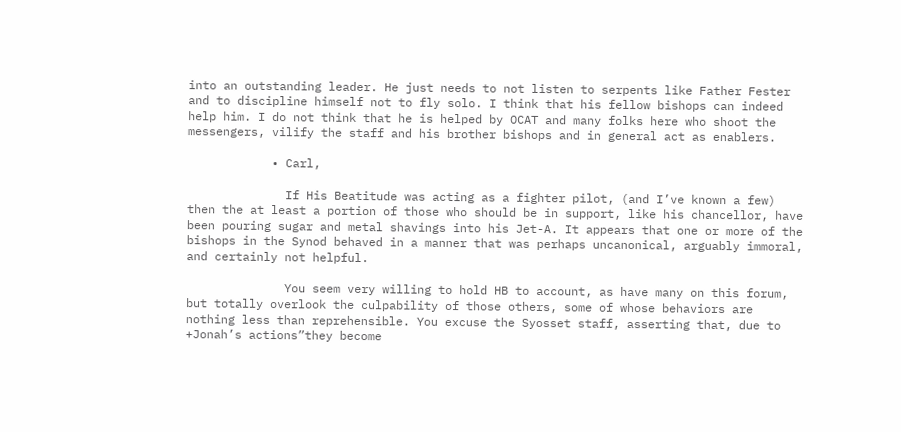into an outstanding leader. He just needs to not listen to serpents like Father Fester and to discipline himself not to fly solo. I think that his fellow bishops can indeed help him. I do not think that he is helped by OCAT and many folks here who shoot the messengers, vilify the staff and his brother bishops and in general act as enablers.

            • Carl,

              If His Beatitude was acting as a fighter pilot, (and I’ve known a few) then the at least a portion of those who should be in support, like his chancellor, have been pouring sugar and metal shavings into his Jet-A. It appears that one or more of the bishops in the Synod behaved in a manner that was perhaps uncanonical, arguably immoral, and certainly not helpful.

              You seem very willing to hold HB to account, as have many on this forum, but totally overlook the culpability of those others, some of whose behaviors are nothing less than reprehensible. You excuse the Syosset staff, asserting that, due to +Jonah’s actions”they become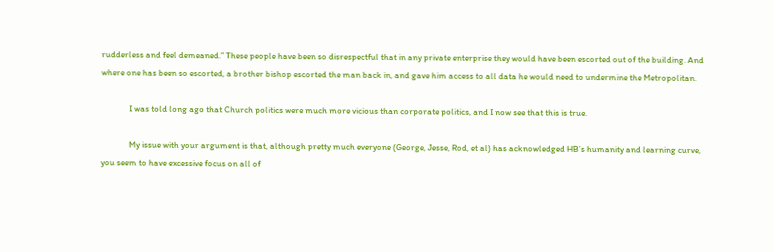rudderless and feel demeaned.” These people have been so disrespectful that in any private enterprise they would have been escorted out of the building. And where one has been so escorted, a brother bishop escorted the man back in, and gave him access to all data he would need to undermine the Metropolitan.

              I was told long ago that Church politics were much more vicious than corporate politics, and I now see that this is true.

              My issue with your argument is that, although pretty much everyone (George, Jesse, Rod, et al) has acknowledged HB’s humanity and learning curve, you seem to have excessive focus on all of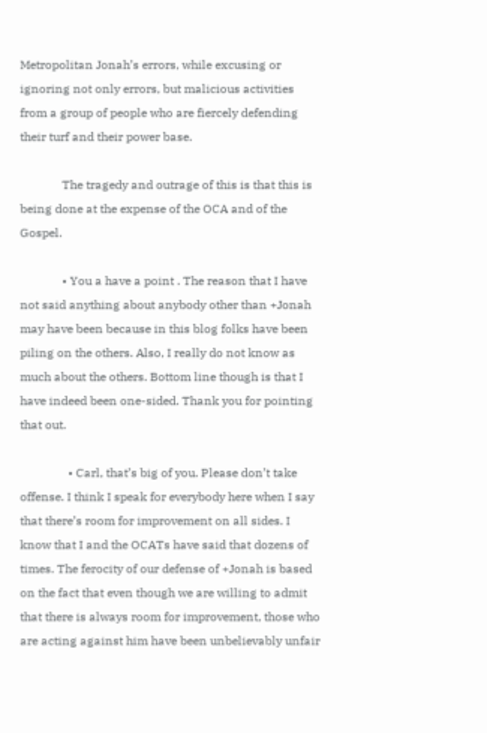Metropolitan Jonah’s errors, while excusing or ignoring not only errors, but malicious activities from a group of people who are fiercely defending their turf and their power base.

              The tragedy and outrage of this is that this is being done at the expense of the OCA and of the Gospel.

              • You a have a point . The reason that I have not said anything about anybody other than +Jonah may have been because in this blog folks have been piling on the others. Also, I really do not know as much about the others. Bottom line though is that I have indeed been one-sided. Thank you for pointing that out.

                • Carl, that’s big of you. Please don’t take offense. I think I speak for everybody here when I say that there’s room for improvement on all sides. I know that I and the OCATs have said that dozens of times. The ferocity of our defense of +Jonah is based on the fact that even though we are willing to admit that there is always room for improvement, those who are acting against him have been unbelievably unfair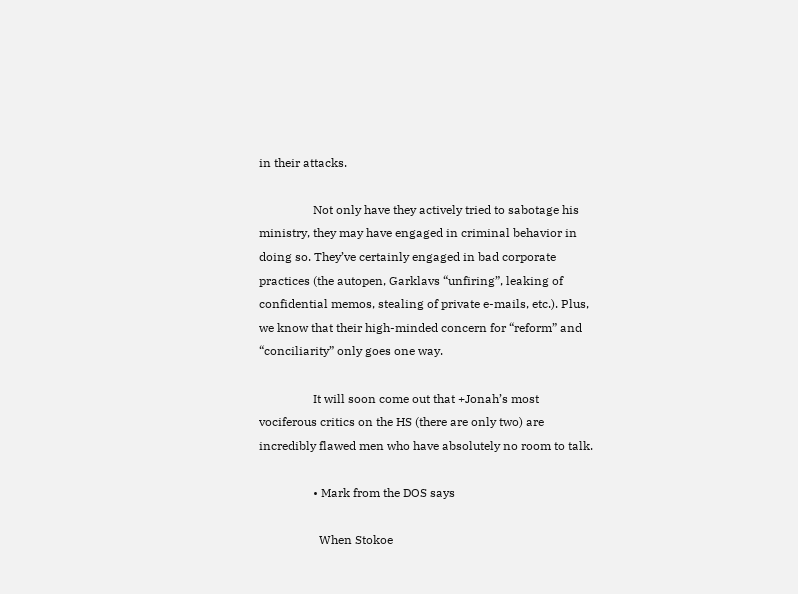in their attacks.

                  Not only have they actively tried to sabotage his ministry, they may have engaged in criminal behavior in doing so. They’ve certainly engaged in bad corporate practices (the autopen, Garklavs “unfiring”, leaking of confidential memos, stealing of private e-mails, etc.). Plus, we know that their high-minded concern for “reform” and “conciliarity” only goes one way.

                  It will soon come out that +Jonah’s most vociferous critics on the HS (there are only two) are incredibly flawed men who have absolutely no room to talk.

                  • Mark from the DOS says

                    When Stokoe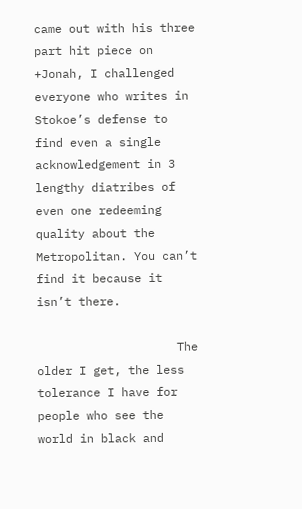came out with his three part hit piece on +Jonah, I challenged everyone who writes in Stokoe’s defense to find even a single acknowledgement in 3 lengthy diatribes of even one redeeming quality about the Metropolitan. You can’t find it because it isn’t there.

                    The older I get, the less tolerance I have for people who see the world in black and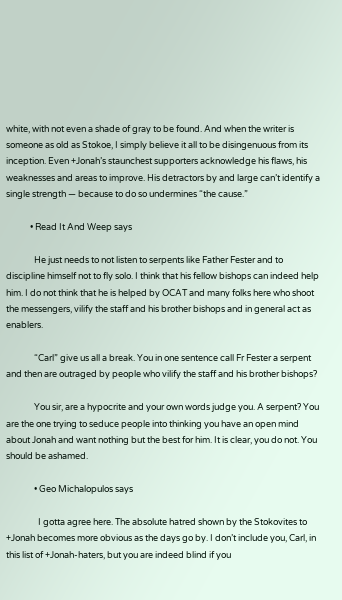white, with not even a shade of gray to be found. And when the writer is someone as old as Stokoe, I simply believe it all to be disingenuous from its inception. Even +Jonah’s staunchest supporters acknowledge his flaws, his weaknesses and areas to improve. His detractors by and large can’t identify a single strength — because to do so undermines “the cause.”

            • Read It And Weep says

              He just needs to not listen to serpents like Father Fester and to discipline himself not to fly solo. I think that his fellow bishops can indeed help him. I do not think that he is helped by OCAT and many folks here who shoot the messengers, vilify the staff and his brother bishops and in general act as enablers.

              “Carl” give us all a break. You in one sentence call Fr Fester a serpent and then are outraged by people who vilify the staff and his brother bishops?

              You sir, are a hypocrite and your own words judge you. A serpent? You are the one trying to seduce people into thinking you have an open mind about Jonah and want nothing but the best for him. It is clear, you do not. You should be ashamed.

              • Geo Michalopulos says

                I gotta agree here. The absolute hatred shown by the Stokovites to +Jonah becomes more obvious as the days go by. I don’t include you, Carl, in this list of +Jonah-haters, but you are indeed blind if you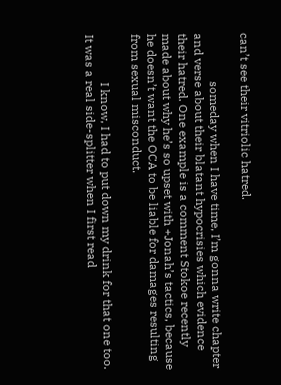can’t see their vitriolic hatred.

                someday when I have time, I’m gonna write chapter and verse about their blatant hypocrisies which evidence their hatred. One example is a comment Stokoe recently made about why he’s so upset with +Jonah’s tactics, because he doesn’t want the OCA to be liable for damages resulting from sexual misconduct.

                I know, I had to put down my drink for that one too. It was a real side-splitter when I first read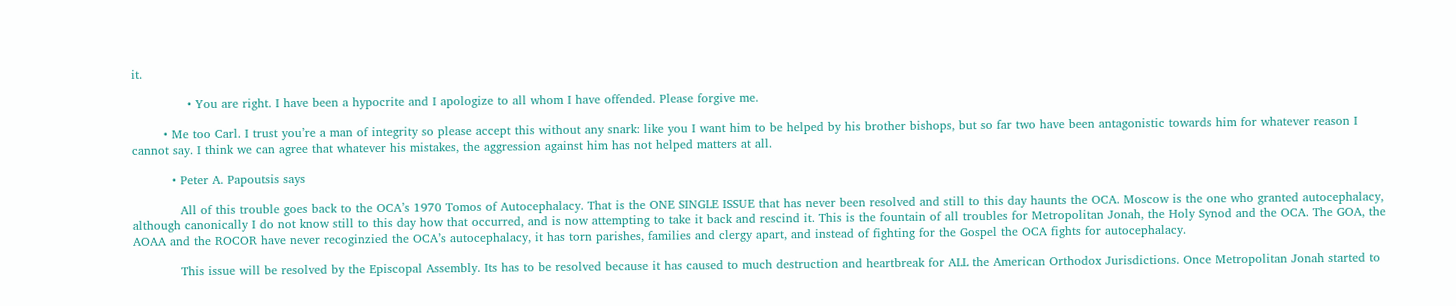it.

              • You are right. I have been a hypocrite and I apologize to all whom I have offended. Please forgive me.

        • Me too Carl. I trust you’re a man of integrity so please accept this without any snark: like you I want him to be helped by his brother bishops, but so far two have been antagonistic towards him for whatever reason I cannot say. I think we can agree that whatever his mistakes, the aggression against him has not helped matters at all.

          • Peter A. Papoutsis says

            All of this trouble goes back to the OCA’s 1970 Tomos of Autocephalacy. That is the ONE SINGLE ISSUE that has never been resolved and still to this day haunts the OCA. Moscow is the one who granted autocephalacy, although canonically I do not know still to this day how that occurred, and is now attempting to take it back and rescind it. This is the fountain of all troubles for Metropolitan Jonah, the Holy Synod and the OCA. The GOA, the AOAA and the ROCOR have never recoginzied the OCA’s autocephalacy, it has torn parishes, families and clergy apart, and instead of fighting for the Gospel the OCA fights for autocephalacy.

            This issue will be resolved by the Episcopal Assembly. Its has to be resolved because it has caused to much destruction and heartbreak for ALL the American Orthodox Jurisdictions. Once Metropolitan Jonah started to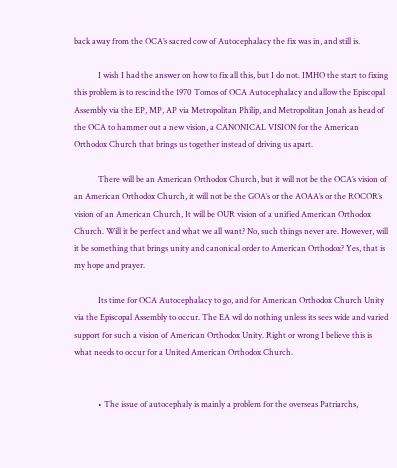back away from the OCA’s sacred cow of Autocephalacy the fix was in, and still is.

            I wish I had the answer on how to fix all this, but I do not. IMHO the start to fixing this problem is to rescind the 1970 Tomos of OCA Autocephalacy and allow the Episcopal Assembly via the EP, MP, AP via Metropolitan Philip, and Metropolitan Jonah as head of the OCA to hammer out a new vision, a CANONICAL VISION for the American Orthodox Church that brings us together instead of driving us apart.

            There will be an American Orthodox Church, but it will not be the OCA’s vision of an American Orthodox Church, it will not be the GOA’s or the AOAA’s or the ROCOR’s vision of an American Church, It will be OUR vision of a unified American Orthodox Church. Will it be perfect and what we all want? No, such things never are. However, will it be something that brings unity and canonical order to American Orthodox? Yes, that is my hope and prayer.

            Its time for OCA Autocephalacy to go, and for American Orthodox Church Unity via the Episcopal Assembly to occur. The EA wil do nothing unless its sees wide and varied support for such a vision of American Orthodox Unity. Right or wrong I believe this is what needs to occur for a United American Orthodox Church.


            • The issue of autocephaly is mainly a problem for the overseas Patriarchs,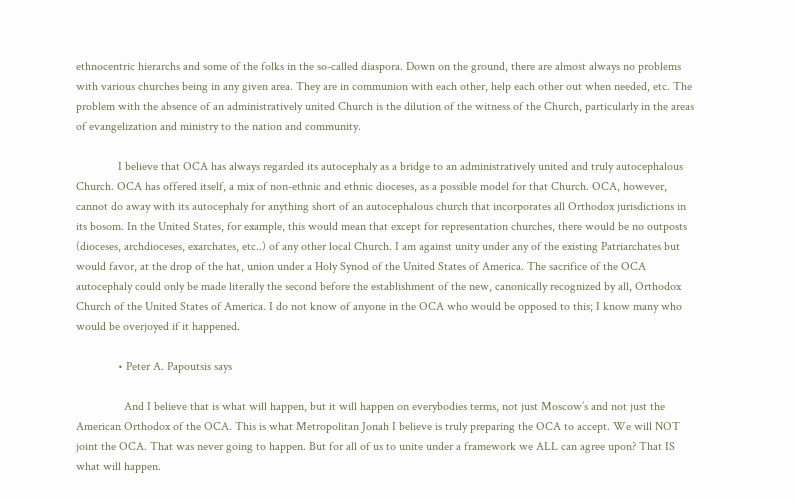ethnocentric hierarchs and some of the folks in the so-called diaspora. Down on the ground, there are almost always no problems with various churches being in any given area. They are in communion with each other, help each other out when needed, etc. The problem with the absence of an administratively united Church is the dilution of the witness of the Church, particularly in the areas of evangelization and ministry to the nation and community.

              I believe that OCA has always regarded its autocephaly as a bridge to an administratively united and truly autocephalous Church. OCA has offered itself, a mix of non-ethnic and ethnic dioceses, as a possible model for that Church. OCA, however, cannot do away with its autocephaly for anything short of an autocephalous church that incorporates all Orthodox jurisdictions in its bosom. In the United States, for example, this would mean that except for representation churches, there would be no outposts (dioceses, archdioceses, exarchates, etc..) of any other local Church. I am against unity under any of the existing Patriarchates but would favor, at the drop of the hat, union under a Holy Synod of the United States of America. The sacrifice of the OCA autocephaly could only be made literally the second before the establishment of the new, canonically recognized by all, Orthodox Church of the United States of America. I do not know of anyone in the OCA who would be opposed to this; I know many who would be overjoyed if it happened.

              • Peter A. Papoutsis says

                And I believe that is what will happen, but it will happen on everybodies terms, not just Moscow’s and not just the American Orthodox of the OCA. This is what Metropolitan Jonah I believe is truly preparing the OCA to accept. We will NOT joint the OCA. That was never going to happen. But for all of us to unite under a framework we ALL can agree upon? That IS what will happen.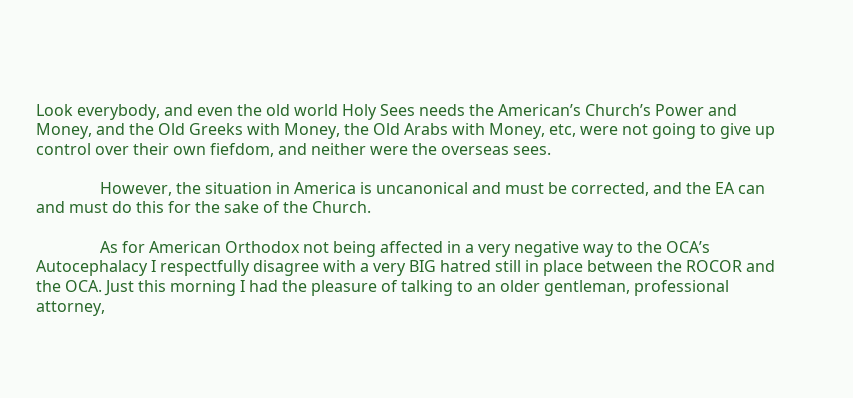Look everybody, and even the old world Holy Sees needs the American’s Church’s Power and Money, and the Old Greeks with Money, the Old Arabs with Money, etc, were not going to give up control over their own fiefdom, and neither were the overseas sees.

                However, the situation in America is uncanonical and must be corrected, and the EA can and must do this for the sake of the Church.

                As for American Orthodox not being affected in a very negative way to the OCA’s Autocephalacy I respectfully disagree with a very BIG hatred still in place between the ROCOR and the OCA. Just this morning I had the pleasure of talking to an older gentleman, professional attorney,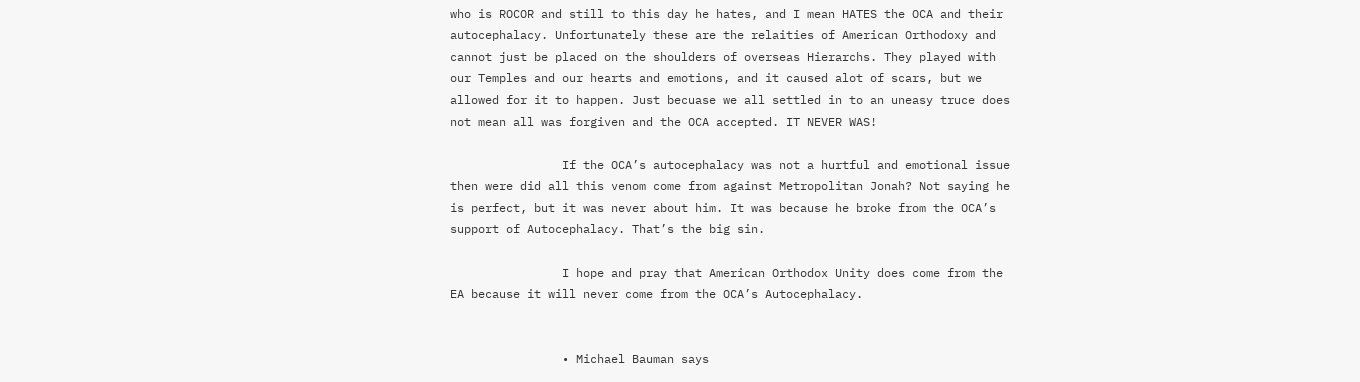who is ROCOR and still to this day he hates, and I mean HATES the OCA and their autocephalacy. Unfortunately these are the relaities of American Orthodoxy and cannot just be placed on the shoulders of overseas Hierarchs. They played with our Temples and our hearts and emotions, and it caused alot of scars, but we allowed for it to happen. Just becuase we all settled in to an uneasy truce does not mean all was forgiven and the OCA accepted. IT NEVER WAS!

                If the OCA’s autocephalacy was not a hurtful and emotional issue then were did all this venom come from against Metropolitan Jonah? Not saying he is perfect, but it was never about him. It was because he broke from the OCA’s support of Autocephalacy. That’s the big sin.

                I hope and pray that American Orthodox Unity does come from the EA because it will never come from the OCA’s Autocephalacy.


                • Michael Bauman says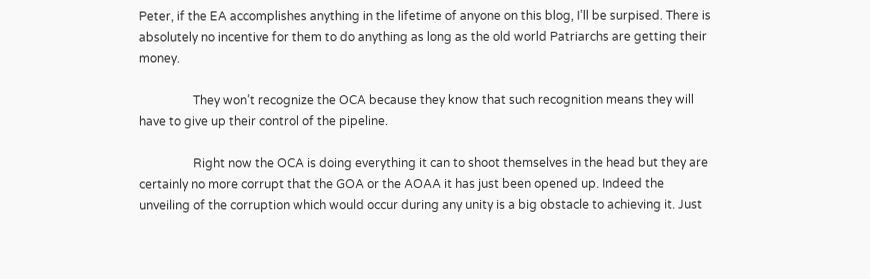Peter, if the EA accomplishes anything in the lifetime of anyone on this blog, I’ll be surpised. There is absolutely no incentive for them to do anything as long as the old world Patriarchs are getting their money.

                  They won’t recognize the OCA because they know that such recognition means they will have to give up their control of the pipeline.

                  Right now the OCA is doing everything it can to shoot themselves in the head but they are certainly no more corrupt that the GOA or the AOAA it has just been opened up. Indeed the unveiling of the corruption which would occur during any unity is a big obstacle to achieving it. Just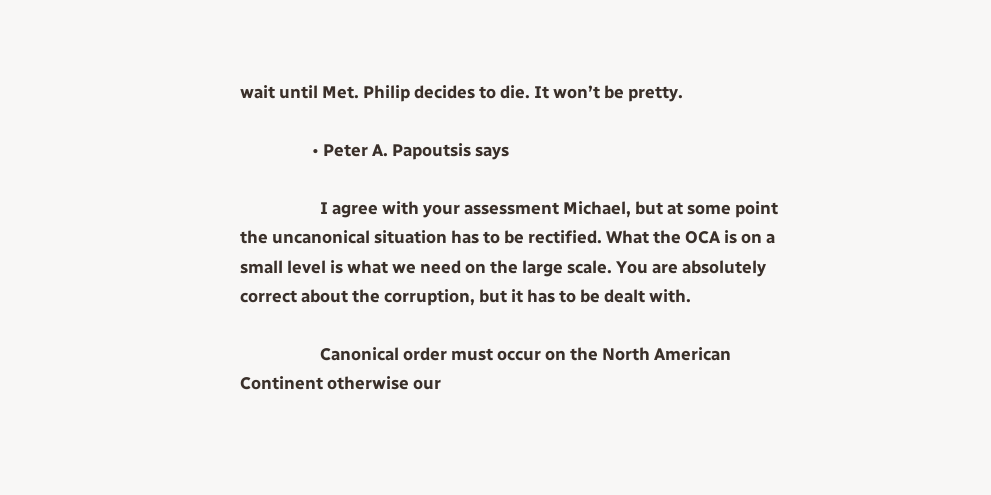wait until Met. Philip decides to die. It won’t be pretty.

                  • Peter A. Papoutsis says

                    I agree with your assessment Michael, but at some point the uncanonical situation has to be rectified. What the OCA is on a small level is what we need on the large scale. You are absolutely correct about the corruption, but it has to be dealt with.

                    Canonical order must occur on the North American Continent otherwise our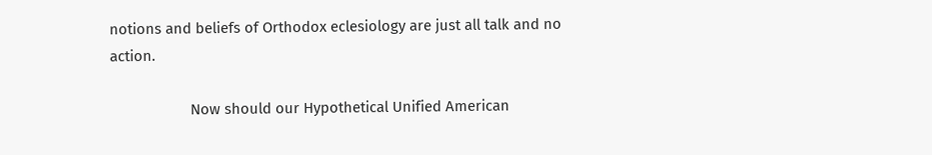notions and beliefs of Orthodox eclesiology are just all talk and no action.

                    Now should our Hypothetical Unified American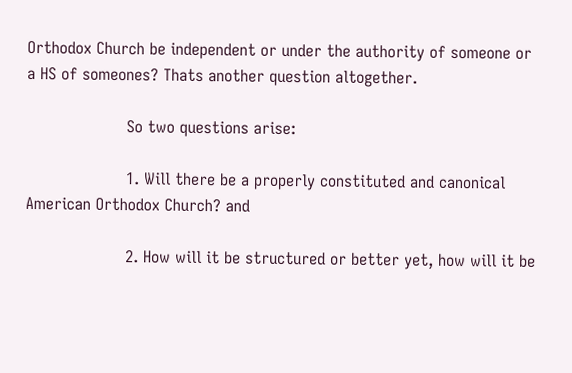Orthodox Church be independent or under the authority of someone or a HS of someones? Thats another question altogether.

                    So two questions arise:

                    1. Will there be a properly constituted and canonical American Orthodox Church? and

                    2. How will it be structured or better yet, how will it be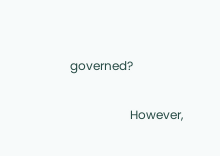governed?

                    However,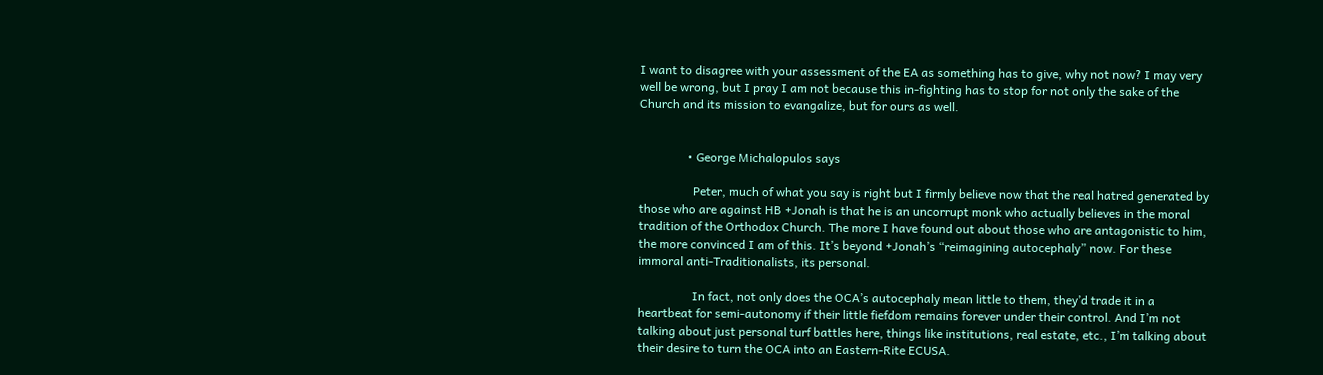I want to disagree with your assessment of the EA as something has to give, why not now? I may very well be wrong, but I pray I am not because this in-fighting has to stop for not only the sake of the Church and its mission to evangalize, but for ours as well.


                • George Michalopulos says

                  Peter, much of what you say is right but I firmly believe now that the real hatred generated by those who are against HB +Jonah is that he is an uncorrupt monk who actually believes in the moral tradition of the Orthodox Church. The more I have found out about those who are antagonistic to him, the more convinced I am of this. It’s beyond +Jonah’s “reimagining autocephaly” now. For these immoral anti-Traditionalists, its personal.

                  In fact, not only does the OCA’s autocephaly mean little to them, they’d trade it in a heartbeat for semi-autonomy if their little fiefdom remains forever under their control. And I’m not talking about just personal turf battles here, things like institutions, real estate, etc., I’m talking about their desire to turn the OCA into an Eastern-Rite ECUSA.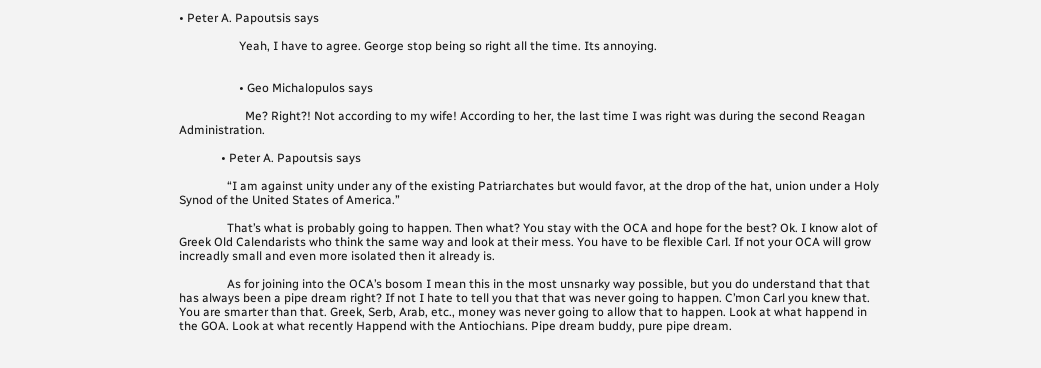• Peter A. Papoutsis says

                    Yeah, I have to agree. George stop being so right all the time. Its annoying.


                    • Geo Michalopulos says

                      Me? Right?! Not according to my wife! According to her, the last time I was right was during the second Reagan Administration.

              • Peter A. Papoutsis says

                “I am against unity under any of the existing Patriarchates but would favor, at the drop of the hat, union under a Holy Synod of the United States of America.”

                That’s what is probably going to happen. Then what? You stay with the OCA and hope for the best? Ok. I know alot of Greek Old Calendarists who think the same way and look at their mess. You have to be flexible Carl. If not your OCA will grow increadly small and even more isolated then it already is.

                As for joining into the OCA’s bosom I mean this in the most unsnarky way possible, but you do understand that that has always been a pipe dream right? If not I hate to tell you that that was never going to happen. C’mon Carl you knew that. You are smarter than that. Greek, Serb, Arab, etc., money was never going to allow that to happen. Look at what happend in the GOA. Look at what recently Happend with the Antiochians. Pipe dream buddy, pure pipe dream.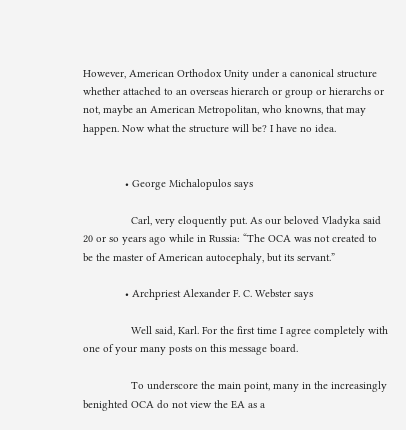However, American Orthodox Unity under a canonical structure whether attached to an overseas hierarch or group or hierarchs or not, maybe an American Metropolitan, who knowns, that may happen. Now what the structure will be? I have no idea.


              • George Michalopulos says

                Carl, very eloquently put. As our beloved Vladyka said 20 or so years ago while in Russia: “The OCA was not created to be the master of American autocephaly, but its servant.”

              • Archpriest Alexander F. C. Webster says

                Well said, Karl. For the first time I agree completely with one of your many posts on this message board.

                To underscore the main point, many in the increasingly benighted OCA do not view the EA as a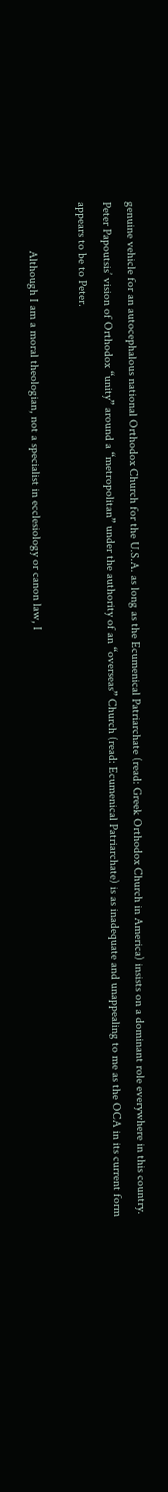genuine vehicle for an autocephalous national Orthodox Church for the U.S.A. as long as the Ecumenical Patriarchate (read: Greek Orthodox Church in America) insists on a dominant role everywhere in this country. Peter Papoutsis’ vision of Orthodox “unity” around a “metropolitan” under the authority of an “overseas” Church (read: Ecumenical Patriarchate) is as inadequate and unappealing to me as the OCA in its current form appears to be to Peter.

                Although I am a moral theologian, not a specialist in ecclesiology or canon law, I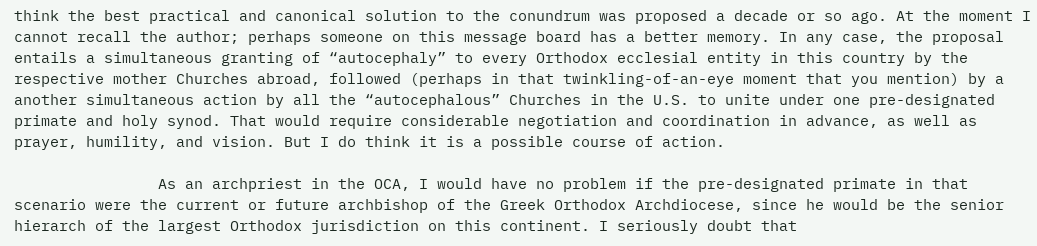think the best practical and canonical solution to the conundrum was proposed a decade or so ago. At the moment I cannot recall the author; perhaps someone on this message board has a better memory. In any case, the proposal entails a simultaneous granting of “autocephaly” to every Orthodox ecclesial entity in this country by the respective mother Churches abroad, followed (perhaps in that twinkling-of-an-eye moment that you mention) by a another simultaneous action by all the “autocephalous” Churches in the U.S. to unite under one pre-designated primate and holy synod. That would require considerable negotiation and coordination in advance, as well as prayer, humility, and vision. But I do think it is a possible course of action.

                As an archpriest in the OCA, I would have no problem if the pre-designated primate in that scenario were the current or future archbishop of the Greek Orthodox Archdiocese, since he would be the senior hierarch of the largest Orthodox jurisdiction on this continent. I seriously doubt that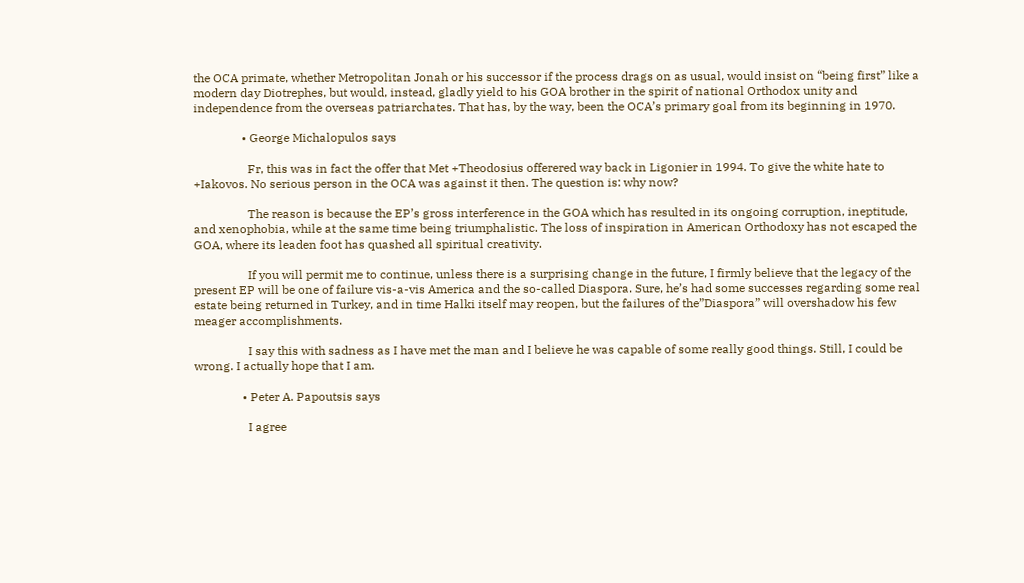the OCA primate, whether Metropolitan Jonah or his successor if the process drags on as usual, would insist on “being first” like a modern day Diotrephes, but would, instead, gladly yield to his GOA brother in the spirit of national Orthodox unity and independence from the overseas patriarchates. That has, by the way, been the OCA’s primary goal from its beginning in 1970.

                • George Michalopulos says

                  Fr, this was in fact the offer that Met +Theodosius offerered way back in Ligonier in 1994. To give the white hate to +Iakovos. No serious person in the OCA was against it then. The question is: why now?

                  The reason is because the EP’s gross interference in the GOA which has resulted in its ongoing corruption, ineptitude, and xenophobia, while at the same time being triumphalistic. The loss of inspiration in American Orthodoxy has not escaped the GOA, where its leaden foot has quashed all spiritual creativity.

                  If you will permit me to continue, unless there is a surprising change in the future, I firmly believe that the legacy of the present EP will be one of failure vis-a-vis America and the so-called Diaspora. Sure, he’s had some successes regarding some real estate being returned in Turkey, and in time Halki itself may reopen, but the failures of the”Diaspora” will overshadow his few meager accomplishments.

                  I say this with sadness as I have met the man and I believe he was capable of some really good things. Still, I could be wrong. I actually hope that I am.

                • Peter A. Papoutsis says

                  I agree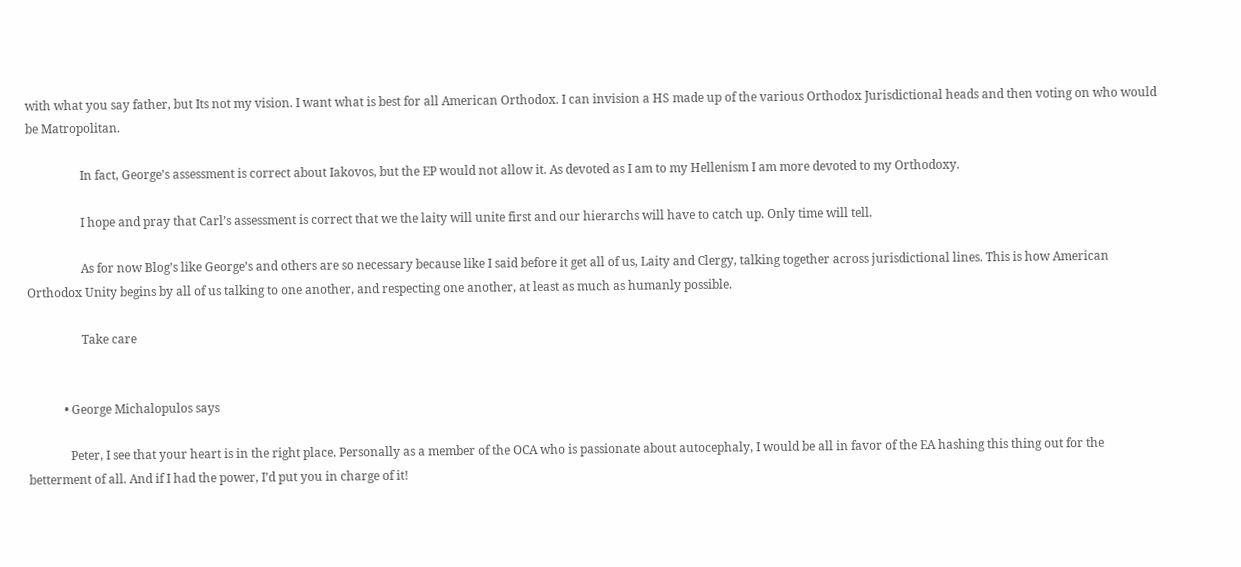with what you say father, but Its not my vision. I want what is best for all American Orthodox. I can invision a HS made up of the various Orthodox Jurisdictional heads and then voting on who would be Matropolitan.

                  In fact, George’s assessment is correct about Iakovos, but the EP would not allow it. As devoted as I am to my Hellenism I am more devoted to my Orthodoxy.

                  I hope and pray that Carl’s assessment is correct that we the laity will unite first and our hierarchs will have to catch up. Only time will tell.

                  As for now Blog’s like George’s and others are so necessary because like I said before it get all of us, Laity and Clergy, talking together across jurisdictional lines. This is how American Orthodox Unity begins by all of us talking to one another, and respecting one another, at least as much as humanly possible.

                  Take care


            • George Michalopulos says

              Peter, I see that your heart is in the right place. Personally as a member of the OCA who is passionate about autocephaly, I would be all in favor of the EA hashing this thing out for the betterment of all. And if I had the power, I’d put you in charge of it!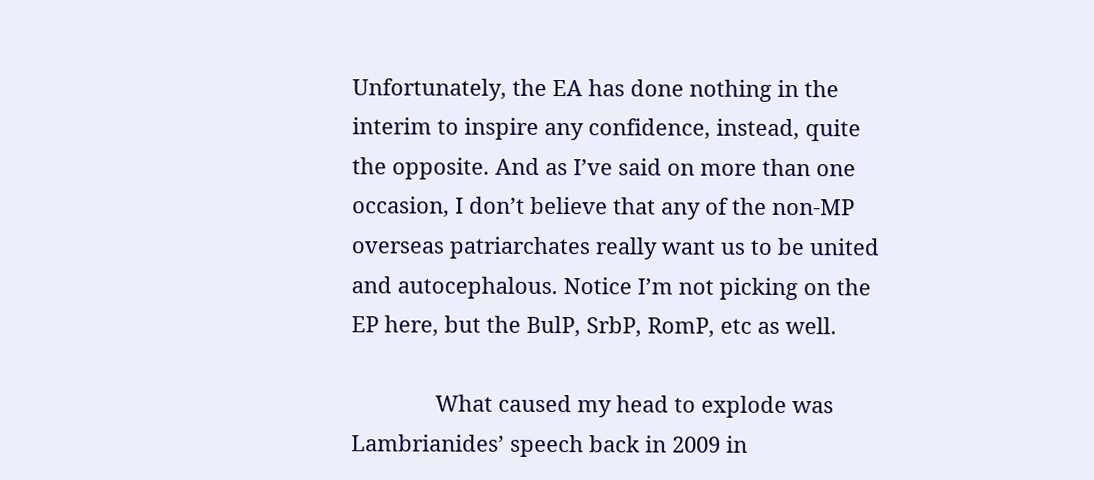Unfortunately, the EA has done nothing in the interim to inspire any confidence, instead, quite the opposite. And as I’ve said on more than one occasion, I don’t believe that any of the non-MP overseas patriarchates really want us to be united and autocephalous. Notice I’m not picking on the EP here, but the BulP, SrbP, RomP, etc as well.

              What caused my head to explode was Lambrianides’ speech back in 2009 in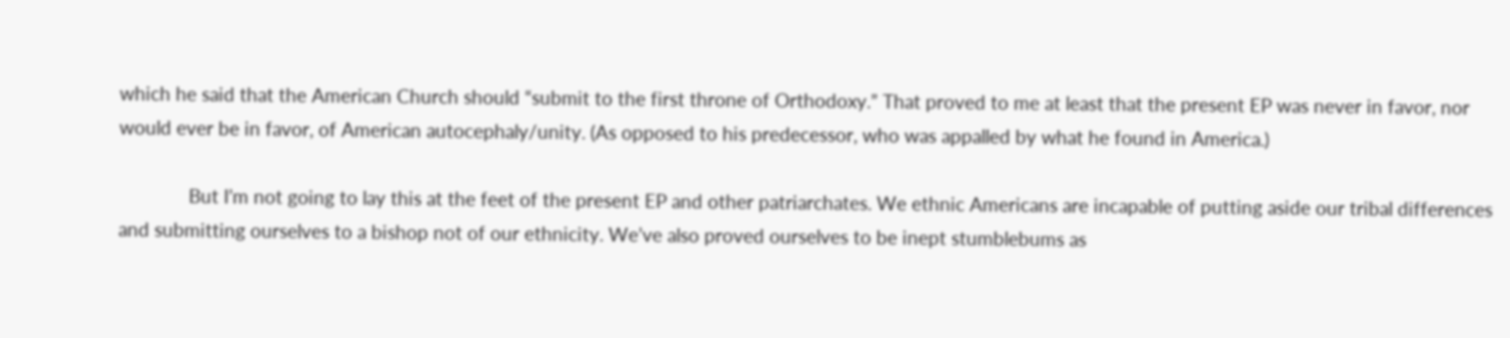which he said that the American Church should “submit to the first throne of Orthodoxy.” That proved to me at least that the present EP was never in favor, nor would ever be in favor, of American autocephaly/unity. (As opposed to his predecessor, who was appalled by what he found in America.)

              But I’m not going to lay this at the feet of the present EP and other patriarchates. We ethnic Americans are incapable of putting aside our tribal differences and submitting ourselves to a bishop not of our ethnicity. We’ve also proved ourselves to be inept stumblebums as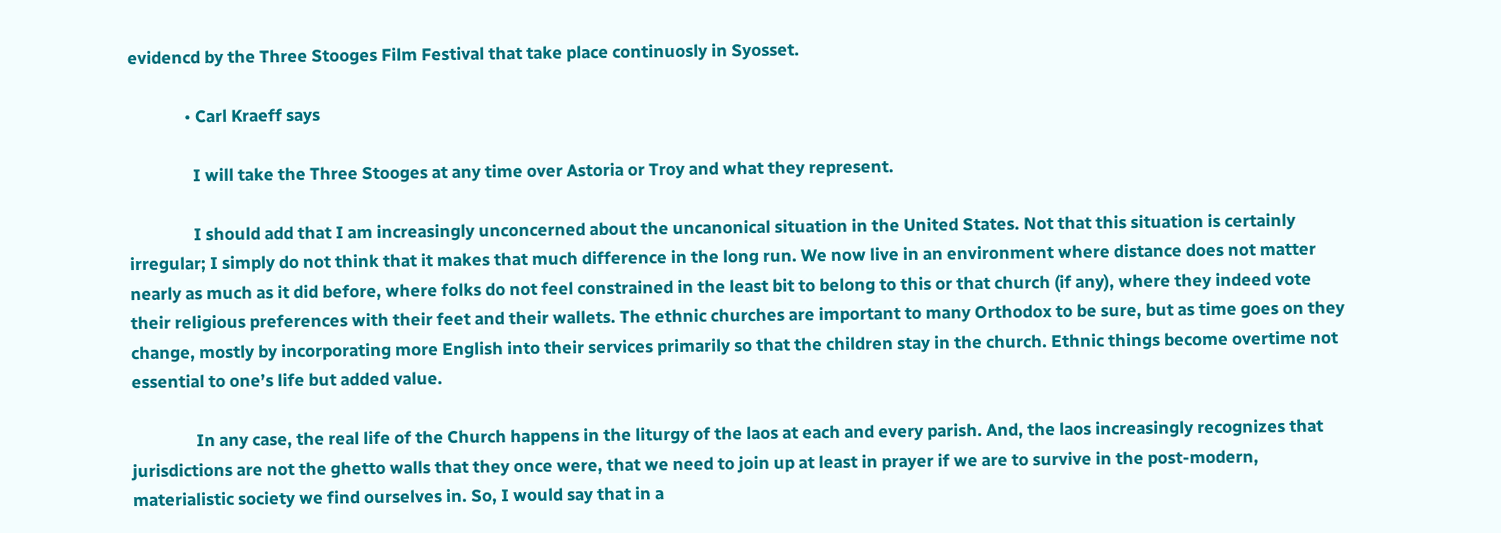evidencd by the Three Stooges Film Festival that take place continuosly in Syosset.

              • Carl Kraeff says

                I will take the Three Stooges at any time over Astoria or Troy and what they represent.

                I should add that I am increasingly unconcerned about the uncanonical situation in the United States. Not that this situation is certainly irregular; I simply do not think that it makes that much difference in the long run. We now live in an environment where distance does not matter nearly as much as it did before, where folks do not feel constrained in the least bit to belong to this or that church (if any), where they indeed vote their religious preferences with their feet and their wallets. The ethnic churches are important to many Orthodox to be sure, but as time goes on they change, mostly by incorporating more English into their services primarily so that the children stay in the church. Ethnic things become overtime not essential to one’s life but added value.

                In any case, the real life of the Church happens in the liturgy of the laos at each and every parish. And, the laos increasingly recognizes that jurisdictions are not the ghetto walls that they once were, that we need to join up at least in prayer if we are to survive in the post-modern, materialistic society we find ourselves in. So, I would say that in a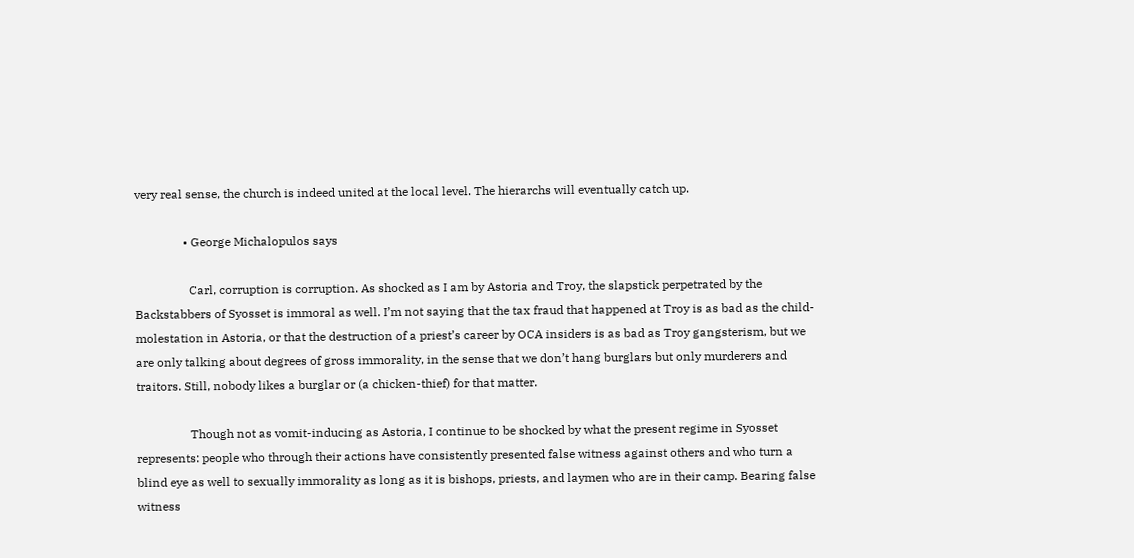very real sense, the church is indeed united at the local level. The hierarchs will eventually catch up.

                • George Michalopulos says

                  Carl, corruption is corruption. As shocked as I am by Astoria and Troy, the slapstick perpetrated by the Backstabbers of Syosset is immoral as well. I’m not saying that the tax fraud that happened at Troy is as bad as the child-molestation in Astoria, or that the destruction of a priest’s career by OCA insiders is as bad as Troy gangsterism, but we are only talking about degrees of gross immorality, in the sense that we don’t hang burglars but only murderers and traitors. Still, nobody likes a burglar or (a chicken-thief) for that matter.

                  Though not as vomit-inducing as Astoria, I continue to be shocked by what the present regime in Syosset represents: people who through their actions have consistently presented false witness against others and who turn a blind eye as well to sexually immorality as long as it is bishops, priests, and laymen who are in their camp. Bearing false witness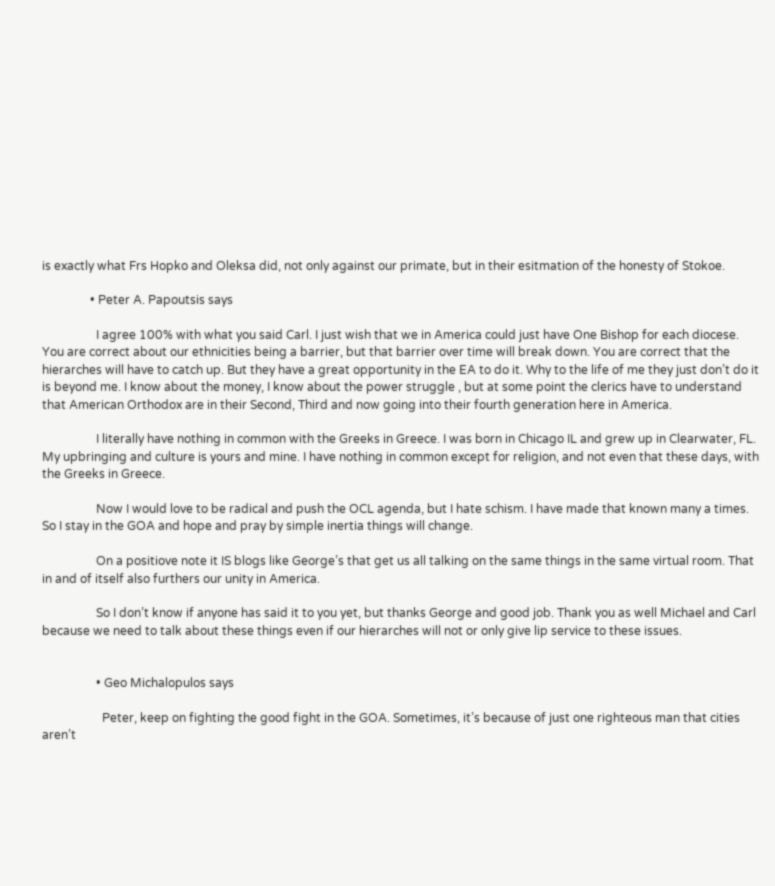is exactly what Frs Hopko and Oleksa did, not only against our primate, but in their esitmation of the honesty of Stokoe.

                • Peter A. Papoutsis says

                  I agree 100% with what you said Carl. I just wish that we in America could just have One Bishop for each diocese. You are correct about our ethnicities being a barrier, but that barrier over time will break down. You are correct that the hierarches will have to catch up. But they have a great opportunity in the EA to do it. Why to the life of me they just don’t do it is beyond me. I know about the money, I know about the power struggle , but at some point the clerics have to understand that American Orthodox are in their Second, Third and now going into their fourth generation here in America.

                  I literally have nothing in common with the Greeks in Greece. I was born in Chicago IL and grew up in Clearwater, FL. My upbringing and culture is yours and mine. I have nothing in common except for religion, and not even that these days, with the Greeks in Greece.

                  Now I would love to be radical and push the OCL agenda, but I hate schism. I have made that known many a times. So I stay in the GOA and hope and pray by simple inertia things will change.

                  On a positiove note it IS blogs like George’s that get us all talking on the same things in the same virtual room. That in and of itself also furthers our unity in America.

                  So I don’t know if anyone has said it to you yet, but thanks George and good job. Thank you as well Michael and Carl because we need to talk about these things even if our hierarches will not or only give lip service to these issues.


                  • Geo Michalopulos says

                    Peter, keep on fighting the good fight in the GOA. Sometimes, it’s because of just one righteous man that cities aren’t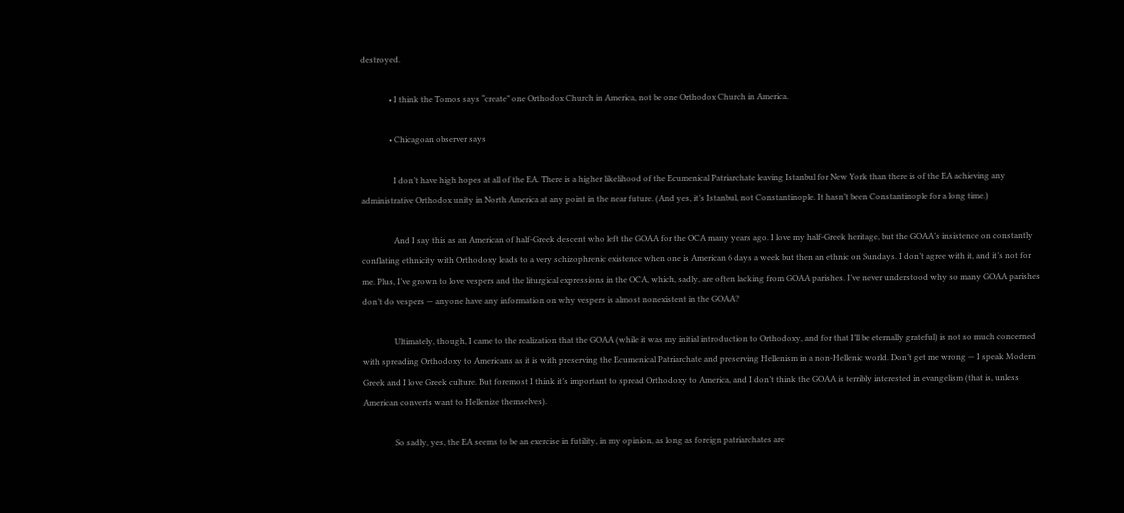destroyed.

              • I think the Tomos says “create” one Orthodox Church in America, not be one Orthodox Church in America.

              • Chicagoan observer says

                I don’t have high hopes at all of the EA. There is a higher likelihood of the Ecumenical Patriarchate leaving Istanbul for New York than there is of the EA achieving any administrative Orthodox unity in North America at any point in the near future. (And yes, it’s Istanbul, not Constantinople. It hasn’t been Constantinople for a long time.)

                And I say this as an American of half-Greek descent who left the GOAA for the OCA many years ago. I love my half-Greek heritage, but the GOAA’s insistence on constantly conflating ethnicity with Orthodoxy leads to a very schizophrenic existence when one is American 6 days a week but then an ethnic on Sundays. I don’t agree with it, and it’s not for me. Plus, I’ve grown to love vespers and the liturgical expressions in the OCA, which, sadly, are often lacking from GOAA parishes. I’ve never understood why so many GOAA parishes don’t do vespers — anyone have any information on why vespers is almost nonexistent in the GOAA?

                Ultimately, though, I came to the realization that the GOAA (while it was my initial introduction to Orthodoxy, and for that I’ll be eternally grateful) is not so much concerned with spreading Orthodoxy to Americans as it is with preserving the Ecumenical Patriarchate and preserving Hellenism in a non-Hellenic world. Don’t get me wrong — I speak Modern Greek and I love Greek culture. But foremost I think it’s important to spread Orthodoxy to America, and I don’t think the GOAA is terribly interested in evangelism (that is, unless American converts want to Hellenize themselves).

                So sadly, yes, the EA seems to be an exercise in futility, in my opinion, as long as foreign patriarchates are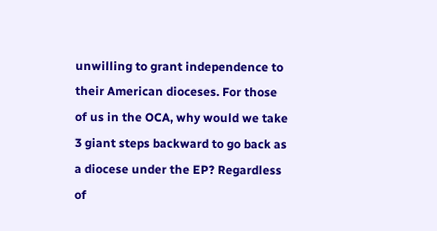unwilling to grant independence to their American dioceses. For those of us in the OCA, why would we take 3 giant steps backward to go back as a diocese under the EP? Regardless of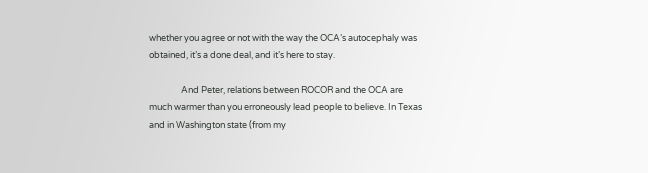whether you agree or not with the way the OCA’s autocephaly was obtained, it’s a done deal, and it’s here to stay.

                And Peter, relations between ROCOR and the OCA are much warmer than you erroneously lead people to believe. In Texas and in Washington state (from my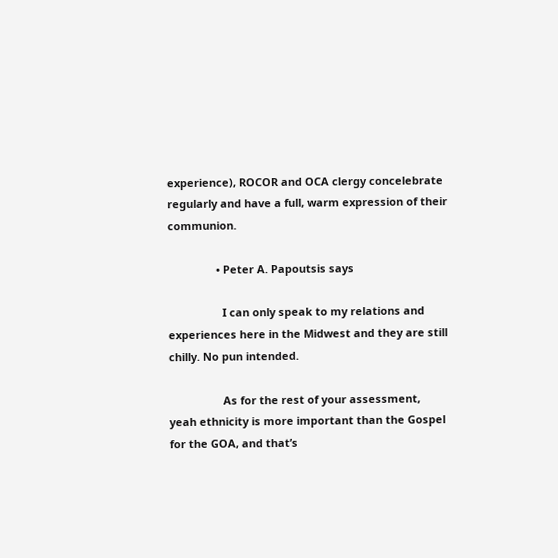experience), ROCOR and OCA clergy concelebrate regularly and have a full, warm expression of their communion.

                • Peter A. Papoutsis says

                  I can only speak to my relations and experiences here in the Midwest and they are still chilly. No pun intended.

                  As for the rest of your assessment, yeah ethnicity is more important than the Gospel for the GOA, and that’s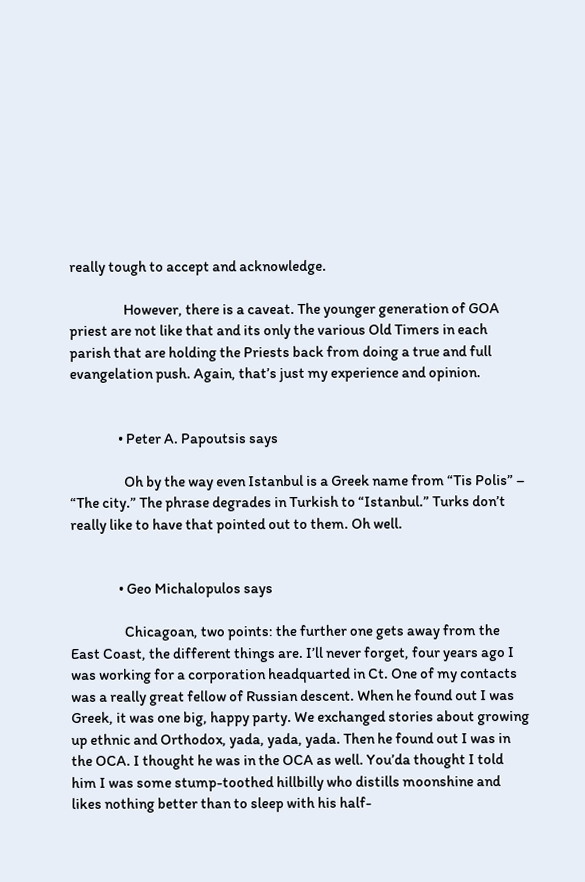really tough to accept and acknowledge.

                  However, there is a caveat. The younger generation of GOA priest are not like that and its only the various Old Timers in each parish that are holding the Priests back from doing a true and full evangelation push. Again, that’s just my experience and opinion.


                • Peter A. Papoutsis says

                  Oh by the way even Istanbul is a Greek name from “Tis Polis” – “The city.” The phrase degrades in Turkish to “Istanbul.” Turks don’t really like to have that pointed out to them. Oh well.


                • Geo Michalopulos says

                  Chicagoan, two points: the further one gets away from the East Coast, the different things are. I’ll never forget, four years ago I was working for a corporation headquarted in Ct. One of my contacts was a really great fellow of Russian descent. When he found out I was Greek, it was one big, happy party. We exchanged stories about growing up ethnic and Orthodox, yada, yada, yada. Then he found out I was in the OCA. I thought he was in the OCA as well. You’da thought I told him I was some stump-toothed hillbilly who distills moonshine and likes nothing better than to sleep with his half-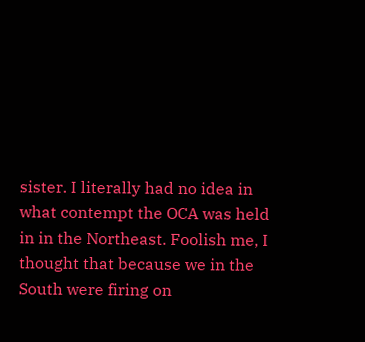sister. I literally had no idea in what contempt the OCA was held in in the Northeast. Foolish me, I thought that because we in the South were firing on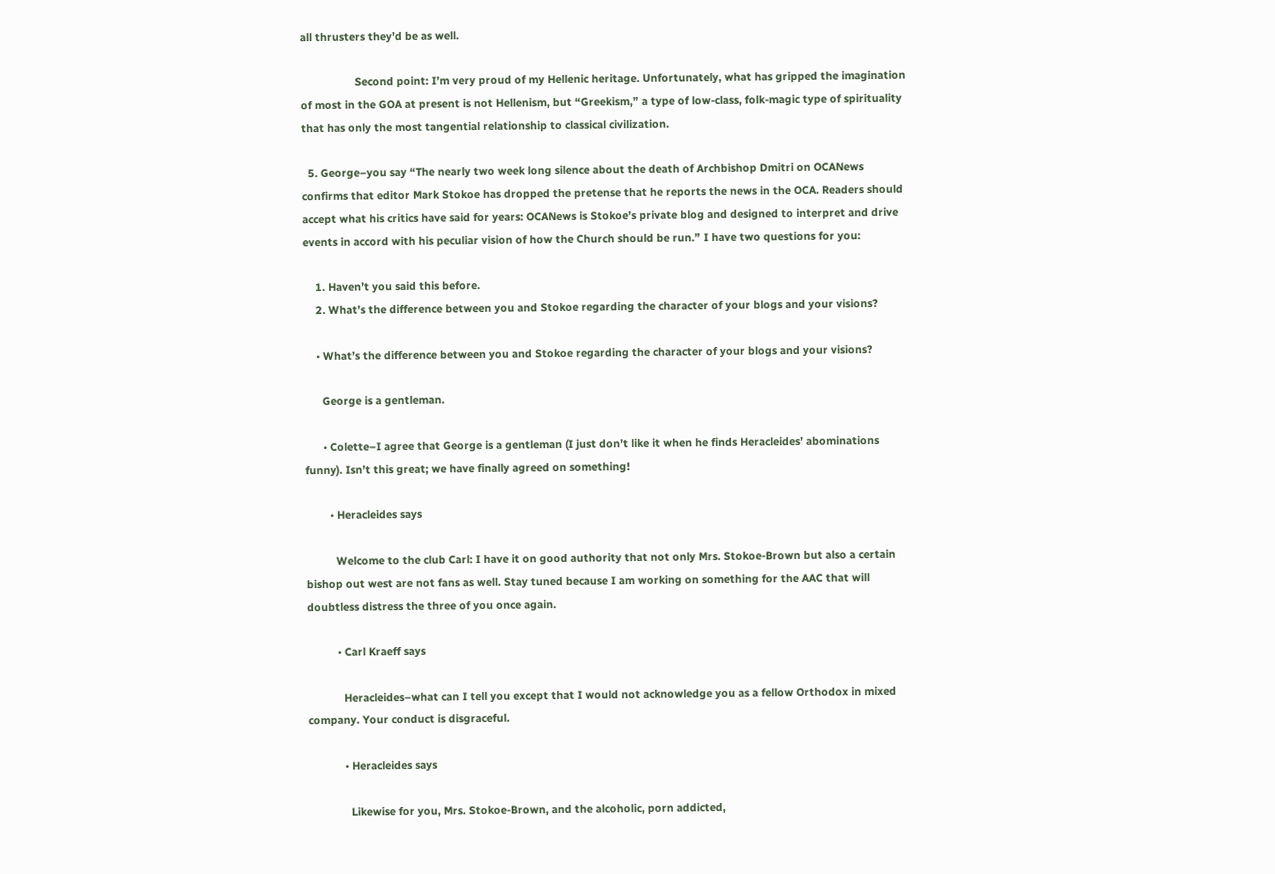all thrusters they’d be as well.

                  Second point: I’m very proud of my Hellenic heritage. Unfortunately, what has gripped the imagination of most in the GOA at present is not Hellenism, but “Greekism,” a type of low-class, folk-magic type of spirituality that has only the most tangential relationship to classical civilization.

  5. George–you say “The nearly two week long silence about the death of Archbishop Dmitri on OCANews confirms that editor Mark Stokoe has dropped the pretense that he reports the news in the OCA. Readers should accept what his critics have said for years: OCANews is Stokoe’s private blog and designed to interpret and drive events in accord with his peculiar vision of how the Church should be run.” I have two questions for you:

    1. Haven’t you said this before.
    2. What’s the difference between you and Stokoe regarding the character of your blogs and your visions?

    • What’s the difference between you and Stokoe regarding the character of your blogs and your visions?

      George is a gentleman.

      • Colette–I agree that George is a gentleman (I just don’t like it when he finds Heracleides’ abominations funny). Isn’t this great; we have finally agreed on something!

        • Heracleides says

          Welcome to the club Carl: I have it on good authority that not only Mrs. Stokoe-Brown but also a certain bishop out west are not fans as well. Stay tuned because I am working on something for the AAC that will doubtless distress the three of you once again.

          • Carl Kraeff says

            Heracleides–what can I tell you except that I would not acknowledge you as a fellow Orthodox in mixed company. Your conduct is disgraceful.

            • Heracleides says

              Likewise for you, Mrs. Stokoe-Brown, and the alcoholic, porn addicted,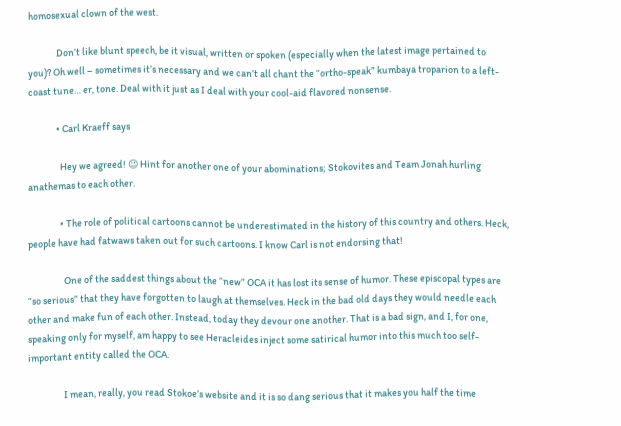homosexual clown of the west.

              Don’t like blunt speech, be it visual, written or spoken (especially when the latest image pertained to you)? Oh well – sometimes it’s necessary and we can’t all chant the “ortho-speak” kumbaya troparion to a left-coast tune… er, tone. Deal with it just as I deal with your cool-aid flavored nonsense.

              • Carl Kraeff says

                Hey we agreed! 😉 Hint for another one of your abominations; Stokovites and Team Jonah hurling anathemas to each other.

                • The role of political cartoons cannot be underestimated in the history of this country and others. Heck, people have had fatwaws taken out for such cartoons. I know Carl is not endorsing that!

                  One of the saddest things about the “new” OCA it has lost its sense of humor. These episcopal types are “so serious” that they have forgotten to laugh at themselves. Heck in the bad old days they would needle each other and make fun of each other. Instead, today they devour one another. That is a bad sign, and I, for one, speaking only for myself, am happy to see Heracleides inject some satirical humor into this much too self-important entity called the OCA.

                  I mean, really, you read Stokoe’s website and it is so dang serious that it makes you half the time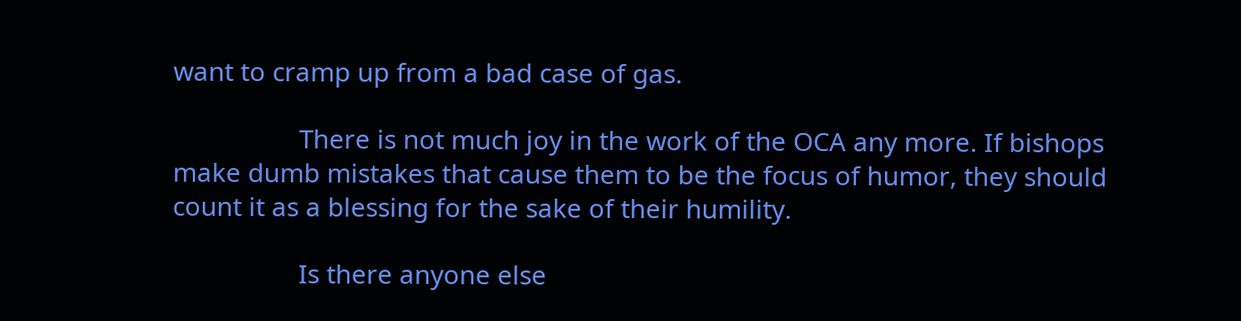want to cramp up from a bad case of gas.

                  There is not much joy in the work of the OCA any more. If bishops make dumb mistakes that cause them to be the focus of humor, they should count it as a blessing for the sake of their humility.

                  Is there anyone else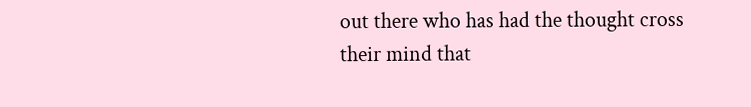out there who has had the thought cross their mind that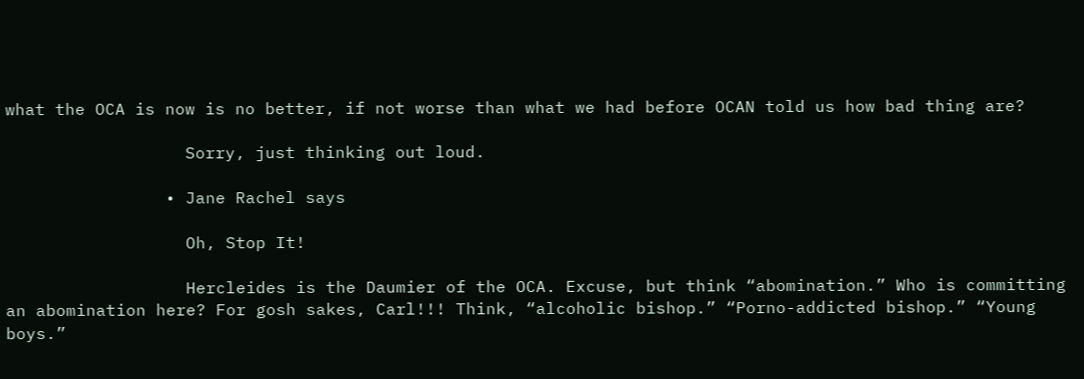what the OCA is now is no better, if not worse than what we had before OCAN told us how bad thing are?

                  Sorry, just thinking out loud.

                • Jane Rachel says

                  Oh, Stop It!

                  Hercleides is the Daumier of the OCA. Excuse, but think “abomination.” Who is committing an abomination here? For gosh sakes, Carl!!! Think, “alcoholic bishop.” “Porno-addicted bishop.” “Young boys.”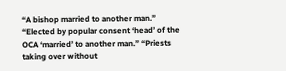“A bishop married to another man.” “Elected by popular consent ‘head’ of the OCA ‘married’ to another man.” “Priests taking over without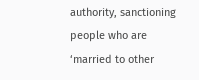authority, sanctioning people who are ‘married to other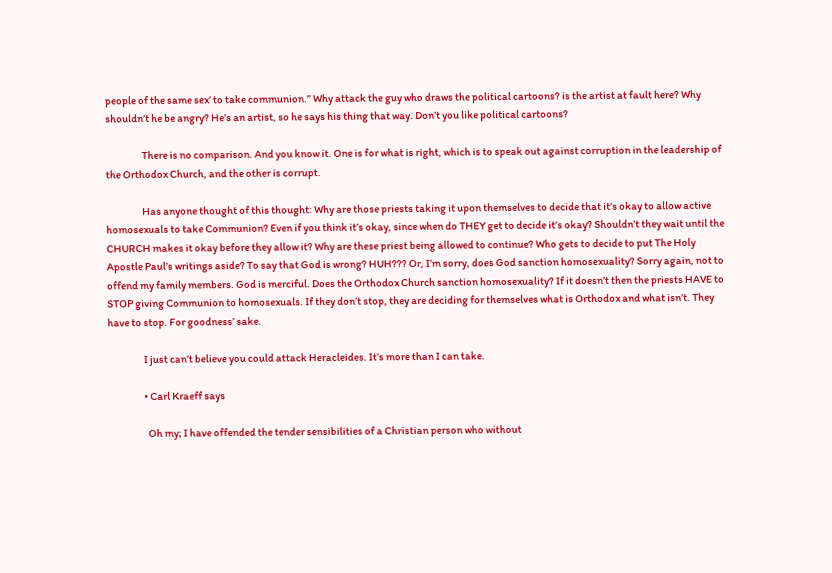people of the same sex’ to take communion.” Why attack the guy who draws the political cartoons? is the artist at fault here? Why shouldn’t he be angry? He’s an artist, so he says his thing that way. Don’t you like political cartoons?

                  There is no comparison. And you know it. One is for what is right, which is to speak out against corruption in the leadership of the Orthodox Church, and the other is corrupt.

                  Has anyone thought of this thought: Why are those priests taking it upon themselves to decide that it’s okay to allow active homosexuals to take Communion? Even if you think it’s okay, since when do THEY get to decide it’s okay? Shouldn’t they wait until the CHURCH makes it okay before they allow it? Why are these priest being allowed to continue? Who gets to decide to put The Holy Apostle Paul’s writings aside? To say that God is wrong? HUH??? Or, I’m sorry, does God sanction homosexuality? Sorry again, not to offend my family members. God is merciful. Does the Orthodox Church sanction homosexuality? If it doesn’t then the priests HAVE to STOP giving Communion to homosexuals. If they don’t stop, they are deciding for themselves what is Orthodox and what isn’t. They have to stop. For goodness’ sake.

                  I just can’t believe you could attack Heracleides. It’s more than I can take.

                  • Carl Kraeff says

                    Oh my; I have offended the tender sensibilities of a Christian person who without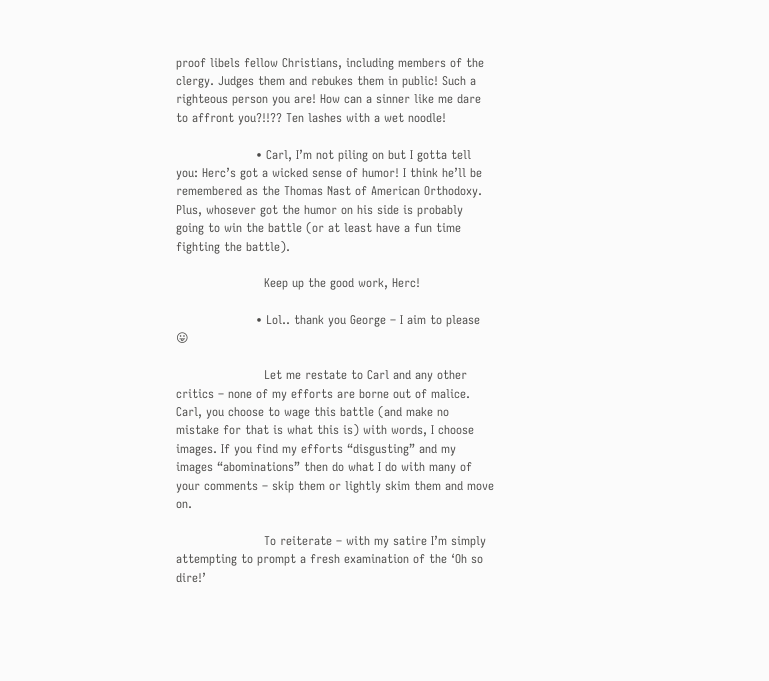proof libels fellow Christians, including members of the clergy. Judges them and rebukes them in public! Such a righteous person you are! How can a sinner like me dare to affront you?!!?? Ten lashes with a wet noodle!

                    • Carl, I’m not piling on but I gotta tell you: Herc’s got a wicked sense of humor! I think he’ll be remembered as the Thomas Nast of American Orthodoxy. Plus, whosever got the humor on his side is probably going to win the battle (or at least have a fun time fighting the battle).

                      Keep up the good work, Herc!

                    • Lol.. thank you George – I aim to please 😛

                      Let me restate to Carl and any other critics – none of my efforts are borne out of malice. Carl, you choose to wage this battle (and make no mistake for that is what this is) with words, I choose images. If you find my efforts “disgusting” and my images “abominations” then do what I do with many of your comments – skip them or lightly skim them and move on.

                      To reiterate – with my satire I’m simply attempting to prompt a fresh examination of the ‘Oh so dire!’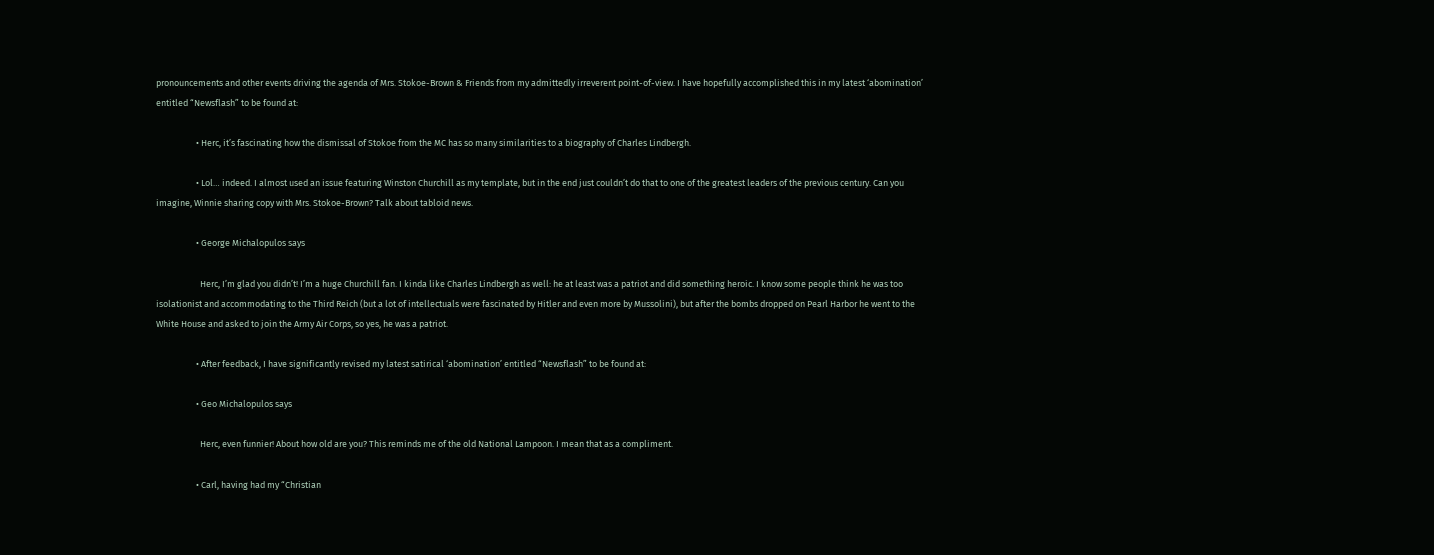pronouncements and other events driving the agenda of Mrs. Stokoe-Brown & Friends from my admittedly irreverent point-of-view. I have hopefully accomplished this in my latest ‘abomination’ entitled “Newsflash” to be found at:

                    • Herc, it’s fascinating how the dismissal of Stokoe from the MC has so many similarities to a biography of Charles Lindbergh.

                    • Lol… indeed. I almost used an issue featuring Winston Churchill as my template, but in the end just couldn’t do that to one of the greatest leaders of the previous century. Can you imagine, Winnie sharing copy with Mrs. Stokoe-Brown? Talk about tabloid news.

                    • George Michalopulos says

                      Herc, I’m glad you didn’t! I’m a huge Churchill fan. I kinda like Charles Lindbergh as well: he at least was a patriot and did something heroic. I know some people think he was too isolationist and accommodating to the Third Reich (but a lot of intellectuals were fascinated by Hitler and even more by Mussolini), but after the bombs dropped on Pearl Harbor he went to the White House and asked to join the Army Air Corps, so yes, he was a patriot.

                    • After feedback, I have significantly revised my latest satirical ‘abomination’ entitled “Newsflash” to be found at:

                    • Geo Michalopulos says

                      Herc, even funnier! About how old are you? This reminds me of the old National Lampoon. I mean that as a compliment.

                    • Carl, having had my “Christian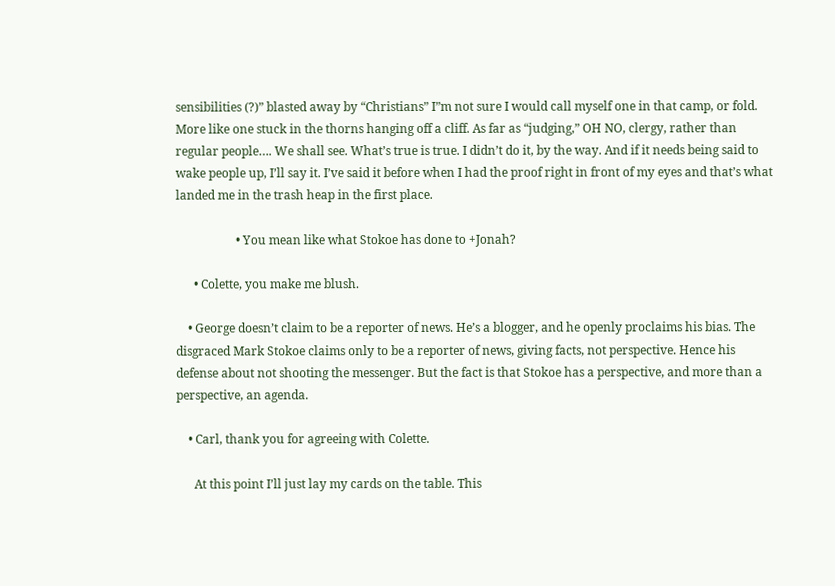sensibilities (?)” blasted away by “Christians” I”m not sure I would call myself one in that camp, or fold. More like one stuck in the thorns hanging off a cliff. As far as “judging,” OH NO, clergy, rather than regular people…. We shall see. What’s true is true. I didn’t do it, by the way. And if it needs being said to wake people up, I’ll say it. I’ve said it before when I had the proof right in front of my eyes and that’s what landed me in the trash heap in the first place.

                    • You mean like what Stokoe has done to +Jonah?

      • Colette, you make me blush.

    • George doesn’t claim to be a reporter of news. He’s a blogger, and he openly proclaims his bias. The disgraced Mark Stokoe claims only to be a reporter of news, giving facts, not perspective. Hence his defense about not shooting the messenger. But the fact is that Stokoe has a perspective, and more than a perspective, an agenda.

    • Carl, thank you for agreeing with Colette.

      At this point I’ll just lay my cards on the table. This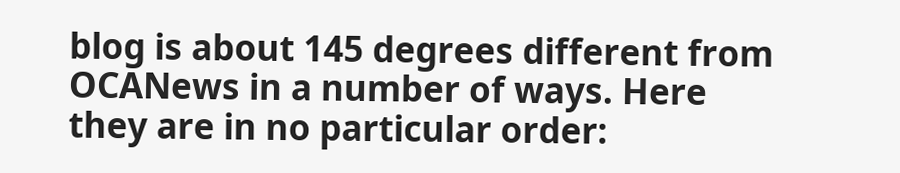blog is about 145 degrees different from OCANews in a number of ways. Here they are in no particular order: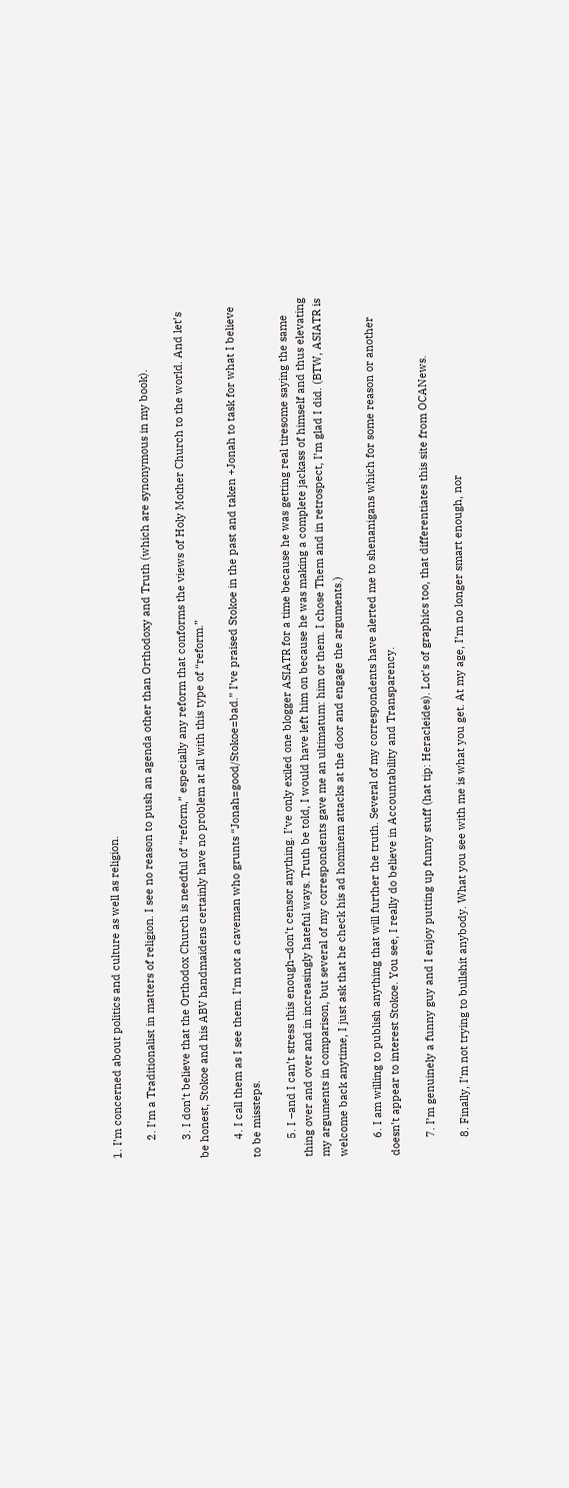1. I’m concerned about politics and culture as well as religion.

      2. I’m a Traditionalist in matters of religion. I see no reason to push an agenda other than Orthodoxy and Truth (which are synonymous in my book).

      3. I don’t believe that the Orthodox Church is needful of “reform,” especially any reform that conforms the views of Holy Mother Church to the world. And let’s be honest, Stokoe and his ABV handmaidens certainly have no problem at all with this type of “reform.”

      4. I call them as I see them. I’m not a caveman who grunts “Jonah=good/Stokoe=bad.” I’ve praised Stokoe in the past and taken +Jonah to task for what I believe to be missteps.

      5. I –and I can’t stress this enough–don’t censor anything. I’ve only exiled one blogger ASIATR for a time because he was getting real tiresome saying the same thing over and over and in increasingly hateful ways. Truth be told, I would have left him on because he was making a complete jackass of himself and thus elevating my arguments in comparison, but several of my correspondents gave me an ultimatum: him or them. I chose Them and in retrospect, I’m glad I did. (BTW, ASIATR is welcome back anytime, I just ask that he check his ad hominem attacks at the door and engage the arguments.)

      6. I am willing to publish anything that will further the truth. Several of my correspondents have alerted me to shenanigans which for some reason or another doesn’t appear to interest Stokoe. You see, I really do believe in Accountability and Transparency.

      7. I’m genuinely a funny guy and I enjoy putting up funny stuff (hat tip: Heracleides). Lot’s of graphics too, that differentiates this site from OCANews.

      8. Finally, I’m not trying to bullshit anybody. What you see with me is what you get. At my age, I’m no longer smart enough, nor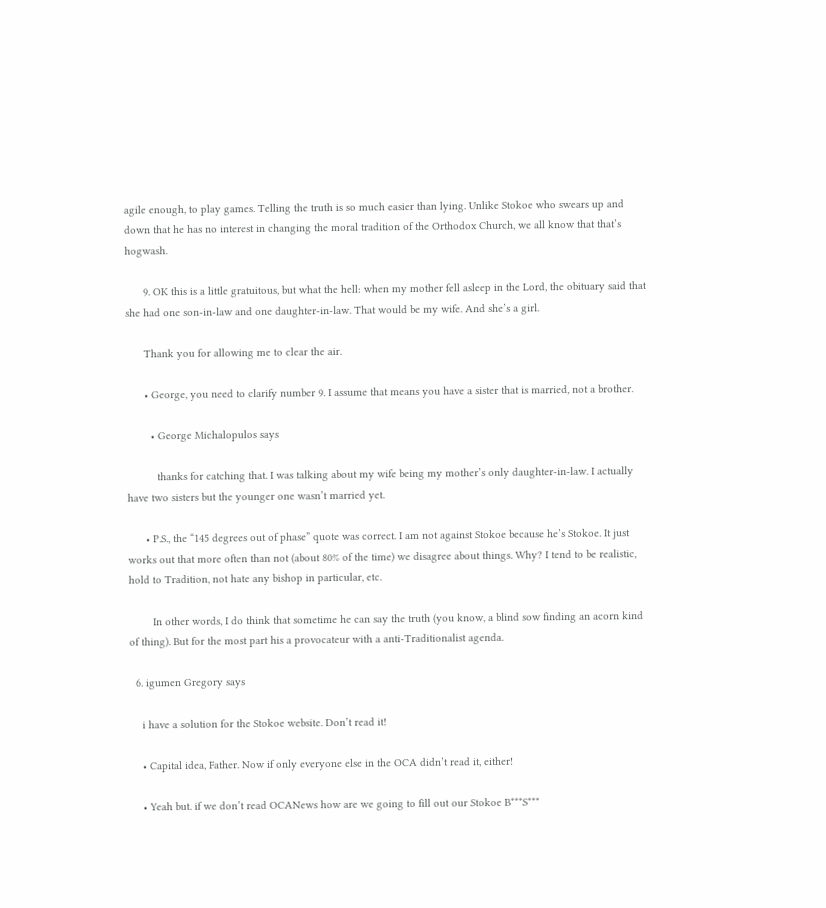agile enough, to play games. Telling the truth is so much easier than lying. Unlike Stokoe who swears up and down that he has no interest in changing the moral tradition of the Orthodox Church, we all know that that’s hogwash.

      9. OK this is a little gratuitous, but what the hell: when my mother fell asleep in the Lord, the obituary said that she had one son-in-law and one daughter-in-law. That would be my wife. And she’s a girl.

      Thank you for allowing me to clear the air.

      • George, you need to clarify number 9. I assume that means you have a sister that is married, not a brother.

        • George Michalopulos says

          thanks for catching that. I was talking about my wife being my mother’s only daughter-in-law. I actually have two sisters but the younger one wasn’t married yet.

      • P.S., the “145 degrees out of phase” quote was correct. I am not against Stokoe because he’s Stokoe. It just works out that more often than not (about 80% of the time) we disagree about things. Why? I tend to be realistic, hold to Tradition, not hate any bishop in particular, etc.

        In other words, I do think that sometime he can say the truth (you know, a blind sow finding an acorn kind of thing). But for the most part his a provocateur with a anti-Traditionalist agenda.

  6. igumen Gregory says

    i have a solution for the Stokoe website. Don’t read it!

    • Capital idea, Father. Now if only everyone else in the OCA didn’t read it, either!

    • Yeah but. if we don’t read OCANews how are we going to fill out our Stokoe B***S***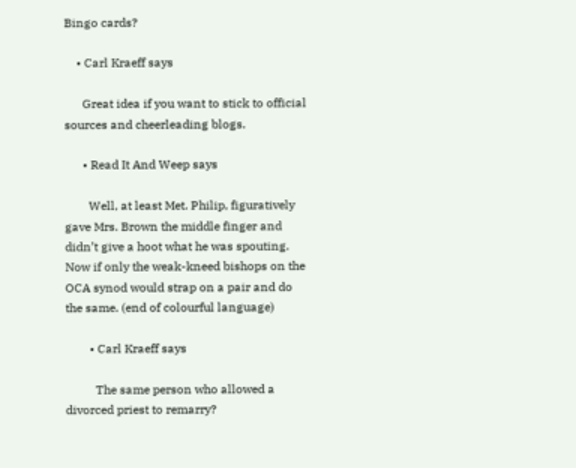Bingo cards?

    • Carl Kraeff says

      Great idea if you want to stick to official sources and cheerleading blogs.

      • Read It And Weep says

        Well, at least Met. Philip, figuratively gave Mrs. Brown the middle finger and didn’t give a hoot what he was spouting. Now if only the weak-kneed bishops on the OCA synod would strap on a pair and do the same. (end of colourful language)

        • Carl Kraeff says

          The same person who allowed a divorced priest to remarry?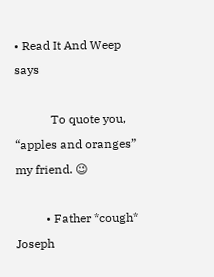• Read It And Weep says

            To quote you, “apples and oranges” my friend. 😉

          • Father *cough* Joseph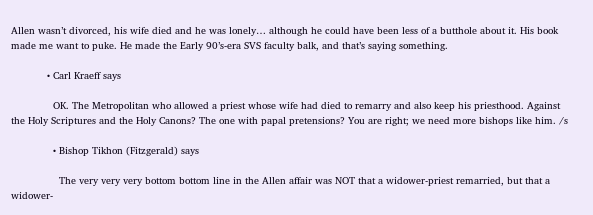Allen wasn’t divorced, his wife died and he was lonely… although he could have been less of a butthole about it. His book made me want to puke. He made the Early 90’s-era SVS faculty balk, and that’s saying something.

            • Carl Kraeff says

              OK. The Metropolitan who allowed a priest whose wife had died to remarry and also keep his priesthood. Against the Holy Scriptures and the Holy Canons? The one with papal pretensions? You are right; we need more bishops like him. /s

              • Bishop Tikhon (Fitzgerald) says

                The very very very bottom bottom line in the Allen affair was NOT that a widower-priest remarried, but that a widower-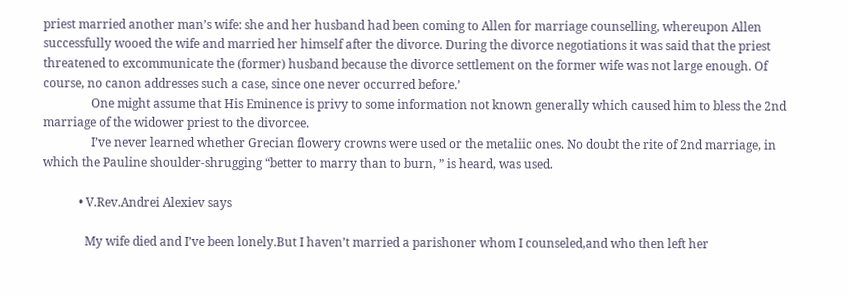priest married another man’s wife: she and her husband had been coming to Allen for marriage counselling, whereupon Allen successfully wooed the wife and married her himself after the divorce. During the divorce negotiations it was said that the priest threatened to excommunicate the (former) husband because the divorce settlement on the former wife was not large enough. Of course, no canon addresses such a case, since one never occurred before.’
                One might assume that His Eminence is privy to some information not known generally which caused him to bless the 2nd marriage of the widower priest to the divorcee.
                I’ve never learned whether Grecian flowery crowns were used or the metaliic ones. No doubt the rite of 2nd marriage, in which the Pauline shoulder-shrugging “better to marry than to burn, ” is heard, was used.

            • V.Rev.Andrei Alexiev says

              My wife died and I’ve been lonely.But I haven’t married a parishoner whom I counseled,and who then left her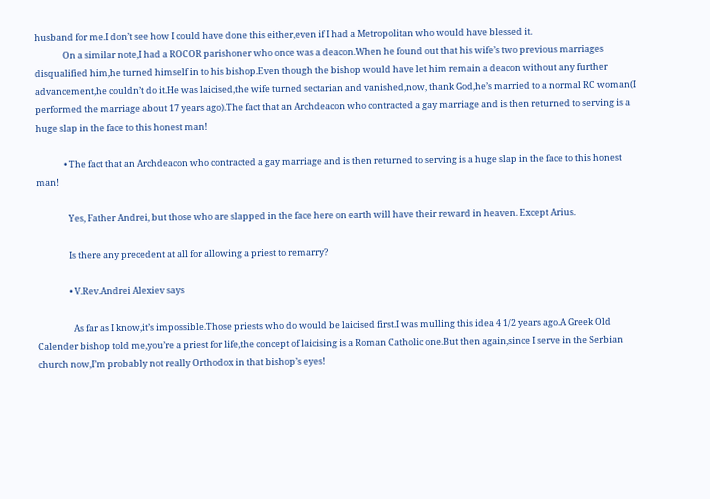husband for me.I don’t see how I could have done this either,even if I had a Metropolitan who would have blessed it.
              On a similar note,I had a ROCOR parishoner who once was a deacon.When he found out that his wife’s two previous marriages disqualified him,he turned himself in to his bishop.Even though the bishop would have let him remain a deacon without any further advancement,he couldn’t do it.He was laicised,the wife turned sectarian and vanished,now, thank God,he’s married to a normal RC woman(I performed the marriage about 17 years ago).The fact that an Archdeacon who contracted a gay marriage and is then returned to serving is a huge slap in the face to this honest man!

              • The fact that an Archdeacon who contracted a gay marriage and is then returned to serving is a huge slap in the face to this honest man!

                Yes, Father Andrei, but those who are slapped in the face here on earth will have their reward in heaven. Except Arius.

                Is there any precedent at all for allowing a priest to remarry?

                • V.Rev.Andrei Alexiev says

                  As far as I know,it’s impossible.Those priests who do would be laicised first.I was mulling this idea 4 1/2 years ago.A Greek Old Calender bishop told me,you’re a priest for life,the concept of laicising is a Roman Catholic one.But then again,since I serve in the Serbian church now,I’m probably not really Orthodox in that bishop’s eyes!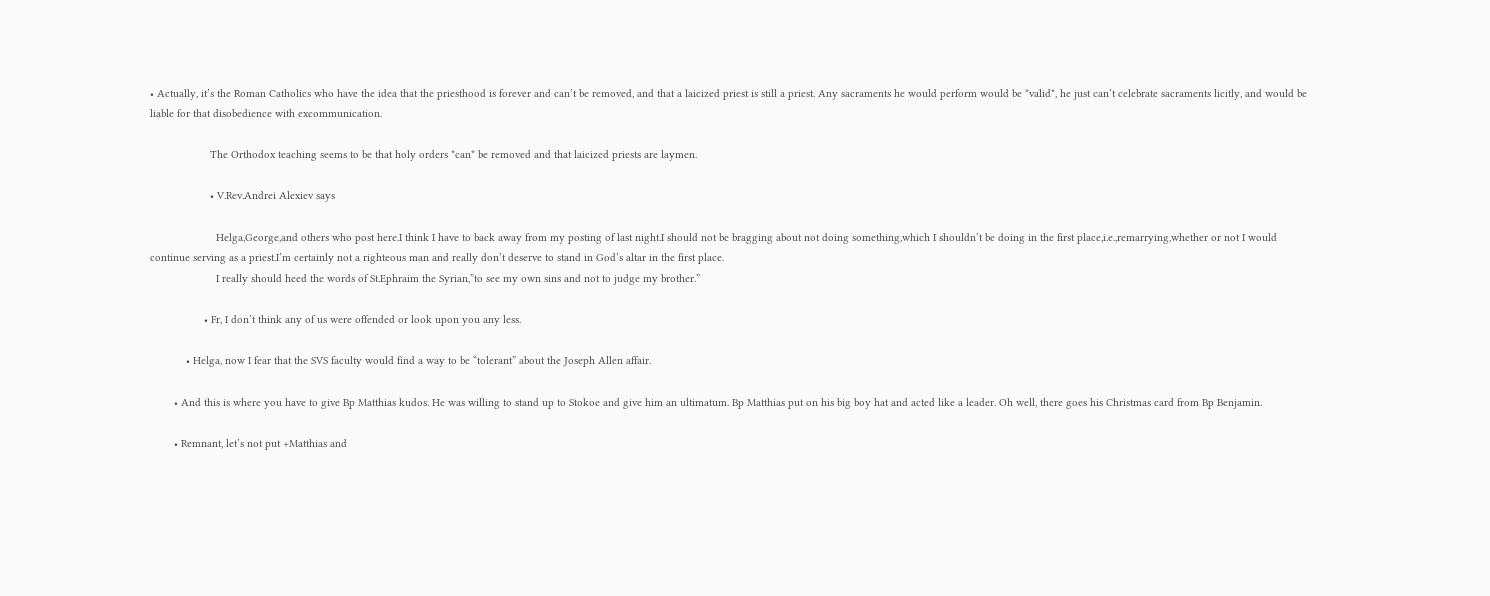• Actually, it’s the Roman Catholics who have the idea that the priesthood is forever and can’t be removed, and that a laicized priest is still a priest. Any sacraments he would perform would be *valid*, he just can’t celebrate sacraments licitly, and would be liable for that disobedience with excommunication.

                    The Orthodox teaching seems to be that holy orders *can* be removed and that laicized priests are laymen.

                    • V.Rev.Andrei Alexiev says

                      Helga,George,and others who post here.I think I have to back away from my posting of last night.I should not be bragging about not doing something,which I shouldn’t be doing in the first place,i.e.,remarrying,whether or not I would continue serving as a priest.I’m certainly not a righteous man and really don’t deserve to stand in God’s altar in the first place.
                      I really should heed the words of St.Ephraim the Syrian,”to see my own sins and not to judge my brother.”

                  • Fr, I don’t think any of us were offended or look upon you any less.

            • Helga, now I fear that the SVS faculty would find a way to be “tolerant” about the Joseph Allen affair.

        • And this is where you have to give Bp Matthias kudos. He was willing to stand up to Stokoe and give him an ultimatum. Bp Matthias put on his big boy hat and acted like a leader. Oh well, there goes his Christmas card from Bp Benjamin.

        • Remnant, let’s not put +Matthias and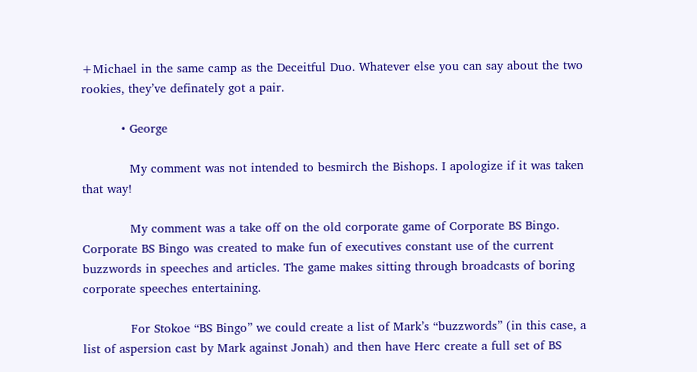+Michael in the same camp as the Deceitful Duo. Whatever else you can say about the two rookies, they’ve definately got a pair.

          • George

            My comment was not intended to besmirch the Bishops. I apologize if it was taken that way!

            My comment was a take off on the old corporate game of Corporate BS Bingo. Corporate BS Bingo was created to make fun of executives constant use of the current buzzwords in speeches and articles. The game makes sitting through broadcasts of boring corporate speeches entertaining.

            For Stokoe “BS Bingo” we could create a list of Mark’s “buzzwords” (in this case, a list of aspersion cast by Mark against Jonah) and then have Herc create a full set of BS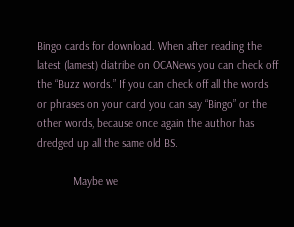Bingo cards for download. When after reading the latest (lamest) diatribe on OCANews you can check off the “Buzz words.” If you can check off all the words or phrases on your card you can say “Bingo” or the other words, because once again the author has dredged up all the same old BS.

            Maybe we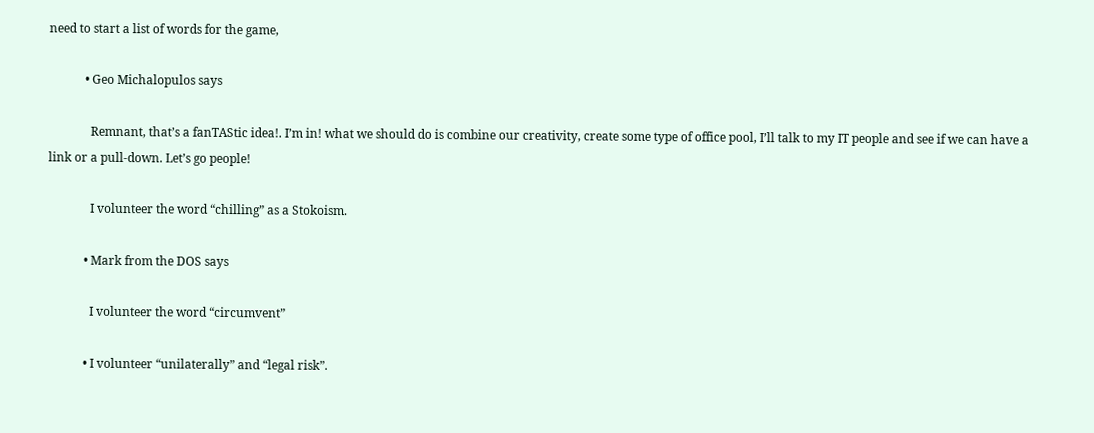need to start a list of words for the game,

            • Geo Michalopulos says

              Remnant, that’s a fanTAStic idea!. I’m in! what we should do is combine our creativity, create some type of office pool, I’ll talk to my IT people and see if we can have a link or a pull-down. Let’s go people!

              I volunteer the word “chilling” as a Stokoism.

            • Mark from the DOS says

              I volunteer the word “circumvent”

            • I volunteer “unilaterally” and “legal risk”.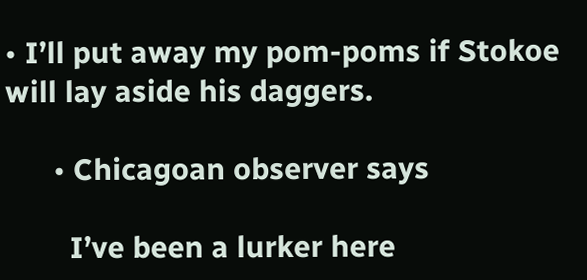• I’ll put away my pom-poms if Stokoe will lay aside his daggers.

      • Chicagoan observer says

        I’ve been a lurker here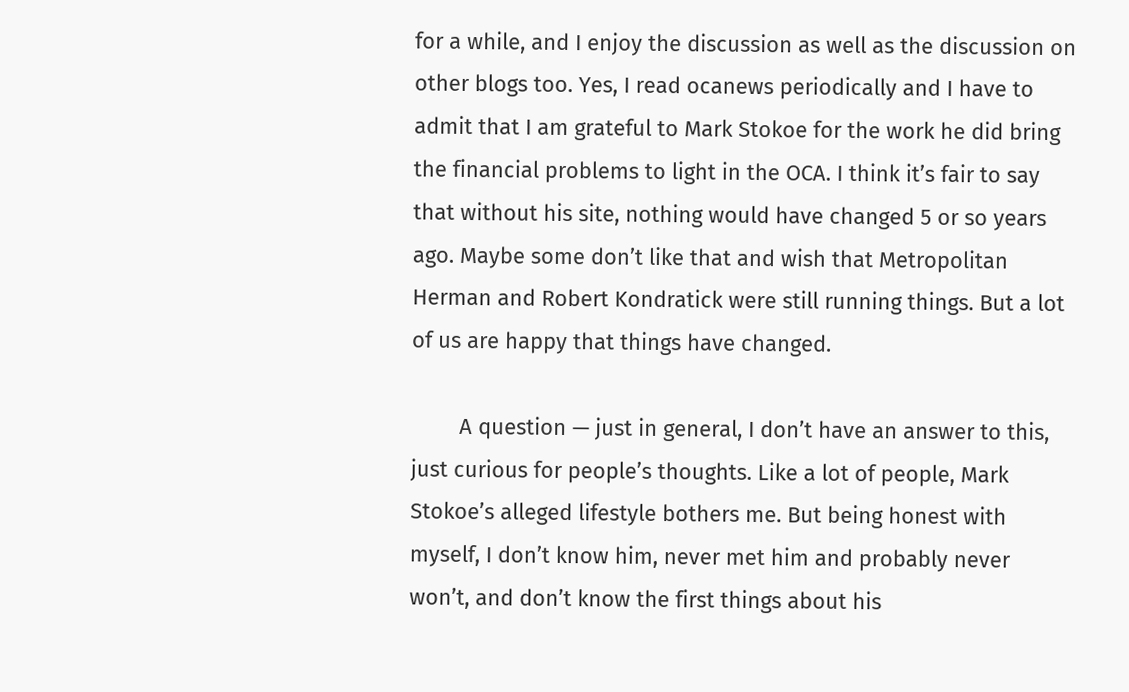for a while, and I enjoy the discussion as well as the discussion on other blogs too. Yes, I read ocanews periodically and I have to admit that I am grateful to Mark Stokoe for the work he did bring the financial problems to light in the OCA. I think it’s fair to say that without his site, nothing would have changed 5 or so years ago. Maybe some don’t like that and wish that Metropolitan Herman and Robert Kondratick were still running things. But a lot of us are happy that things have changed.

        A question — just in general, I don’t have an answer to this, just curious for people’s thoughts. Like a lot of people, Mark Stokoe’s alleged lifestyle bothers me. But being honest with myself, I don’t know him, never met him and probably never won’t, and don’t know the first things about his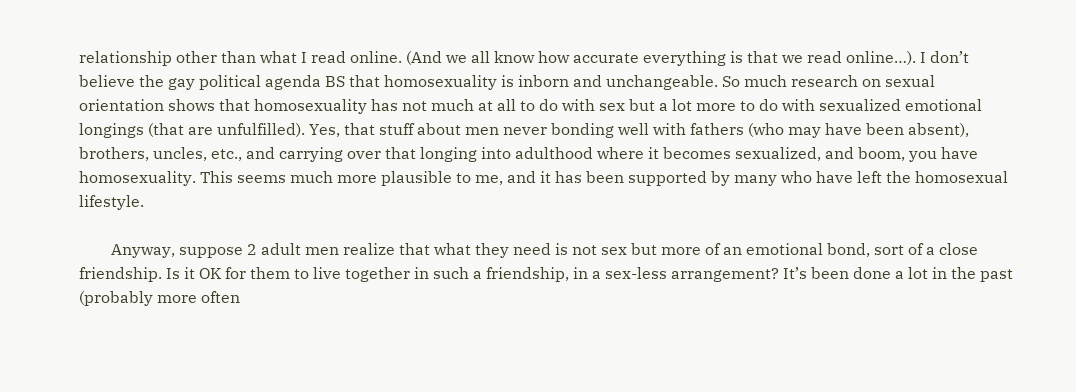relationship other than what I read online. (And we all know how accurate everything is that we read online…). I don’t believe the gay political agenda BS that homosexuality is inborn and unchangeable. So much research on sexual orientation shows that homosexuality has not much at all to do with sex but a lot more to do with sexualized emotional longings (that are unfulfilled). Yes, that stuff about men never bonding well with fathers (who may have been absent), brothers, uncles, etc., and carrying over that longing into adulthood where it becomes sexualized, and boom, you have homosexuality. This seems much more plausible to me, and it has been supported by many who have left the homosexual lifestyle.

        Anyway, suppose 2 adult men realize that what they need is not sex but more of an emotional bond, sort of a close friendship. Is it OK for them to live together in such a friendship, in a sex-less arrangement? It’s been done a lot in the past (probably more often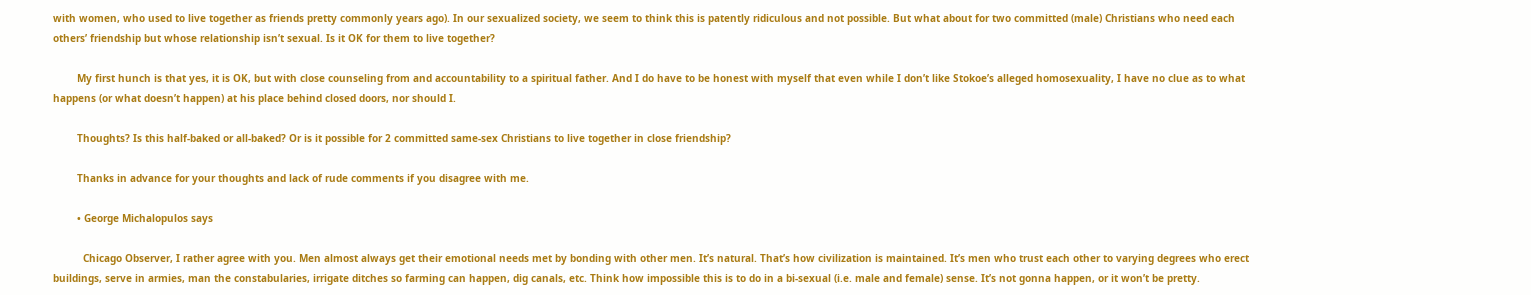with women, who used to live together as friends pretty commonly years ago). In our sexualized society, we seem to think this is patently ridiculous and not possible. But what about for two committed (male) Christians who need each others’ friendship but whose relationship isn’t sexual. Is it OK for them to live together?

        My first hunch is that yes, it is OK, but with close counseling from and accountability to a spiritual father. And I do have to be honest with myself that even while I don’t like Stokoe’s alleged homosexuality, I have no clue as to what happens (or what doesn’t happen) at his place behind closed doors, nor should I.

        Thoughts? Is this half-baked or all-baked? Or is it possible for 2 committed same-sex Christians to live together in close friendship?

        Thanks in advance for your thoughts and lack of rude comments if you disagree with me.

        • George Michalopulos says

          Chicago Observer, I rather agree with you. Men almost always get their emotional needs met by bonding with other men. It’s natural. That’s how civilization is maintained. It’s men who trust each other to varying degrees who erect buildings, serve in armies, man the constabularies, irrigate ditches so farming can happen, dig canals, etc. Think how impossible this is to do in a bi-sexual (i.e. male and female) sense. It’s not gonna happen, or it won’t be pretty.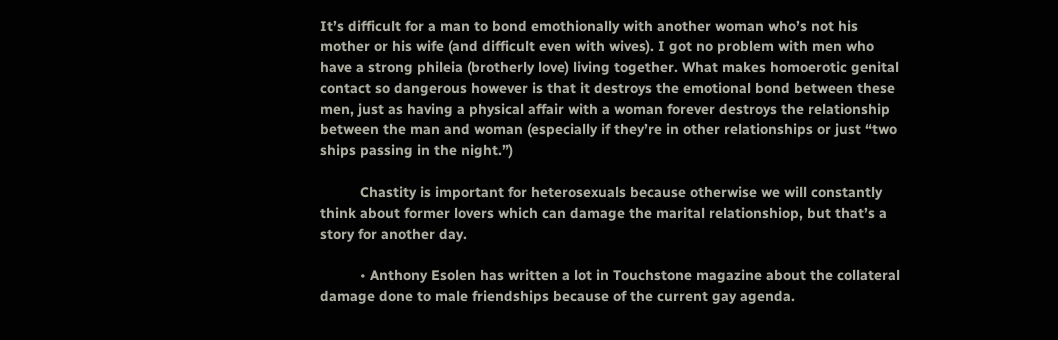It’s difficult for a man to bond emothionally with another woman who’s not his mother or his wife (and difficult even with wives). I got no problem with men who have a strong phileia (brotherly love) living together. What makes homoerotic genital contact so dangerous however is that it destroys the emotional bond between these men, just as having a physical affair with a woman forever destroys the relationship between the man and woman (especially if they’re in other relationships or just “two ships passing in the night.”)

          Chastity is important for heterosexuals because otherwise we will constantly think about former lovers which can damage the marital relationshiop, but that’s a story for another day.

          • Anthony Esolen has written a lot in Touchstone magazine about the collateral damage done to male friendships because of the current gay agenda.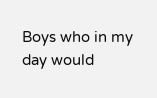Boys who in my day would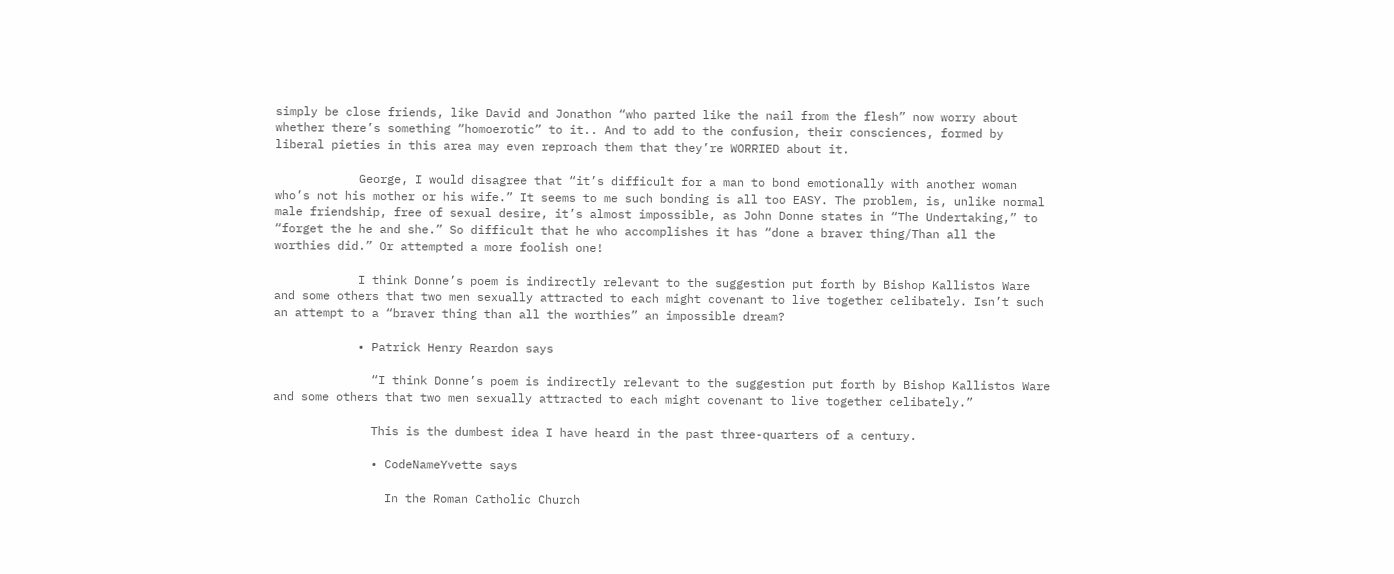simply be close friends, like David and Jonathon “who parted like the nail from the flesh” now worry about whether there’s something “homoerotic” to it.. And to add to the confusion, their consciences, formed by liberal pieties in this area may even reproach them that they’re WORRIED about it.

            George, I would disagree that “it’s difficult for a man to bond emotionally with another woman who’s not his mother or his wife.” It seems to me such bonding is all too EASY. The problem, is, unlike normal male friendship, free of sexual desire, it’s almost impossible, as John Donne states in “The Undertaking,” to “forget the he and she.” So difficult that he who accomplishes it has “done a braver thing/Than all the worthies did.” Or attempted a more foolish one!

            I think Donne’s poem is indirectly relevant to the suggestion put forth by Bishop Kallistos Ware and some others that two men sexually attracted to each might covenant to live together celibately. Isn’t such an attempt to a “braver thing than all the worthies” an impossible dream?

            • Patrick Henry Reardon says

              “I think Donne’s poem is indirectly relevant to the suggestion put forth by Bishop Kallistos Ware and some others that two men sexually attracted to each might covenant to live together celibately.”

              This is the dumbest idea I have heard in the past three-quarters of a century.

              • CodeNameYvette says

                In the Roman Catholic Church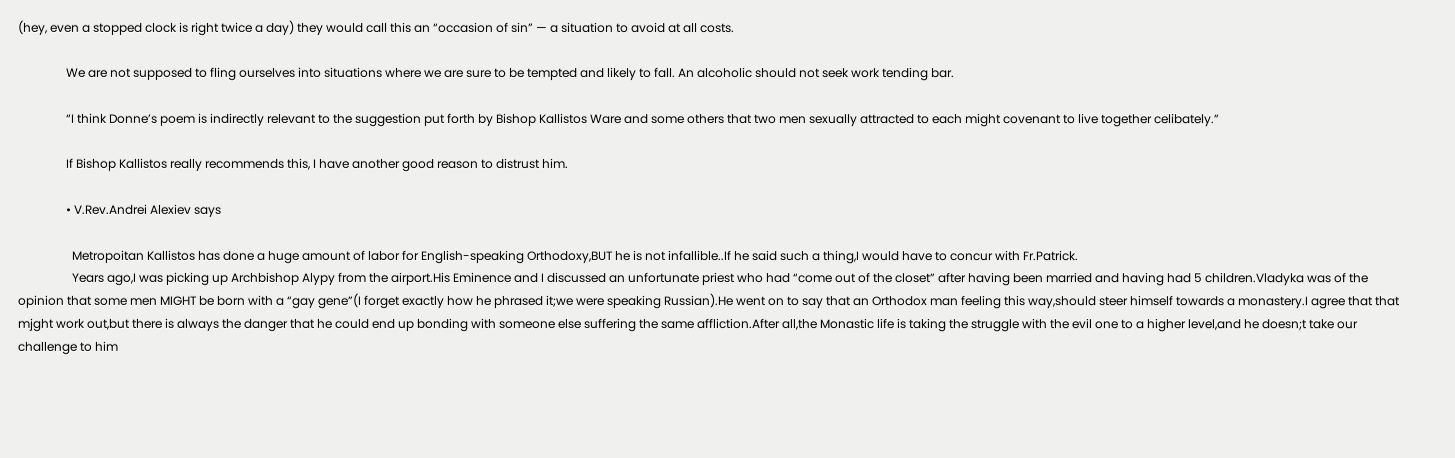(hey, even a stopped clock is right twice a day) they would call this an “occasion of sin” — a situation to avoid at all costs.

                We are not supposed to fling ourselves into situations where we are sure to be tempted and likely to fall. An alcoholic should not seek work tending bar.

                “I think Donne’s poem is indirectly relevant to the suggestion put forth by Bishop Kallistos Ware and some others that two men sexually attracted to each might covenant to live together celibately.”

                If Bishop Kallistos really recommends this, I have another good reason to distrust him.

                • V.Rev.Andrei Alexiev says

                  Metropoitan Kallistos has done a huge amount of labor for English-speaking Orthodoxy,BUT he is not infallible..If he said such a thing,I would have to concur with Fr.Patrick.
                  Years ago,I was picking up Archbishop Alypy from the airport.His Eminence and I discussed an unfortunate priest who had “come out of the closet” after having been married and having had 5 children.Vladyka was of the opinion that some men MIGHT be born with a “gay gene”(I forget exactly how he phrased it;we were speaking Russian).He went on to say that an Orthodox man feeling this way,should steer himself towards a monastery.I agree that that mjght work out,but there is always the danger that he could end up bonding with someone else suffering the same affliction.After all,the Monastic life is taking the struggle with the evil one to a higher level,and he doesn;t take our challenge to him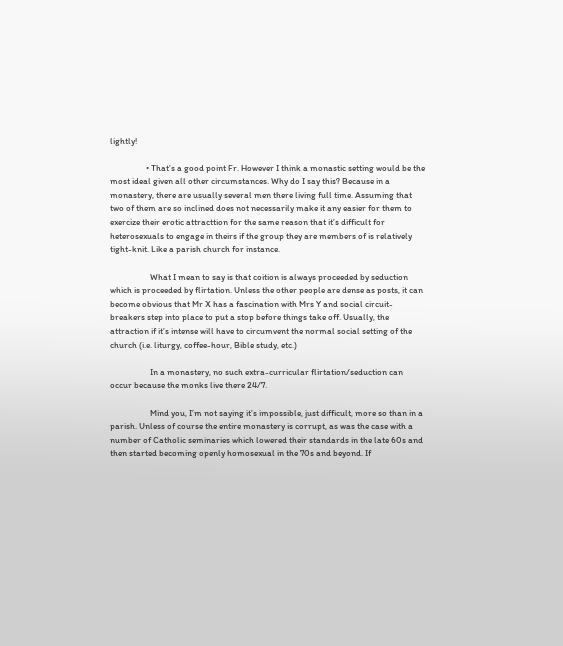lightly!

                  • That’s a good point Fr. However I think a monastic setting would be the most ideal given all other circumstances. Why do I say this? Because in a monastery, there are usually several men there living full time. Assuming that two of them are so inclined does not necessarily make it any easier for them to exercize their erotic attracttion for the same reason that it’s difficult for heterosexuals to engage in theirs if the group they are members of is relatively tight-knit. Like a parish church for instance.

                    What I mean to say is that coition is always proceeded by seduction which is proceeded by flirtation. Unless the other people are dense as posts, it can become obvious that Mr X has a fascination with Mrs Y and social circuit-breakers step into place to put a stop before things take off. Usually, the attraction if it’s intense will have to circumvent the normal social setting of the church (i.e. liturgy, coffee-hour, Bible study, etc.)

                    In a monastery, no such extra-curricular flirtation/seduction can occur because the monks live there 24/7.

                    Mind you, I’m not saying it’s impossible, just difficult, more so than in a parish. Unless of course the entire monastery is corrupt, as was the case with a number of Catholic seminaries which lowered their standards in the late 60s and then started becoming openly homosexual in the 70s and beyond. If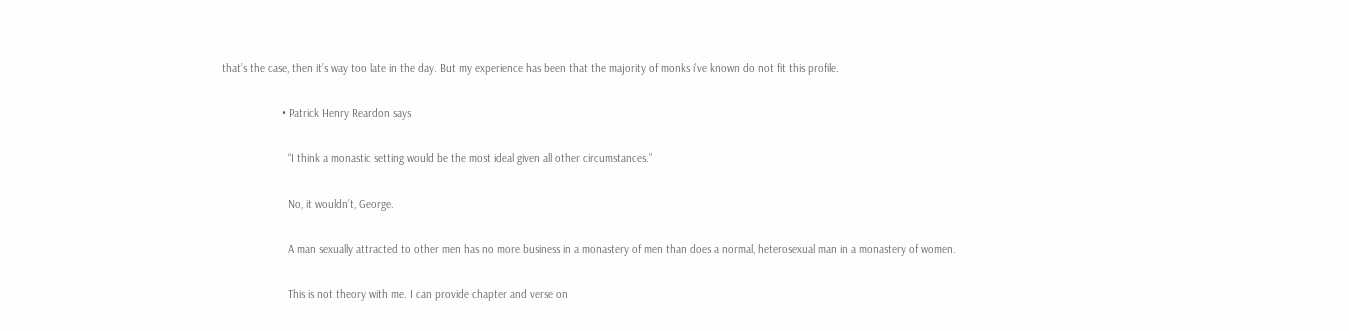that’s the case, then it’s way too late in the day. But my experience has been that the majority of monks i’ve known do not fit this profile.

                    • Patrick Henry Reardon says

                      “I think a monastic setting would be the most ideal given all other circumstances.”

                      No, it wouldn’t, George.

                      A man sexually attracted to other men has no more business in a monastery of men than does a normal, heterosexual man in a monastery of women.

                      This is not theory with me. I can provide chapter and verse on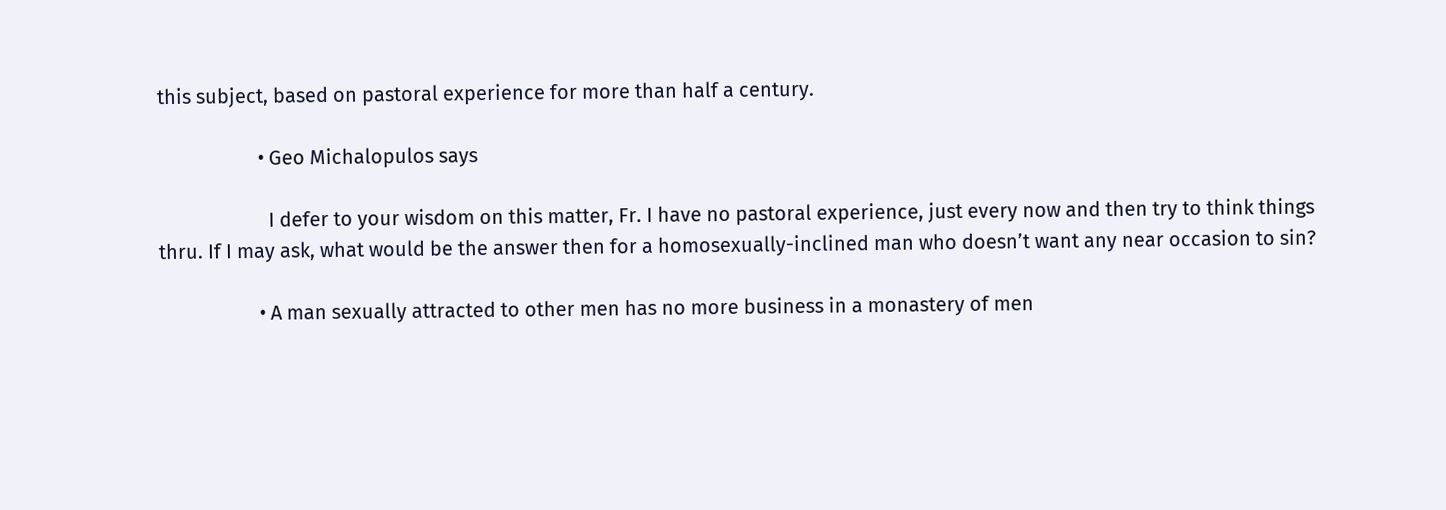this subject, based on pastoral experience for more than half a century.

                    • Geo Michalopulos says

                      I defer to your wisdom on this matter, Fr. I have no pastoral experience, just every now and then try to think things thru. If I may ask, what would be the answer then for a homosexually-inclined man who doesn’t want any near occasion to sin?

                    • A man sexually attracted to other men has no more business in a monastery of men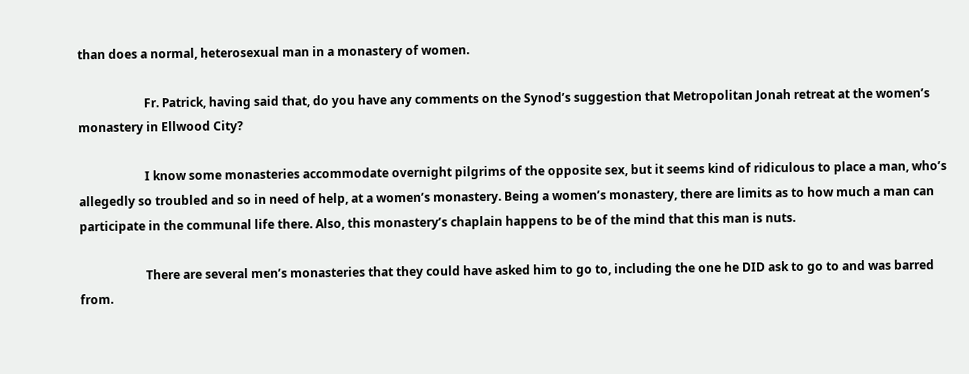than does a normal, heterosexual man in a monastery of women.

                      Fr. Patrick, having said that, do you have any comments on the Synod’s suggestion that Metropolitan Jonah retreat at the women’s monastery in Ellwood City?

                      I know some monasteries accommodate overnight pilgrims of the opposite sex, but it seems kind of ridiculous to place a man, who’s allegedly so troubled and so in need of help, at a women’s monastery. Being a women’s monastery, there are limits as to how much a man can participate in the communal life there. Also, this monastery’s chaplain happens to be of the mind that this man is nuts.

                      There are several men’s monasteries that they could have asked him to go to, including the one he DID ask to go to and was barred from.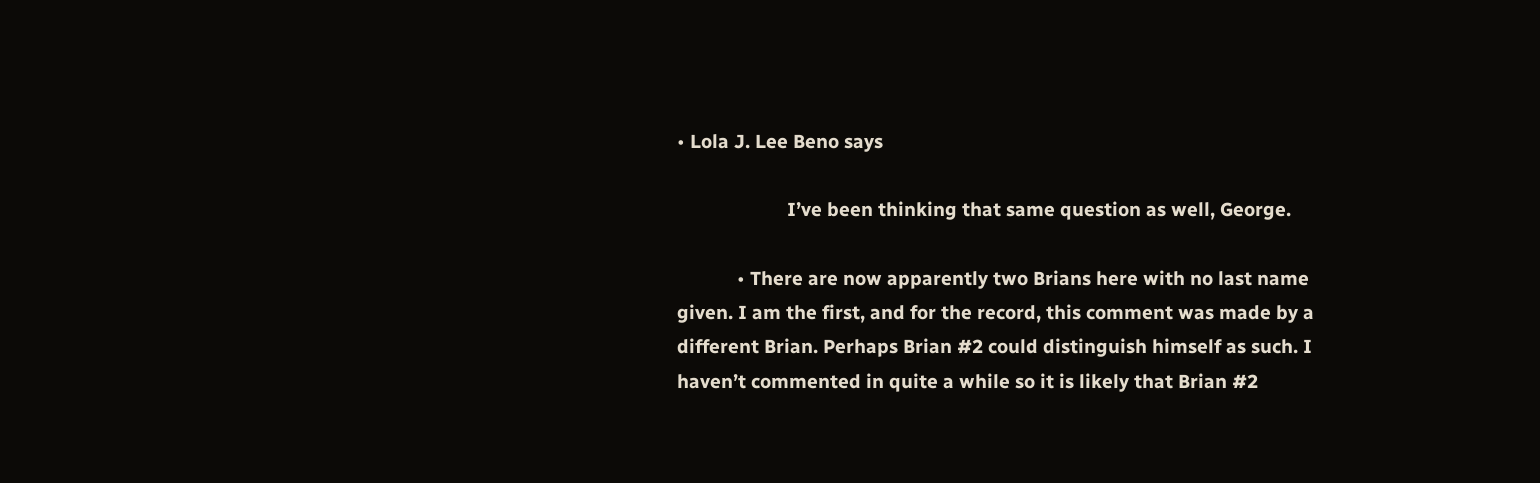• Lola J. Lee Beno says

                      I’ve been thinking that same question as well, George.

            • There are now apparently two Brians here with no last name given. I am the first, and for the record, this comment was made by a different Brian. Perhaps Brian #2 could distinguish himself as such. I haven’t commented in quite a while so it is likely that Brian #2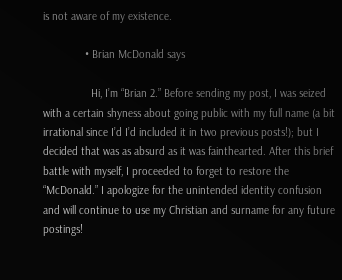is not aware of my existence.

              • Brian McDonald says

                Hi, I’m “Brian 2.” Before sending my post, I was seized with a certain shyness about going public with my full name (a bit irrational since I’d I’d included it in two previous posts!); but I decided that was as absurd as it was fainthearted. After this brief battle with myself, I proceeded to forget to restore the “McDonald.” I apologize for the unintended identity confusion and will continue to use my Christian and surname for any future postings!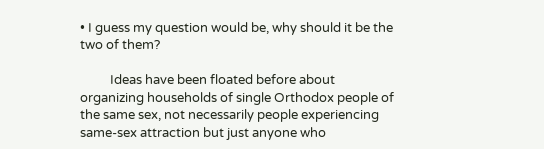• I guess my question would be, why should it be the two of them?

          Ideas have been floated before about organizing households of single Orthodox people of the same sex, not necessarily people experiencing same-sex attraction but just anyone who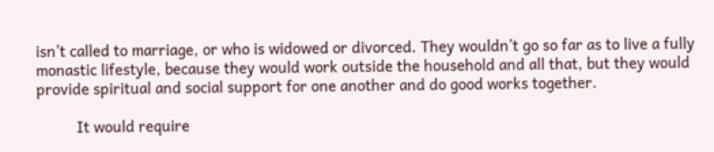isn’t called to marriage, or who is widowed or divorced. They wouldn’t go so far as to live a fully monastic lifestyle, because they would work outside the household and all that, but they would provide spiritual and social support for one another and do good works together.

          It would require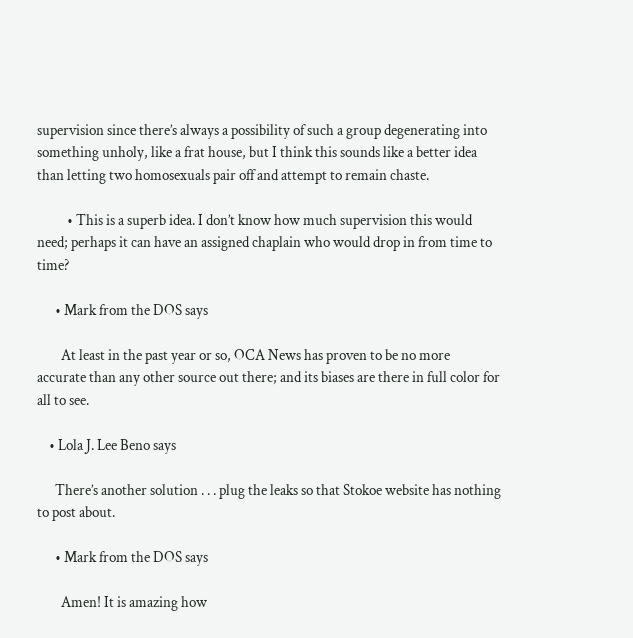supervision since there’s always a possibility of such a group degenerating into something unholy, like a frat house, but I think this sounds like a better idea than letting two homosexuals pair off and attempt to remain chaste.

          • This is a superb idea. I don’t know how much supervision this would need; perhaps it can have an assigned chaplain who would drop in from time to time?

      • Mark from the DOS says

        At least in the past year or so, OCA News has proven to be no more accurate than any other source out there; and its biases are there in full color for all to see.

    • Lola J. Lee Beno says

      There’s another solution . . . plug the leaks so that Stokoe website has nothing to post about.

      • Mark from the DOS says

        Amen! It is amazing how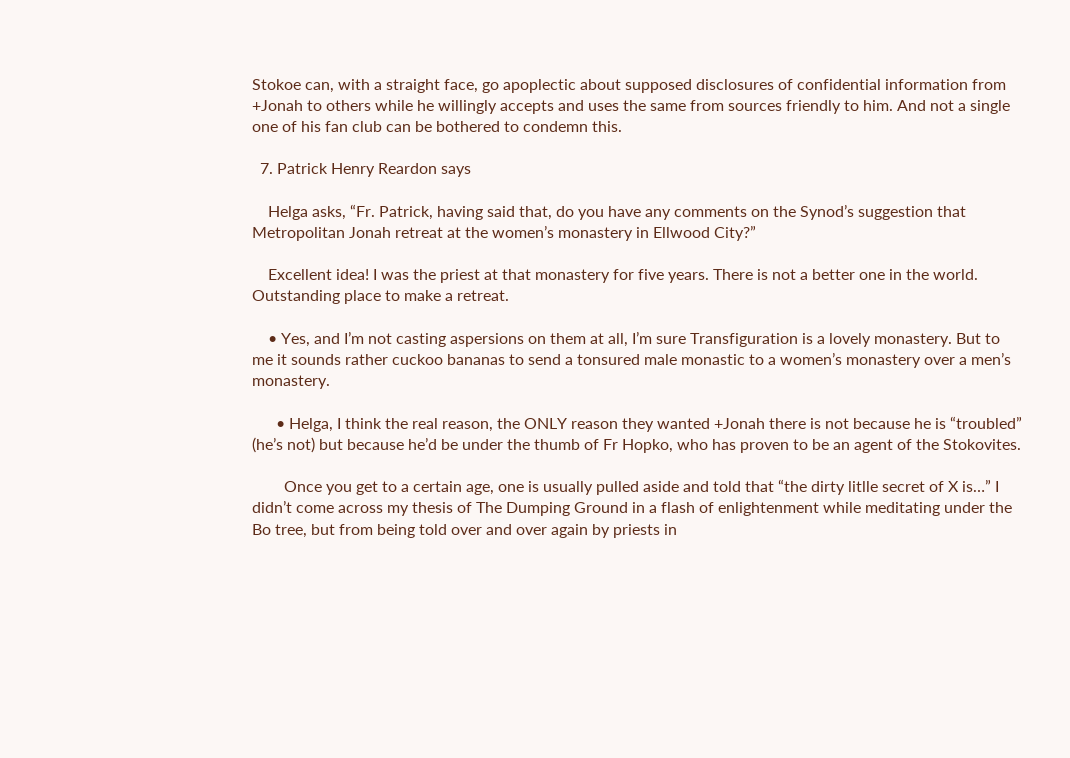Stokoe can, with a straight face, go apoplectic about supposed disclosures of confidential information from +Jonah to others while he willingly accepts and uses the same from sources friendly to him. And not a single one of his fan club can be bothered to condemn this.

  7. Patrick Henry Reardon says

    Helga asks, “Fr. Patrick, having said that, do you have any comments on the Synod’s suggestion that Metropolitan Jonah retreat at the women’s monastery in Ellwood City?”

    Excellent idea! I was the priest at that monastery for five years. There is not a better one in the world. Outstanding place to make a retreat.

    • Yes, and I’m not casting aspersions on them at all, I’m sure Transfiguration is a lovely monastery. But to me it sounds rather cuckoo bananas to send a tonsured male monastic to a women’s monastery over a men’s monastery.

      • Helga, I think the real reason, the ONLY reason they wanted +Jonah there is not because he is “troubled” (he’s not) but because he’d be under the thumb of Fr Hopko, who has proven to be an agent of the Stokovites.

        Once you get to a certain age, one is usually pulled aside and told that “the dirty litlle secret of X is…” I didn’t come across my thesis of The Dumping Ground in a flash of enlightenment while meditating under the Bo tree, but from being told over and over again by priests in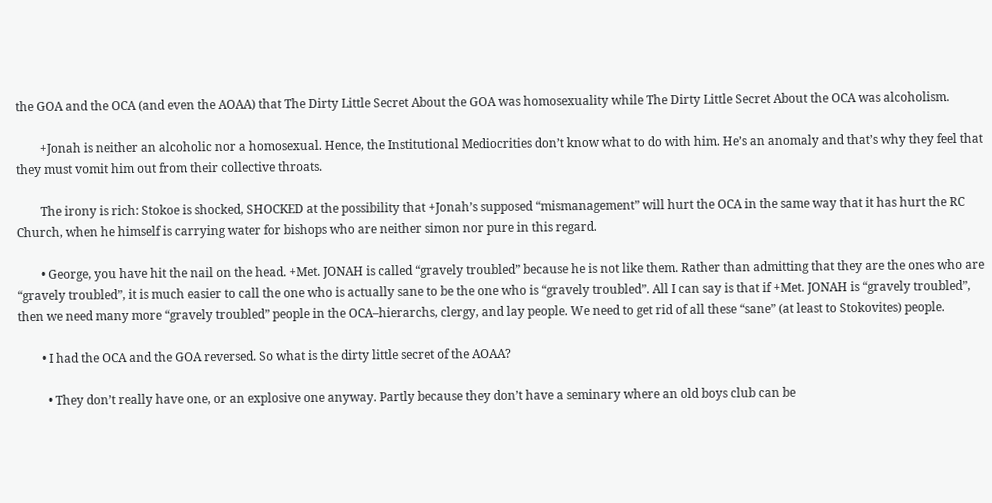the GOA and the OCA (and even the AOAA) that The Dirty Little Secret About the GOA was homosexuality while The Dirty Little Secret About the OCA was alcoholism.

        +Jonah is neither an alcoholic nor a homosexual. Hence, the Institutional Mediocrities don’t know what to do with him. He’s an anomaly and that’s why they feel that they must vomit him out from their collective throats.

        The irony is rich: Stokoe is shocked, SHOCKED at the possibility that +Jonah’s supposed “mismanagement” will hurt the OCA in the same way that it has hurt the RC Church, when he himself is carrying water for bishops who are neither simon nor pure in this regard.

        • George, you have hit the nail on the head. +Met. JONAH is called “gravely troubled” because he is not like them. Rather than admitting that they are the ones who are “gravely troubled”, it is much easier to call the one who is actually sane to be the one who is “gravely troubled”. All I can say is that if +Met. JONAH is “gravely troubled”, then we need many more “gravely troubled” people in the OCA–hierarchs, clergy, and lay people. We need to get rid of all these “sane” (at least to Stokovites) people.

        • I had the OCA and the GOA reversed. So what is the dirty little secret of the AOAA?

          • They don’t really have one, or an explosive one anyway. Partly because they don’t have a seminary where an old boys club can be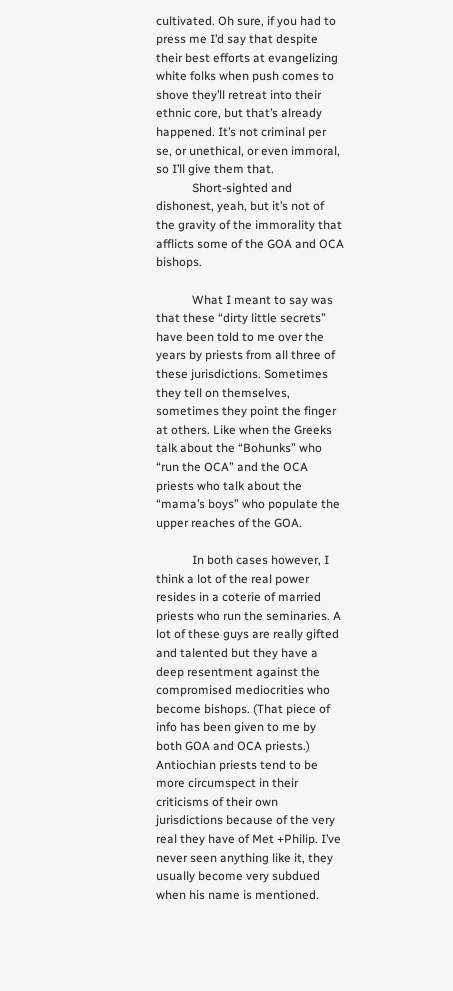cultivated. Oh sure, if you had to press me I’d say that despite their best efforts at evangelizing white folks when push comes to shove they’ll retreat into their ethnic core, but that’s already happened. It’s not criminal per se, or unethical, or even immoral, so I’ll give them that.
            Short-sighted and dishonest, yeah, but it’s not of the gravity of the immorality that afflicts some of the GOA and OCA bishops.

            What I meant to say was that these “dirty little secrets” have been told to me over the years by priests from all three of these jurisdictions. Sometimes they tell on themselves, sometimes they point the finger at others. Like when the Greeks talk about the “Bohunks” who “run the OCA” and the OCA priests who talk about the “mama’s boys” who populate the upper reaches of the GOA.

            In both cases however, I think a lot of the real power resides in a coterie of married priests who run the seminaries. A lot of these guys are really gifted and talented but they have a deep resentment against the compromised mediocrities who become bishops. (That piece of info has been given to me by both GOA and OCA priests.) Antiochian priests tend to be more circumspect in their criticisms of their own jurisdictions because of the very real they have of Met +Philip. I’ve never seen anything like it, they usually become very subdued when his name is mentioned.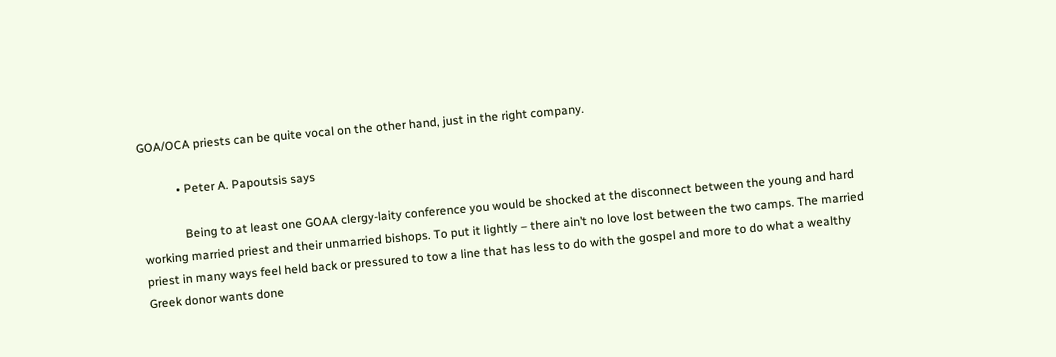GOA/OCA priests can be quite vocal on the other hand, just in the right company.

            • Peter A. Papoutsis says

              Being to at least one GOAA clergy-laity conference you would be shocked at the disconnect between the young and hard working married priest and their unmarried bishops. To put it lightly – there ain’t no love lost between the two camps. The married priest in many ways feel held back or pressured to tow a line that has less to do with the gospel and more to do what a wealthy Greek donor wants done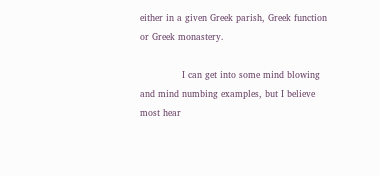either in a given Greek parish, Greek function or Greek monastery.

              I can get into some mind blowing and mind numbing examples, but I believe most hear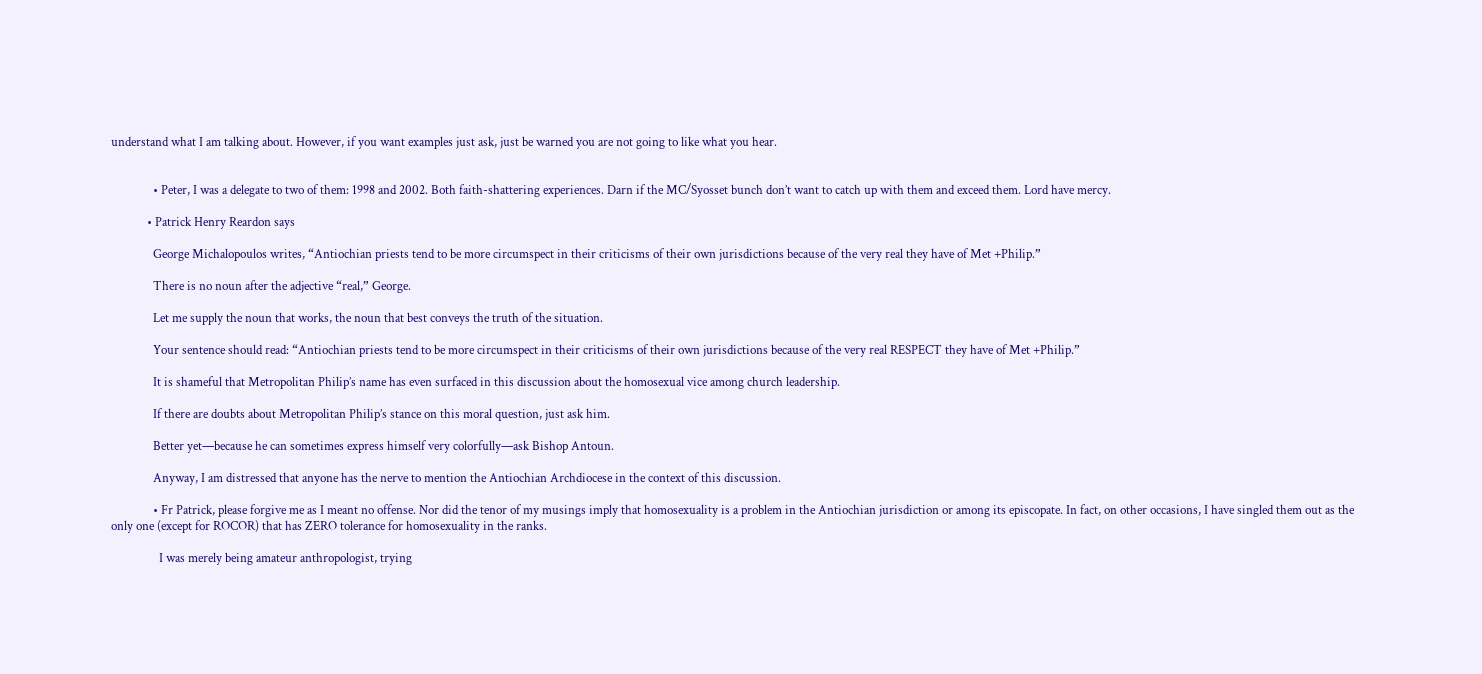understand what I am talking about. However, if you want examples just ask, just be warned you are not going to like what you hear.


              • Peter, I was a delegate to two of them: 1998 and 2002. Both faith-shattering experiences. Darn if the MC/Syosset bunch don’t want to catch up with them and exceed them. Lord have mercy.

            • Patrick Henry Reardon says

              George Michalopoulos writes, “Antiochian priests tend to be more circumspect in their criticisms of their own jurisdictions because of the very real they have of Met +Philip.”

              There is no noun after the adjective “real,” George.

              Let me supply the noun that works, the noun that best conveys the truth of the situation.

              Your sentence should read: “Antiochian priests tend to be more circumspect in their criticisms of their own jurisdictions because of the very real RESPECT they have of Met +Philip.”

              It is shameful that Metropolitan Philip’s name has even surfaced in this discussion about the homosexual vice among church leadership.

              If there are doubts about Metropolitan Philip’s stance on this moral question, just ask him.

              Better yet—because he can sometimes express himself very colorfully—ask Bishop Antoun.

              Anyway, I am distressed that anyone has the nerve to mention the Antiochian Archdiocese in the context of this discussion.

              • Fr Patrick, please forgive me as I meant no offense. Nor did the tenor of my musings imply that homosexuality is a problem in the Antiochian jurisdiction or among its episcopate. In fact, on other occasions, I have singled them out as the only one (except for ROCOR) that has ZERO tolerance for homosexuality in the ranks.

                I was merely being amateur anthropologist, trying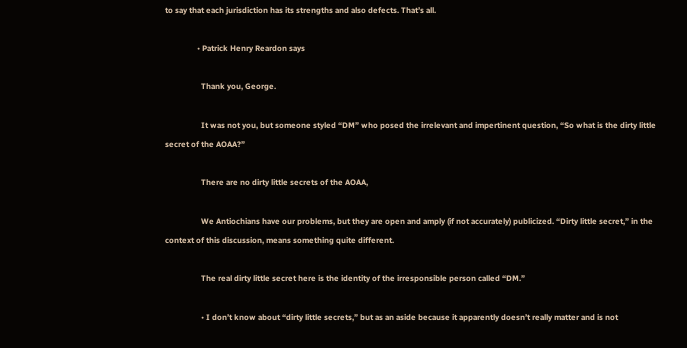to say that each jurisdiction has its strengths and also defects. That’s all.

                • Patrick Henry Reardon says

                  Thank you, George.

                  It was not you, but someone styled “DM” who posed the irrelevant and impertinent question, “So what is the dirty little secret of the AOAA?”

                  There are no dirty little secrets of the AOAA,

                  We Antiochians have our problems, but they are open and amply (if not accurately) publicized. “Dirty little secret,” in the context of this discussion, means something quite different.

                  The real dirty little secret here is the identity of the irresponsible person called “DM.”

                  • I don’t know about “dirty little secrets,” but as an aside because it apparently doesn’t really matter and is not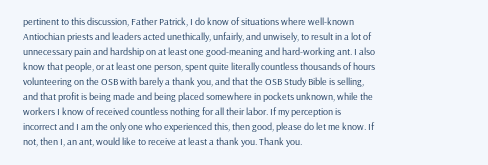pertinent to this discussion, Father Patrick, I do know of situations where well-known Antiochian priests and leaders acted unethically, unfairly, and unwisely, to result in a lot of unnecessary pain and hardship on at least one good-meaning and hard-working ant. I also know that people, or at least one person, spent quite literally countless thousands of hours volunteering on the OSB with barely a thank you, and that the OSB Study Bible is selling, and that profit is being made and being placed somewhere in pockets unknown, while the workers I know of received countless nothing for all their labor. If my perception is incorrect and I am the only one who experienced this, then good, please do let me know. If not, then I, an ant, would like to receive at least a thank you. Thank you.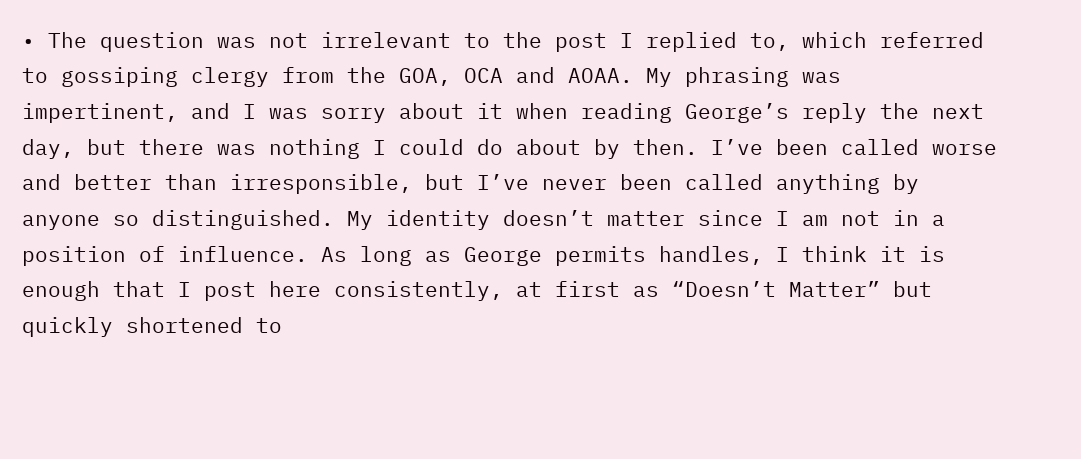• The question was not irrelevant to the post I replied to, which referred to gossiping clergy from the GOA, OCA and AOAA. My phrasing was impertinent, and I was sorry about it when reading George’s reply the next day, but there was nothing I could do about by then. I’ve been called worse and better than irresponsible, but I’ve never been called anything by anyone so distinguished. My identity doesn’t matter since I am not in a position of influence. As long as George permits handles, I think it is enough that I post here consistently, at first as “Doesn’t Matter” but quickly shortened to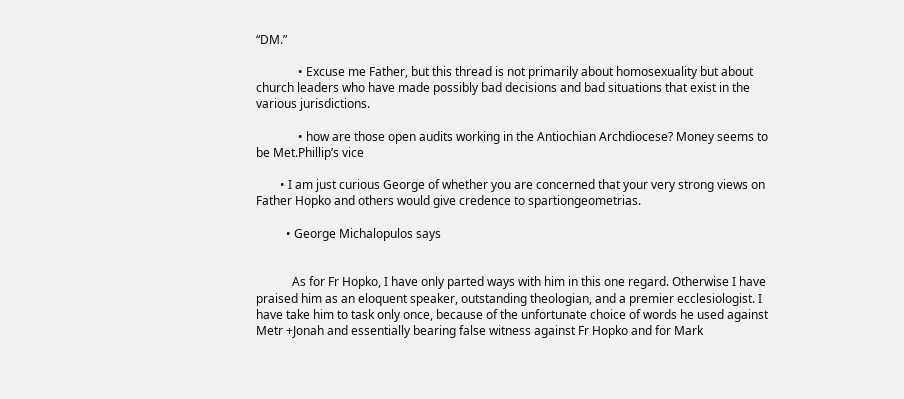“DM.”

              • Excuse me Father, but this thread is not primarily about homosexuality but about church leaders who have made possibly bad decisions and bad situations that exist in the various jurisdictions.

              • how are those open audits working in the Antiochian Archdiocese? Money seems to be Met.Phillip’s vice

        • I am just curious George of whether you are concerned that your very strong views on Father Hopko and others would give credence to spartiongeometrias.

          • George Michalopulos says


            As for Fr Hopko, I have only parted ways with him in this one regard. Otherwise I have praised him as an eloquent speaker, outstanding theologian, and a premier ecclesiologist. I have take him to task only once, because of the unfortunate choice of words he used against Metr +Jonah and essentially bearing false witness against Fr Hopko and for Mark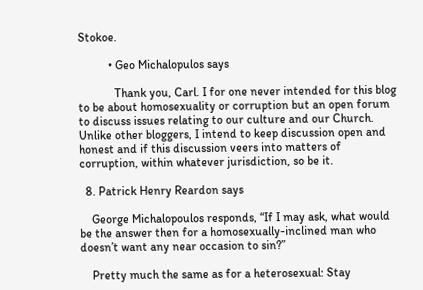Stokoe.

          • Geo Michalopulos says

            Thank you, Carl. I for one never intended for this blog to be about homosexuality or corruption but an open forum to discuss issues relating to our culture and our Church. Unlike other bloggers, I intend to keep discussion open and honest and if this discussion veers into matters of corruption, within whatever jurisdiction, so be it.

  8. Patrick Henry Reardon says

    George Michalopoulos responds, “If I may ask, what would be the answer then for a homosexually-inclined man who doesn’t want any near occasion to sin?”

    Pretty much the same as for a heterosexual: Stay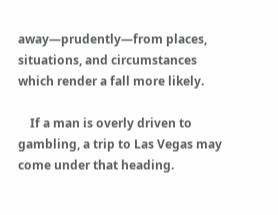away—prudently—from places, situations, and circumstances which render a fall more likely.

    If a man is overly driven to gambling, a trip to Las Vegas may come under that heading.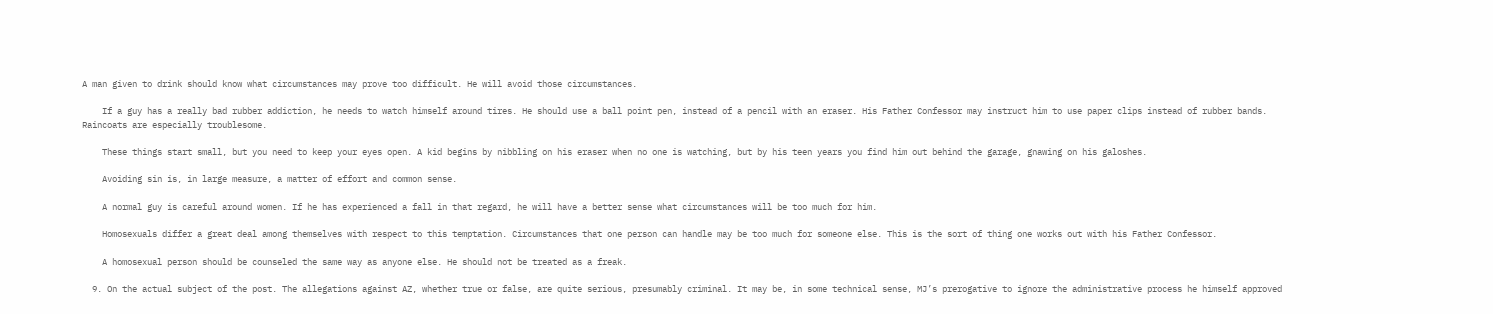A man given to drink should know what circumstances may prove too difficult. He will avoid those circumstances.

    If a guy has a really bad rubber addiction, he needs to watch himself around tires. He should use a ball point pen, instead of a pencil with an eraser. His Father Confessor may instruct him to use paper clips instead of rubber bands. Raincoats are especially troublesome.

    These things start small, but you need to keep your eyes open. A kid begins by nibbling on his eraser when no one is watching, but by his teen years you find him out behind the garage, gnawing on his galoshes.

    Avoiding sin is, in large measure, a matter of effort and common sense.

    A normal guy is careful around women. If he has experienced a fall in that regard, he will have a better sense what circumstances will be too much for him.

    Homosexuals differ a great deal among themselves with respect to this temptation. Circumstances that one person can handle may be too much for someone else. This is the sort of thing one works out with his Father Confessor.

    A homosexual person should be counseled the same way as anyone else. He should not be treated as a freak.

  9. On the actual subject of the post. The allegations against AZ, whether true or false, are quite serious, presumably criminal. It may be, in some technical sense, MJ’s prerogative to ignore the administrative process he himself approved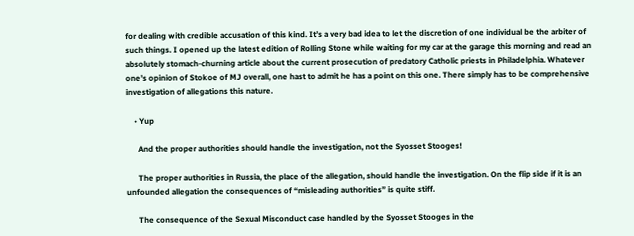for dealing with credible accusation of this kind. It’s a very bad idea to let the discretion of one individual be the arbiter of such things. I opened up the latest edition of Rolling Stone while waiting for my car at the garage this morning and read an absolutely stomach-churning article about the current prosecution of predatory Catholic priests in Philadelphia. Whatever one’s opinion of Stokoe of MJ overall, one hast to admit he has a point on this one. There simply has to be comprehensive investigation of allegations this nature.

    • Yup

      And the proper authorities should handle the investigation, not the Syosset Stooges!

      The proper authorities in Russia, the place of the allegation, should handle the investigation. On the flip side if it is an unfounded allegation the consequences of “misleading authorities” is quite stiff.

      The consequence of the Sexual Misconduct case handled by the Syosset Stooges in the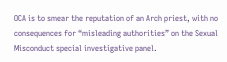OCA is to smear the reputation of an Arch priest, with no consequences for “misleading authorities” on the Sexual Misconduct special investigative panel.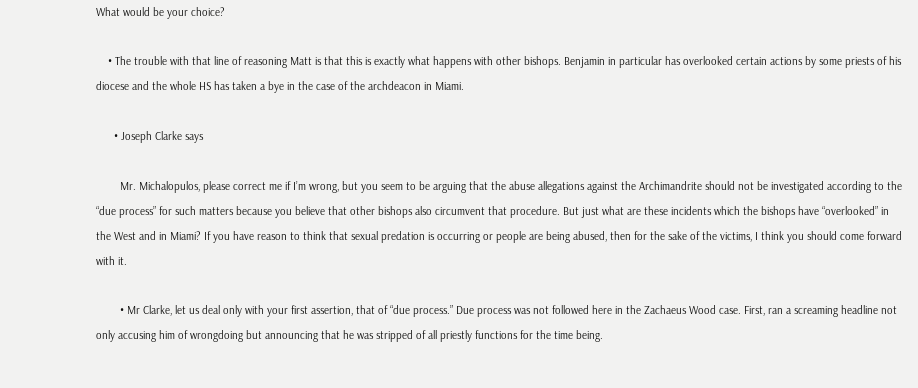What would be your choice?

    • The trouble with that line of reasoning Matt is that this is exactly what happens with other bishops. Benjamin in particular has overlooked certain actions by some priests of his diocese and the whole HS has taken a bye in the case of the archdeacon in Miami.

      • Joseph Clarke says

        Mr. Michalopulos, please correct me if I’m wrong, but you seem to be arguing that the abuse allegations against the Archimandrite should not be investigated according to the “due process” for such matters because you believe that other bishops also circumvent that procedure. But just what are these incidents which the bishops have “overlooked” in the West and in Miami? If you have reason to think that sexual predation is occurring or people are being abused, then for the sake of the victims, I think you should come forward with it.

        • Mr Clarke, let us deal only with your first assertion, that of “due process.” Due process was not followed here in the Zachaeus Wood case. First, ran a screaming headline not only accusing him of wrongdoing but announcing that he was stripped of all priestly functions for the time being.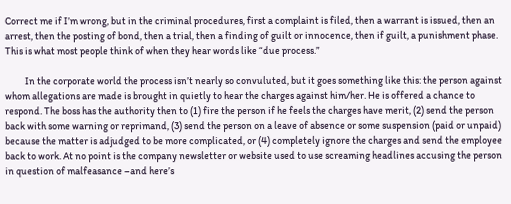Correct me if I’m wrong, but in the criminal procedures, first a complaint is filed, then a warrant is issued, then an arrest, then the posting of bond, then a trial, then a finding of guilt or innocence, then if guilt, a punishment phase. This is what most people think of when they hear words like “due process.”

          In the corporate world the process isn’t nearly so convuluted, but it goes something like this: the person against whom allegations are made is brought in quietly to hear the charges against him/her. He is offered a chance to respond. The boss has the authority then to (1) fire the person if he feels the charges have merit, (2) send the person back with some warning or reprimand, (3) send the person on a leave of absence or some suspension (paid or unpaid) because the matter is adjudged to be more complicated, or (4) completely ignore the charges and send the employee back to work. At no point is the company newsletter or website used to use screaming headlines accusing the person in question of malfeasance –and here’s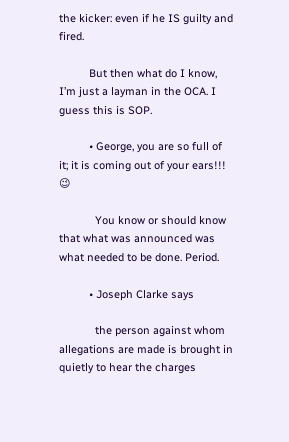the kicker: even if he IS guilty and fired.

          But then what do I know, I’m just a layman in the OCA. I guess this is SOP.

          • George, you are so full of it; it is coming out of your ears!!! 😉

            You know or should know that what was announced was what needed to be done. Period.

          • Joseph Clarke says

            the person against whom allegations are made is brought in quietly to hear the charges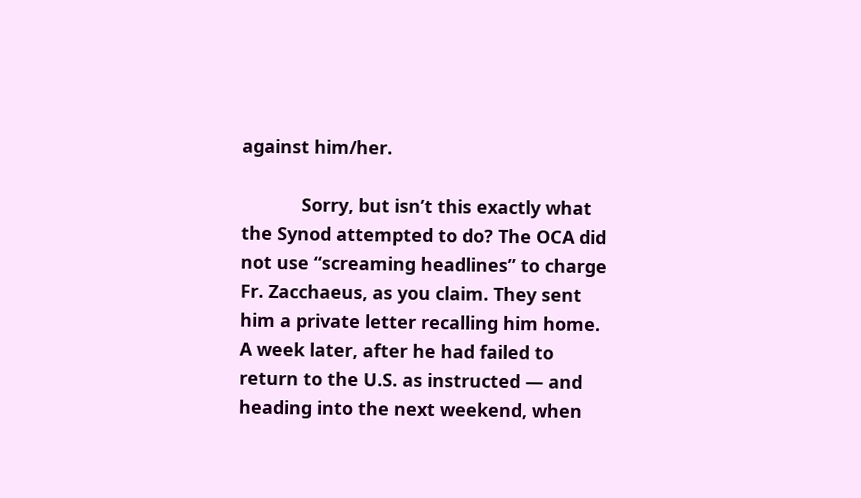against him/her.

            Sorry, but isn’t this exactly what the Synod attempted to do? The OCA did not use “screaming headlines” to charge Fr. Zacchaeus, as you claim. They sent him a private letter recalling him home. A week later, after he had failed to return to the U.S. as instructed — and heading into the next weekend, when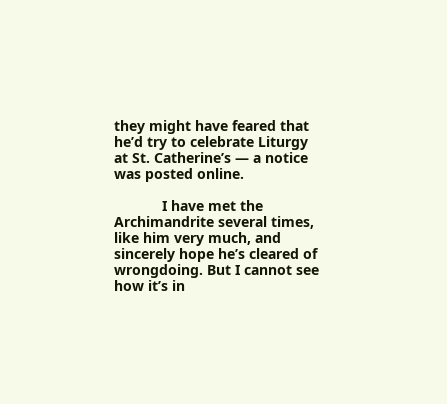they might have feared that he’d try to celebrate Liturgy at St. Catherine’s — a notice was posted online.

            I have met the Archimandrite several times, like him very much, and sincerely hope he’s cleared of wrongdoing. But I cannot see how it’s in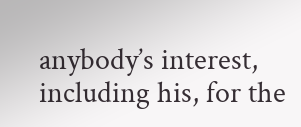anybody’s interest, including his, for the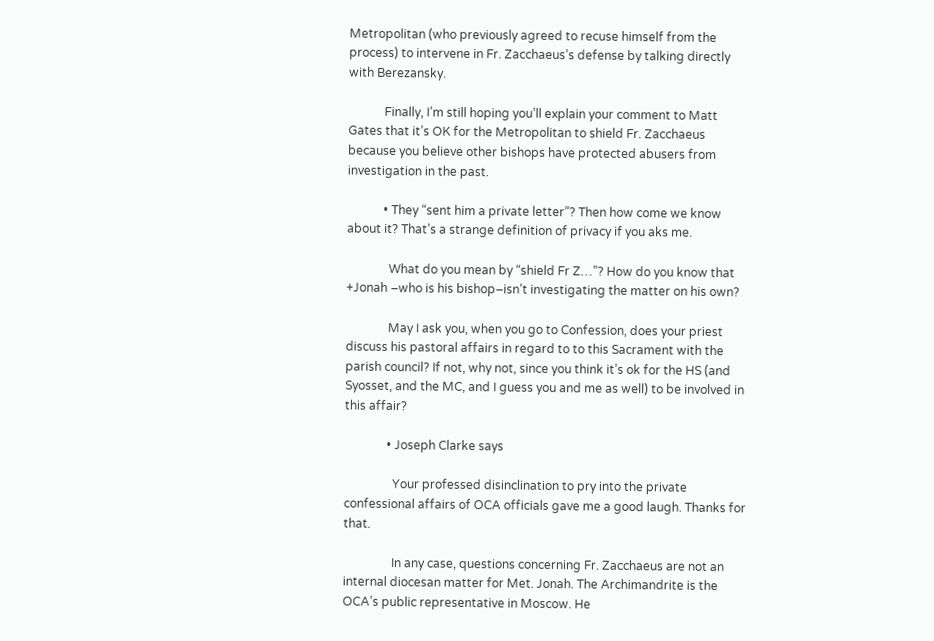Metropolitan (who previously agreed to recuse himself from the process) to intervene in Fr. Zacchaeus’s defense by talking directly with Berezansky.

            Finally, I’m still hoping you’ll explain your comment to Matt Gates that it’s OK for the Metropolitan to shield Fr. Zacchaeus because you believe other bishops have protected abusers from investigation in the past.

            • They “sent him a private letter”? Then how come we know about it? That’s a strange definition of privacy if you aks me.

              What do you mean by “shield Fr Z…”? How do you know that +Jonah –who is his bishop–isn’t investigating the matter on his own?

              May I ask you, when you go to Confession, does your priest discuss his pastoral affairs in regard to to this Sacrament with the parish council? If not, why not, since you think it’s ok for the HS (and Syosset, and the MC, and I guess you and me as well) to be involved in this affair?

              • Joseph Clarke says

                Your professed disinclination to pry into the private confessional affairs of OCA officials gave me a good laugh. Thanks for that.

                In any case, questions concerning Fr. Zacchaeus are not an internal diocesan matter for Met. Jonah. The Archimandrite is the OCA’s public representative in Moscow. He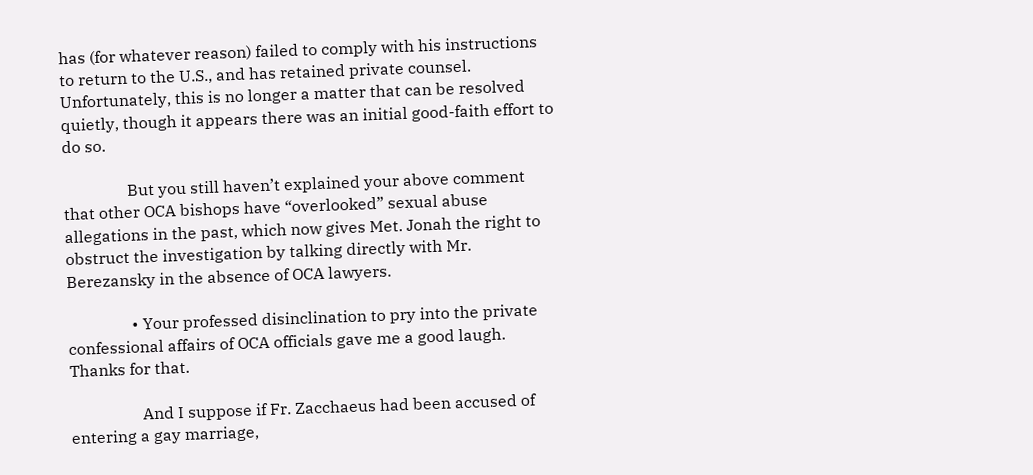has (for whatever reason) failed to comply with his instructions to return to the U.S., and has retained private counsel. Unfortunately, this is no longer a matter that can be resolved quietly, though it appears there was an initial good-faith effort to do so.

                But you still haven’t explained your above comment that other OCA bishops have “overlooked” sexual abuse allegations in the past, which now gives Met. Jonah the right to obstruct the investigation by talking directly with Mr. Berezansky in the absence of OCA lawyers.

                • Your professed disinclination to pry into the private confessional affairs of OCA officials gave me a good laugh. Thanks for that.

                  And I suppose if Fr. Zacchaeus had been accused of entering a gay marriage,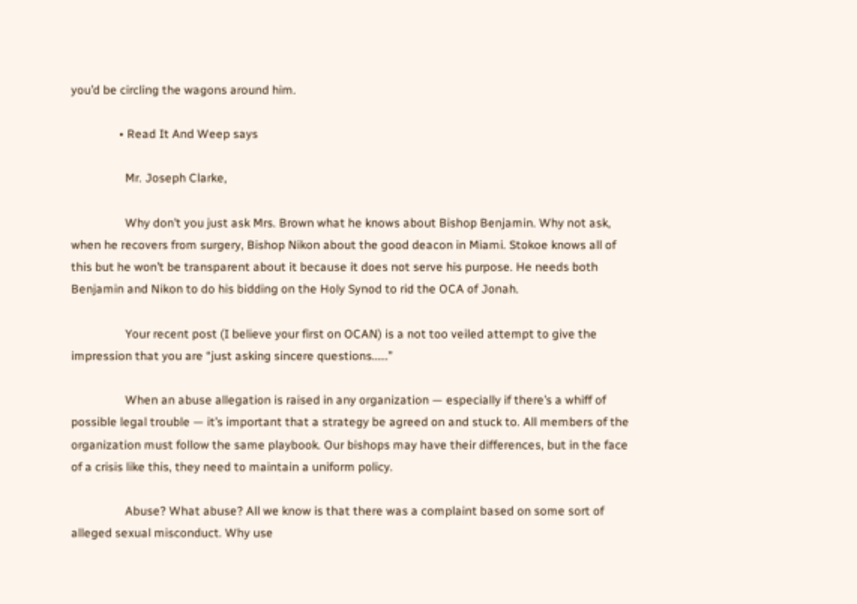you’d be circling the wagons around him.

                • Read It And Weep says

                  Mr. Joseph Clarke,

                  Why don’t you just ask Mrs. Brown what he knows about Bishop Benjamin. Why not ask, when he recovers from surgery, Bishop Nikon about the good deacon in Miami. Stokoe knows all of this but he won’t be transparent about it because it does not serve his purpose. He needs both Benjamin and Nikon to do his bidding on the Holy Synod to rid the OCA of Jonah.

                  Your recent post (I believe your first on OCAN) is a not too veiled attempt to give the impression that you are “just asking sincere questions……”

                  When an abuse allegation is raised in any organization — especially if there’s a whiff of possible legal trouble — it’s important that a strategy be agreed on and stuck to. All members of the organization must follow the same playbook. Our bishops may have their differences, but in the face of a crisis like this, they need to maintain a uniform policy.

                  Abuse? What abuse? All we know is that there was a complaint based on some sort of alleged sexual misconduct. Why use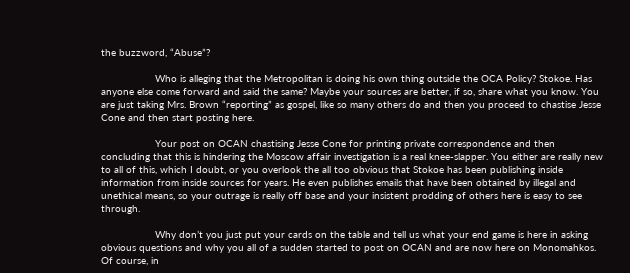the buzzword, “Abuse”?

                  Who is alleging that the Metropolitan is doing his own thing outside the OCA Policy? Stokoe. Has anyone else come forward and said the same? Maybe your sources are better, if so, share what you know. You are just taking Mrs. Brown “reporting” as gospel, like so many others do and then you proceed to chastise Jesse Cone and then start posting here.

                  Your post on OCAN chastising Jesse Cone for printing private correspondence and then concluding that this is hindering the Moscow affair investigation is a real knee-slapper. You either are really new to all of this, which I doubt, or you overlook the all too obvious that Stokoe has been publishing inside information from inside sources for years. He even publishes emails that have been obtained by illegal and unethical means, so your outrage is really off base and your insistent prodding of others here is easy to see through.

                  Why don’t you just put your cards on the table and tell us what your end game is here in asking obvious questions and why you all of a sudden started to post on OCAN and are now here on Monomahkos. Of course, in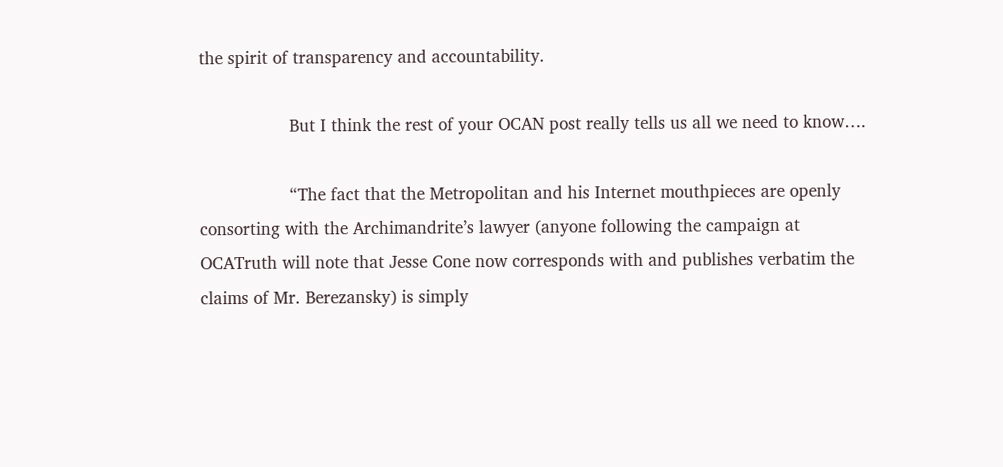the spirit of transparency and accountability.

                  But I think the rest of your OCAN post really tells us all we need to know….

                  “The fact that the Metropolitan and his Internet mouthpieces are openly consorting with the Archimandrite’s lawyer (anyone following the campaign at OCATruth will note that Jesse Cone now corresponds with and publishes verbatim the claims of Mr. Berezansky) is simply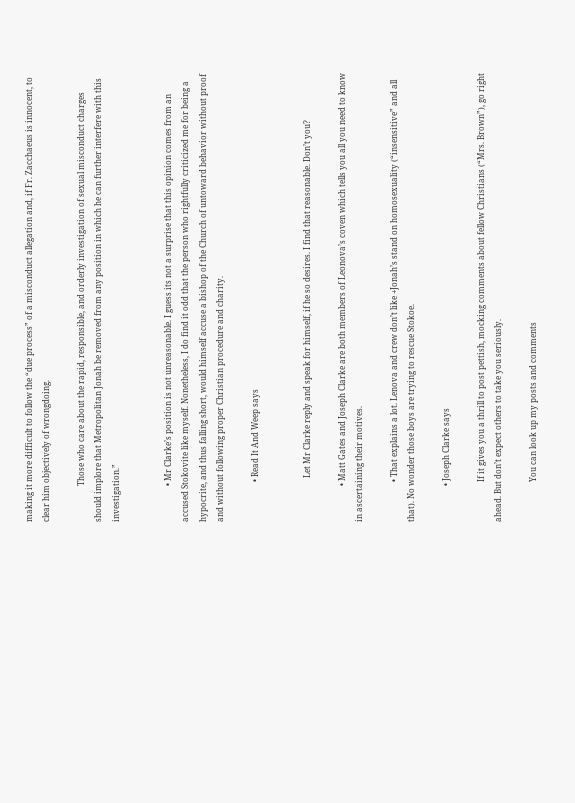making it more difficult to follow the “due process” of a misconduct allegation and, if Fr. Zacchaeus is innocent, to clear him objectively of wrongdoing.

                  Those who care about the rapid, responsible, and orderly investigation of sexual misconduct charges should implore that Metropolitan Jonah be removed from any position in which he can further interfere with this investigation.”


                  • Mr Clarke’s position is not unreasonable. I guess its not a surprise that this opinion comes from an accused Stokovite like myself. Nonetheless, I do find it odd that the person who rightfully criticized me for being a hypocrite, and thus falling short, would himself accuse a bishop of the Church of untoward behavior without proof and without following proper Christian procedure and charity.

                    • Read It And Weep says


                      Let Mr Clarke reply and speak for himself, if he so desires. I find that reasonable. Don’t you?

                  • Matt Gates and Joseph Clarke are both members of Leonova’s coven which tells you all you need to know in ascertaining their motives.

                    • That explains a lot. Lenova and crew don’t like +Jonah’s stand on homosexuality (“insensitive” and all that). No wonder those boys are trying to rescue Stokoe.

                  • Joseph Clarke says

                    If it gives you a thrill to post pettish, mocking comments about fellow Christians (“Mrs. Brown”), go right ahead. But don’t expect others to take you seriously.

                    You can look up my posts and comments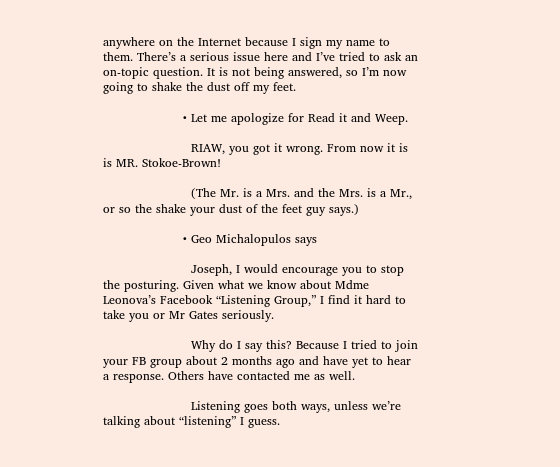anywhere on the Internet because I sign my name to them. There’s a serious issue here and I’ve tried to ask an on-topic question. It is not being answered, so I’m now going to shake the dust off my feet.

                    • Let me apologize for Read it and Weep.

                      RIAW, you got it wrong. From now it is is MR. Stokoe-Brown!

                      (The Mr. is a Mrs. and the Mrs. is a Mr., or so the shake your dust of the feet guy says.)

                    • Geo Michalopulos says

                      Joseph, I would encourage you to stop the posturing. Given what we know about Mdme Leonova’s Facebook “Listening Group,” I find it hard to take you or Mr Gates seriously.

                      Why do I say this? Because I tried to join your FB group about 2 months ago and have yet to hear a response. Others have contacted me as well.

                      Listening goes both ways, unless we’re talking about “listening” I guess.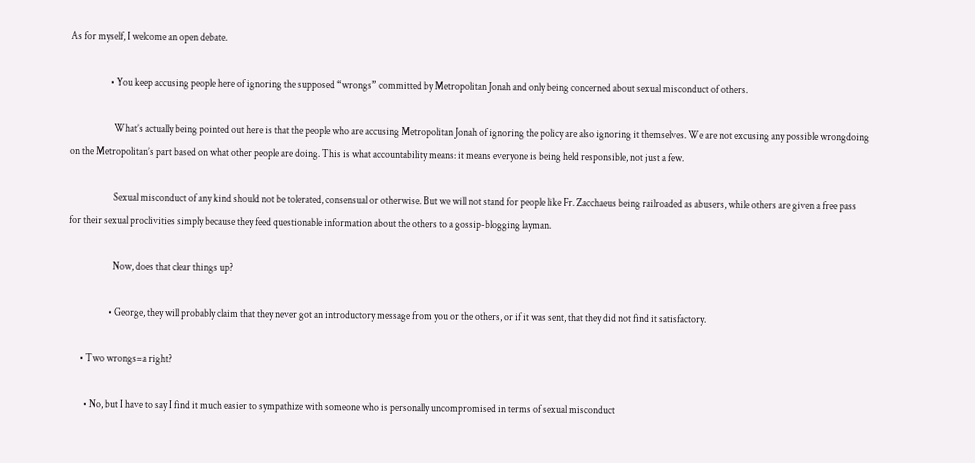As for myself, I welcome an open debate.

                    • You keep accusing people here of ignoring the supposed “wrongs” committed by Metropolitan Jonah and only being concerned about sexual misconduct of others.

                      What’s actually being pointed out here is that the people who are accusing Metropolitan Jonah of ignoring the policy are also ignoring it themselves. We are not excusing any possible wrongdoing on the Metropolitan’s part based on what other people are doing. This is what accountability means: it means everyone is being held responsible, not just a few.

                      Sexual misconduct of any kind should not be tolerated, consensual or otherwise. But we will not stand for people like Fr. Zacchaeus being railroaded as abusers, while others are given a free pass for their sexual proclivities simply because they feed questionable information about the others to a gossip-blogging layman.

                      Now, does that clear things up?

                    • George, they will probably claim that they never got an introductory message from you or the others, or if it was sent, that they did not find it satisfactory.

      • Two wrongs=a right?

        • No, but I have to say I find it much easier to sympathize with someone who is personally uncompromised in terms of sexual misconduct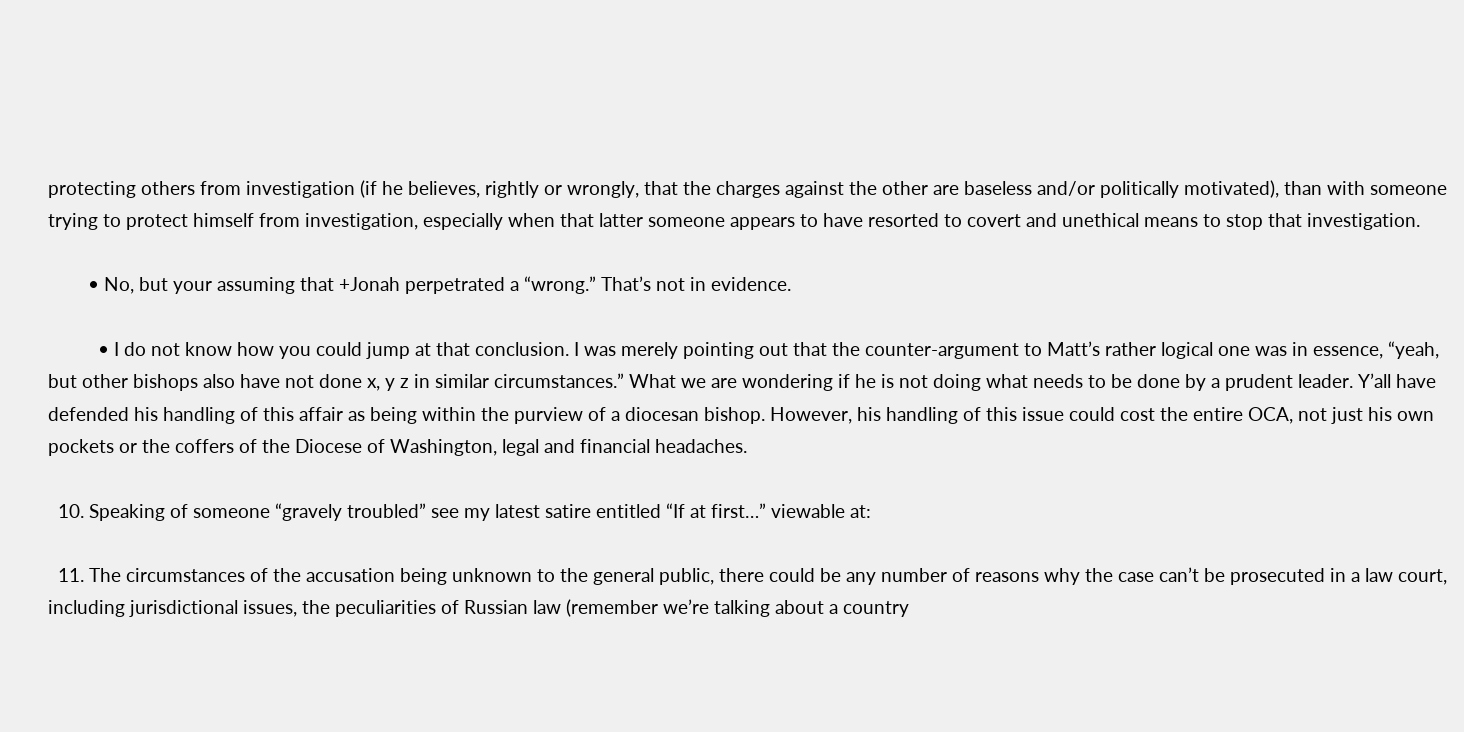protecting others from investigation (if he believes, rightly or wrongly, that the charges against the other are baseless and/or politically motivated), than with someone trying to protect himself from investigation, especially when that latter someone appears to have resorted to covert and unethical means to stop that investigation.

        • No, but your assuming that +Jonah perpetrated a “wrong.” That’s not in evidence.

          • I do not know how you could jump at that conclusion. I was merely pointing out that the counter-argument to Matt’s rather logical one was in essence, “yeah, but other bishops also have not done x, y z in similar circumstances.” What we are wondering if he is not doing what needs to be done by a prudent leader. Y’all have defended his handling of this affair as being within the purview of a diocesan bishop. However, his handling of this issue could cost the entire OCA, not just his own pockets or the coffers of the Diocese of Washington, legal and financial headaches.

  10. Speaking of someone “gravely troubled” see my latest satire entitled “If at first…” viewable at:

  11. The circumstances of the accusation being unknown to the general public, there could be any number of reasons why the case can’t be prosecuted in a law court, including jurisdictional issues, the peculiarities of Russian law (remember we’re talking about a country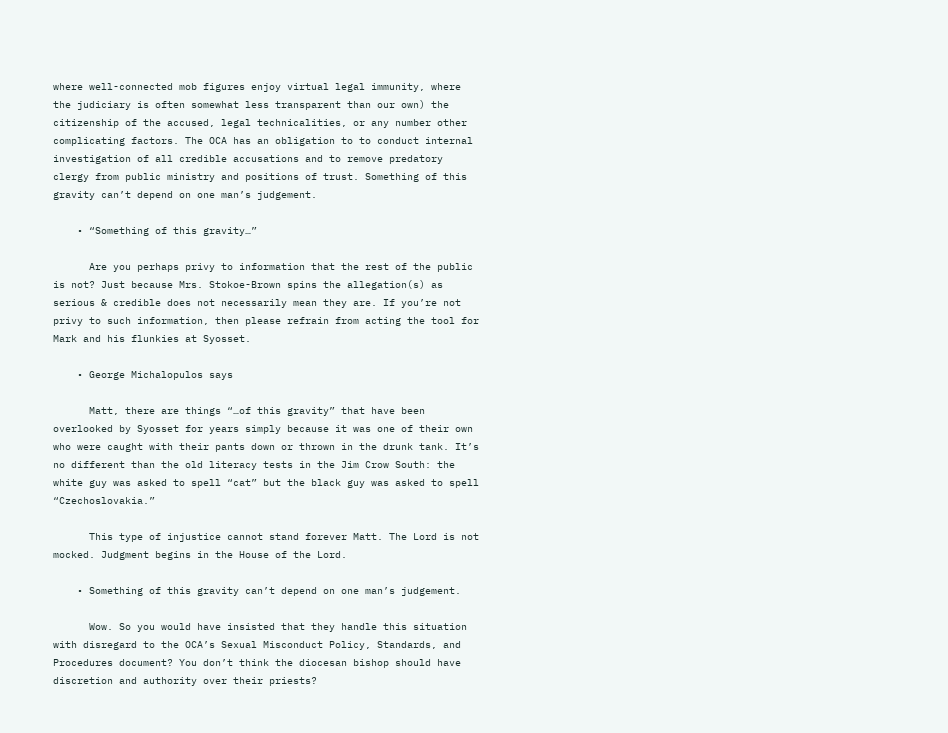where well-connected mob figures enjoy virtual legal immunity, where the judiciary is often somewhat less transparent than our own) the citizenship of the accused, legal technicalities, or any number other complicating factors. The OCA has an obligation to to conduct internal investigation of all credible accusations and to remove predatory clergy from public ministry and positions of trust. Something of this gravity can’t depend on one man’s judgement.

    • “Something of this gravity…”

      Are you perhaps privy to information that the rest of the public is not? Just because Mrs. Stokoe-Brown spins the allegation(s) as serious & credible does not necessarily mean they are. If you’re not privy to such information, then please refrain from acting the tool for Mark and his flunkies at Syosset.

    • George Michalopulos says

      Matt, there are things “…of this gravity” that have been overlooked by Syosset for years simply because it was one of their own who were caught with their pants down or thrown in the drunk tank. It’s no different than the old literacy tests in the Jim Crow South: the white guy was asked to spell “cat” but the black guy was asked to spell “Czechoslovakia.”

      This type of injustice cannot stand forever Matt. The Lord is not mocked. Judgment begins in the House of the Lord.

    • Something of this gravity can’t depend on one man’s judgement.

      Wow. So you would have insisted that they handle this situation with disregard to the OCA’s Sexual Misconduct Policy, Standards, and Procedures document? You don’t think the diocesan bishop should have discretion and authority over their priests?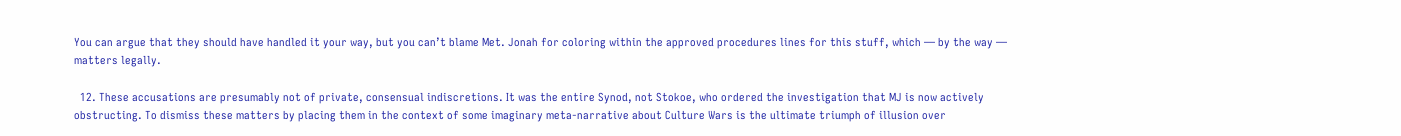You can argue that they should have handled it your way, but you can’t blame Met. Jonah for coloring within the approved procedures lines for this stuff, which — by the way — matters legally.

  12. These accusations are presumably not of private, consensual indiscretions. It was the entire Synod, not Stokoe, who ordered the investigation that MJ is now actively obstructing. To dismiss these matters by placing them in the context of some imaginary meta-narrative about Culture Wars is the ultimate triumph of illusion over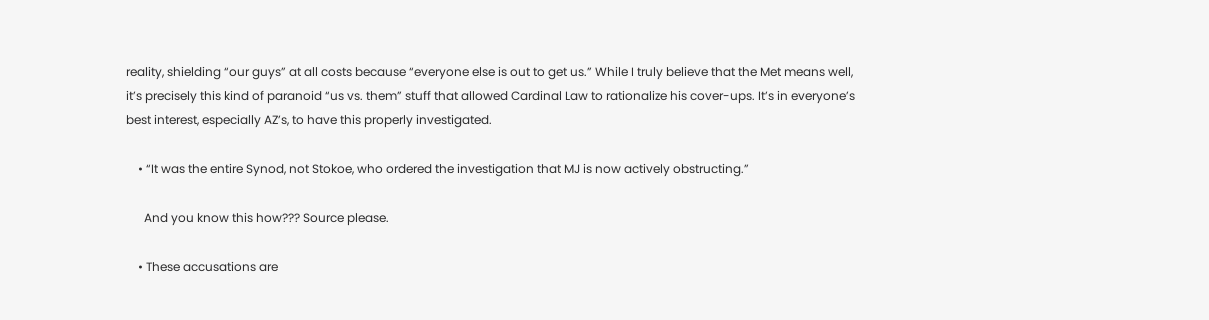reality, shielding “our guys” at all costs because “everyone else is out to get us.” While I truly believe that the Met means well, it’s precisely this kind of paranoid “us vs. them” stuff that allowed Cardinal Law to rationalize his cover-ups. It’s in everyone’s best interest, especially AZ’s, to have this properly investigated.

    • “It was the entire Synod, not Stokoe, who ordered the investigation that MJ is now actively obstructing.”

      And you know this how??? Source please.

    • These accusations are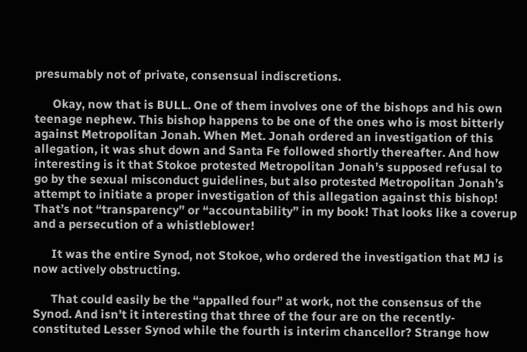presumably not of private, consensual indiscretions.

      Okay, now that is BULL. One of them involves one of the bishops and his own teenage nephew. This bishop happens to be one of the ones who is most bitterly against Metropolitan Jonah. When Met. Jonah ordered an investigation of this allegation, it was shut down and Santa Fe followed shortly thereafter. And how interesting is it that Stokoe protested Metropolitan Jonah’s supposed refusal to go by the sexual misconduct guidelines, but also protested Metropolitan Jonah’s attempt to initiate a proper investigation of this allegation against this bishop! That’s not “transparency” or “accountability” in my book! That looks like a coverup and a persecution of a whistleblower!

      It was the entire Synod, not Stokoe, who ordered the investigation that MJ is now actively obstructing.

      That could easily be the “appalled four” at work, not the consensus of the Synod. And isn’t it interesting that three of the four are on the recently-constituted Lesser Synod while the fourth is interim chancellor? Strange how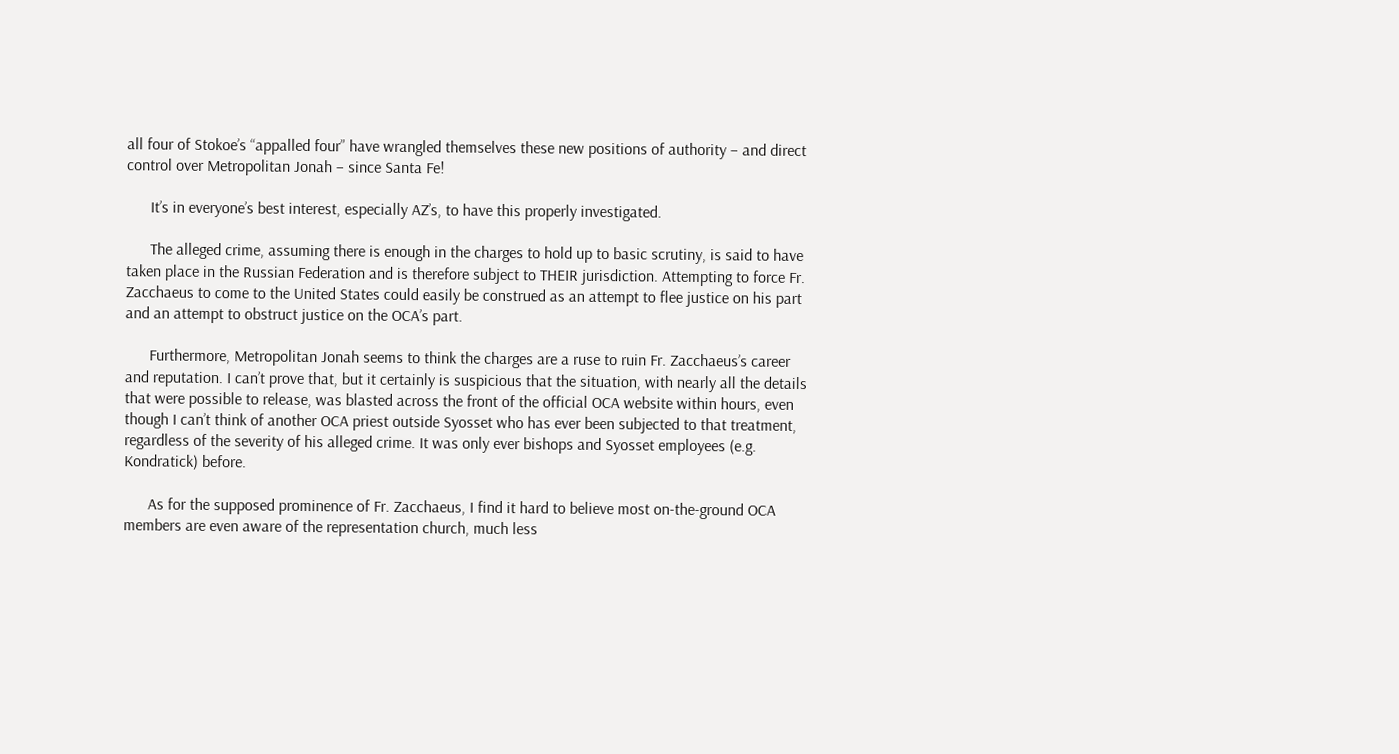all four of Stokoe’s “appalled four” have wrangled themselves these new positions of authority – and direct control over Metropolitan Jonah – since Santa Fe!

      It’s in everyone’s best interest, especially AZ’s, to have this properly investigated.

      The alleged crime, assuming there is enough in the charges to hold up to basic scrutiny, is said to have taken place in the Russian Federation and is therefore subject to THEIR jurisdiction. Attempting to force Fr. Zacchaeus to come to the United States could easily be construed as an attempt to flee justice on his part and an attempt to obstruct justice on the OCA’s part.

      Furthermore, Metropolitan Jonah seems to think the charges are a ruse to ruin Fr. Zacchaeus’s career and reputation. I can’t prove that, but it certainly is suspicious that the situation, with nearly all the details that were possible to release, was blasted across the front of the official OCA website within hours, even though I can’t think of another OCA priest outside Syosset who has ever been subjected to that treatment, regardless of the severity of his alleged crime. It was only ever bishops and Syosset employees (e.g. Kondratick) before.

      As for the supposed prominence of Fr. Zacchaeus, I find it hard to believe most on-the-ground OCA members are even aware of the representation church, much less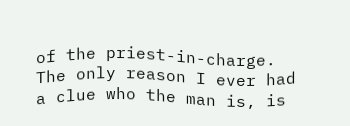of the priest-in-charge. The only reason I ever had a clue who the man is, is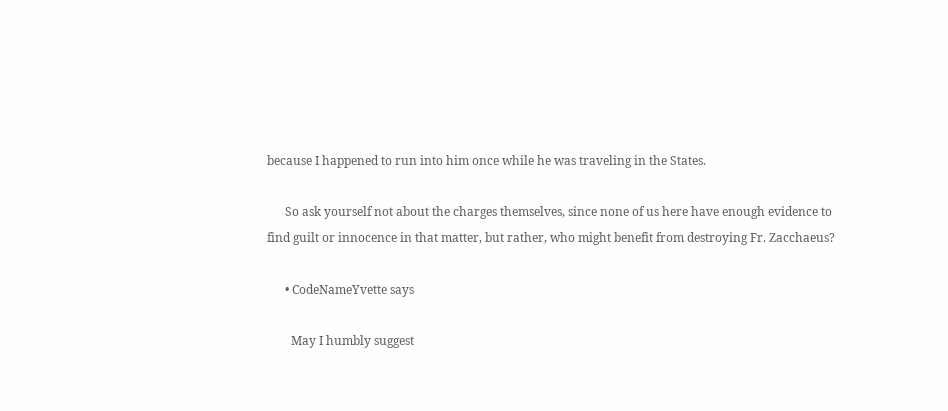because I happened to run into him once while he was traveling in the States.

      So ask yourself not about the charges themselves, since none of us here have enough evidence to find guilt or innocence in that matter, but rather, who might benefit from destroying Fr. Zacchaeus?

      • CodeNameYvette says

        May I humbly suggest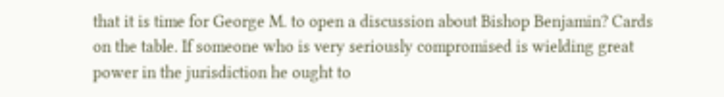that it is time for George M. to open a discussion about Bishop Benjamin? Cards on the table. If someone who is very seriously compromised is wielding great power in the jurisdiction he ought to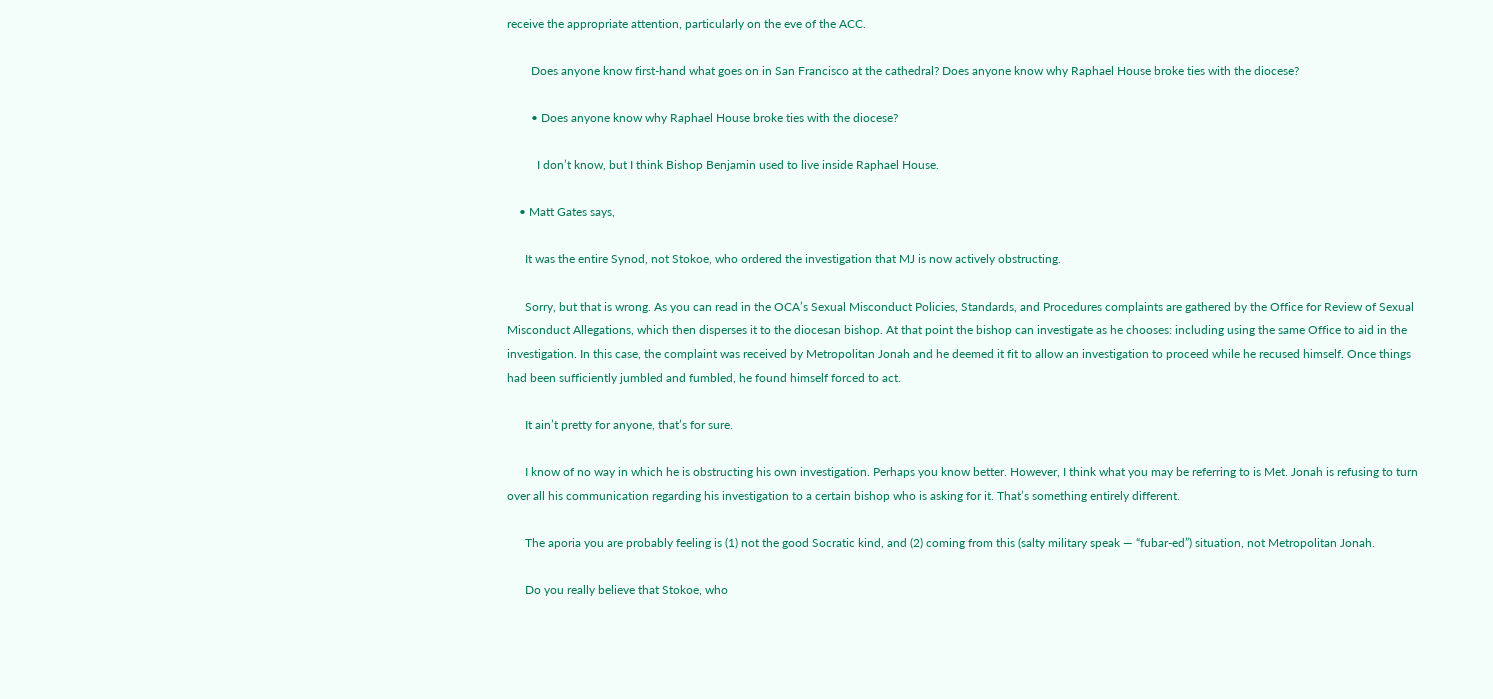receive the appropriate attention, particularly on the eve of the ACC.

        Does anyone know first-hand what goes on in San Francisco at the cathedral? Does anyone know why Raphael House broke ties with the diocese?

        • Does anyone know why Raphael House broke ties with the diocese?

          I don’t know, but I think Bishop Benjamin used to live inside Raphael House.

    • Matt Gates says,

      It was the entire Synod, not Stokoe, who ordered the investigation that MJ is now actively obstructing.

      Sorry, but that is wrong. As you can read in the OCA’s Sexual Misconduct Policies, Standards, and Procedures complaints are gathered by the Office for Review of Sexual Misconduct Allegations, which then disperses it to the diocesan bishop. At that point the bishop can investigate as he chooses: including using the same Office to aid in the investigation. In this case, the complaint was received by Metropolitan Jonah and he deemed it fit to allow an investigation to proceed while he recused himself. Once things had been sufficiently jumbled and fumbled, he found himself forced to act.

      It ain’t pretty for anyone, that’s for sure.

      I know of no way in which he is obstructing his own investigation. Perhaps you know better. However, I think what you may be referring to is Met. Jonah is refusing to turn over all his communication regarding his investigation to a certain bishop who is asking for it. That’s something entirely different.

      The aporia you are probably feeling is (1) not the good Socratic kind, and (2) coming from this (salty military speak — “fubar-ed”) situation, not Metropolitan Jonah.

      Do you really believe that Stokoe, who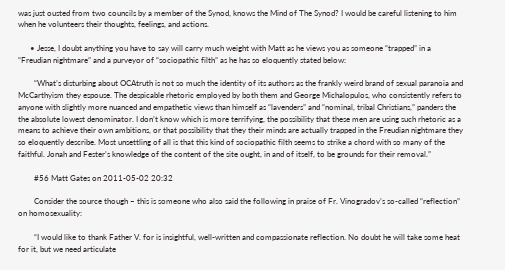was just ousted from two councils by a member of the Synod, knows the Mind of The Synod? I would be careful listening to him when he volunteers their thoughts, feelings, and actions.

      • Jesse, I doubt anything you have to say will carry much weight with Matt as he views you as someone “trapped” in a “Freudian nightmare” and a purveyor of “sociopathic filth” as he has so eloquently stated below:

        “What’s disturbing about OCAtruth is not so much the identity of its authors as the frankly weird brand of sexual paranoia and McCarthyism they espouse. The despicable rhetoric employed by both them and George Michalopulos, who consistently refers to anyone with slightly more nuanced and empathetic views than himself as “lavenders” and “nominal, tribal Christians,” panders the the absolute lowest denominator. I don’t know which is more terrifying, the possibility that these men are using such rhetoric as a means to achieve their own ambitions, or that possibility that they their minds are actually trapped in the Freudian nightmare they so eloquently describe. Most unsettling of all is that this kind of sociopathic filth seems to strike a chord with so many of the faithful. Jonah and Fester’s knowledge of the content of the site ought, in and of itself, to be grounds for their removal.”

        #56 Matt Gates on 2011-05-02 20:32

        Consider the source though – this is someone who also said the following in praise of Fr. Vinogradov’s so-called “reflection” on homosexuality:

        “I would like to thank Father V. for is insightful, well-written and compassionate reflection. No doubt he will take some heat for it, but we need articulate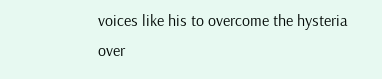voices like his to overcome the hysteria over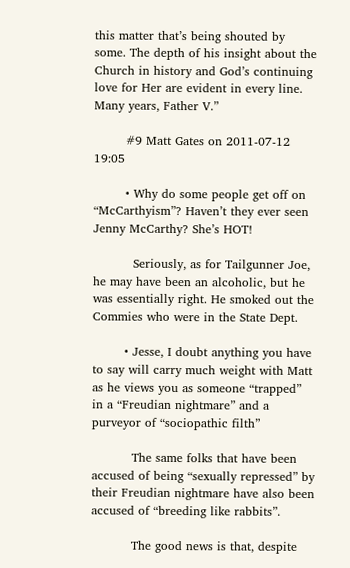this matter that’s being shouted by some. The depth of his insight about the Church in history and God’s continuing love for Her are evident in every line. Many years, Father V.”

        #9 Matt Gates on 2011-07-12 19:05

        • Why do some people get off on “McCarthyism”? Haven’t they ever seen Jenny McCarthy? She’s HOT!

          Seriously, as for Tailgunner Joe, he may have been an alcoholic, but he was essentially right. He smoked out the Commies who were in the State Dept.

        • Jesse, I doubt anything you have to say will carry much weight with Matt as he views you as someone “trapped” in a “Freudian nightmare” and a purveyor of “sociopathic filth”

          The same folks that have been accused of being “sexually repressed” by their Freudian nightmare have also been accused of “breeding like rabbits”.

          The good news is that, despite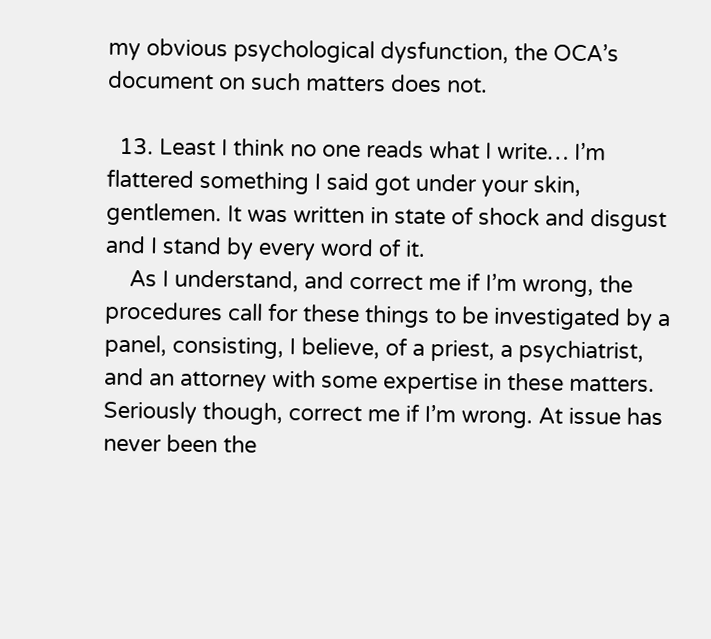my obvious psychological dysfunction, the OCA’s document on such matters does not.

  13. Least I think no one reads what I write… I’m flattered something I said got under your skin, gentlemen. It was written in state of shock and disgust and I stand by every word of it.
    As I understand, and correct me if I’m wrong, the procedures call for these things to be investigated by a panel, consisting, I believe, of a priest, a psychiatrist, and an attorney with some expertise in these matters. Seriously though, correct me if I’m wrong. At issue has never been the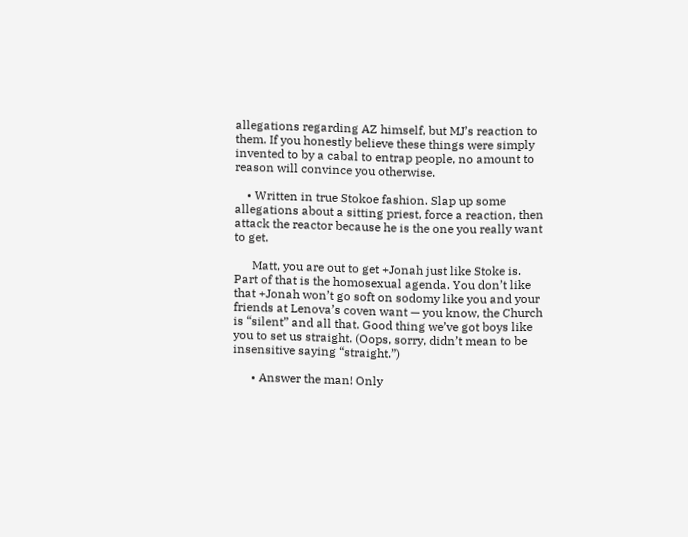allegations regarding AZ himself, but MJ’s reaction to them. If you honestly believe these things were simply invented to by a cabal to entrap people, no amount to reason will convince you otherwise.

    • Written in true Stokoe fashion. Slap up some allegations about a sitting priest, force a reaction, then attack the reactor because he is the one you really want to get.

      Matt, you are out to get +Jonah just like Stoke is. Part of that is the homosexual agenda. You don’t like that +Jonah won’t go soft on sodomy like you and your friends at Lenova’s coven want — you know, the Church is “silent” and all that. Good thing we’ve got boys like you to set us straight. (Oops, sorry, didn’t mean to be insensitive saying “straight.”)

      • Answer the man! Only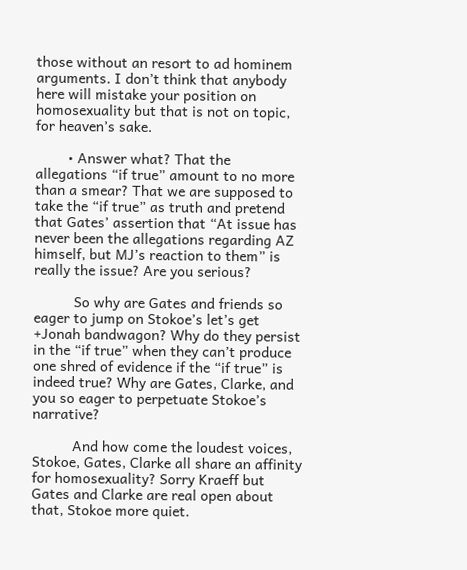those without an resort to ad hominem arguments. I don’t think that anybody here will mistake your position on homosexuality but that is not on topic, for heaven’s sake.

        • Answer what? That the allegations “if true” amount to no more than a smear? That we are supposed to take the “if true” as truth and pretend that Gates’ assertion that “At issue has never been the allegations regarding AZ himself, but MJ’s reaction to them” is really the issue? Are you serious?

          So why are Gates and friends so eager to jump on Stokoe’s let’s get +Jonah bandwagon? Why do they persist in the “if true” when they can’t produce one shred of evidence if the “if true” is indeed true? Why are Gates, Clarke, and you so eager to perpetuate Stokoe’s narrative?

          And how come the loudest voices, Stokoe, Gates, Clarke all share an affinity for homosexuality? Sorry Kraeff but Gates and Clarke are real open about that, Stokoe more quiet.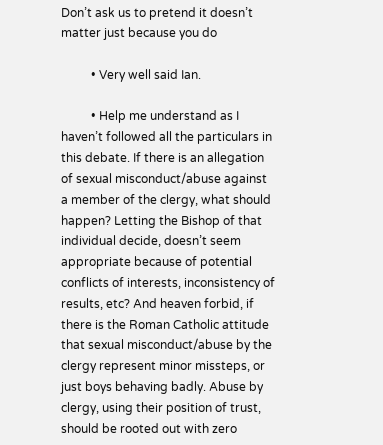Don’t ask us to pretend it doesn’t matter just because you do

          • Very well said Ian.

          • Help me understand as I haven’t followed all the particulars in this debate. If there is an allegation of sexual misconduct/abuse against a member of the clergy, what should happen? Letting the Bishop of that individual decide, doesn’t seem appropriate because of potential conflicts of interests, inconsistency of results, etc? And heaven forbid, if there is the Roman Catholic attitude that sexual misconduct/abuse by the clergy represent minor missteps, or just boys behaving badly. Abuse by clergy, using their position of trust, should be rooted out with zero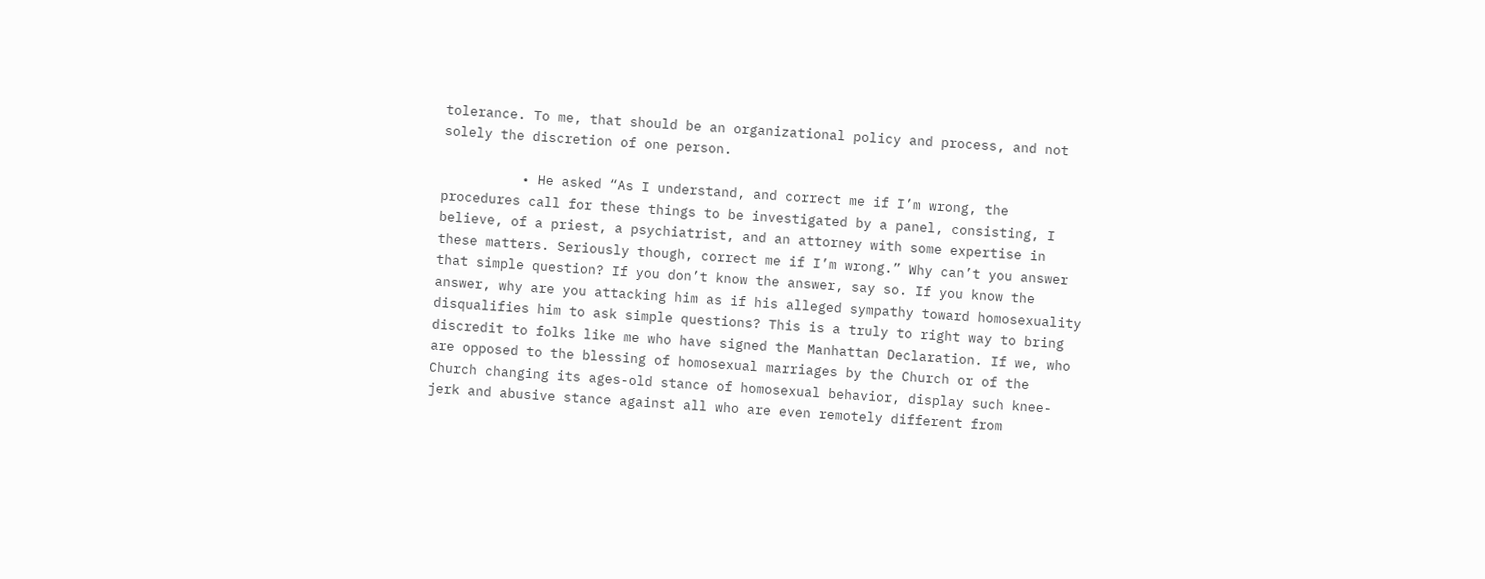tolerance. To me, that should be an organizational policy and process, and not solely the discretion of one person.

          • He asked “As I understand, and correct me if I’m wrong, the procedures call for these things to be investigated by a panel, consisting, I believe, of a priest, a psychiatrist, and an attorney with some expertise in these matters. Seriously though, correct me if I’m wrong.” Why can’t you answer that simple question? If you don’t know the answer, say so. If you know the answer, why are you attacking him as if his alleged sympathy toward homosexuality disqualifies him to ask simple questions? This is a truly to right way to bring discredit to folks like me who have signed the Manhattan Declaration. If we, who are opposed to the blessing of homosexual marriages by the Church or of the Church changing its ages-old stance of homosexual behavior, display such knee-jerk and abusive stance against all who are even remotely different from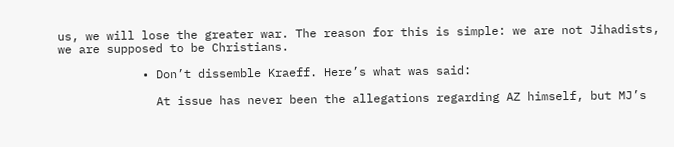us, we will lose the greater war. The reason for this is simple: we are not Jihadists, we are supposed to be Christians.

            • Don’t dissemble Kraeff. Here’s what was said:

              At issue has never been the allegations regarding AZ himself, but MJ’s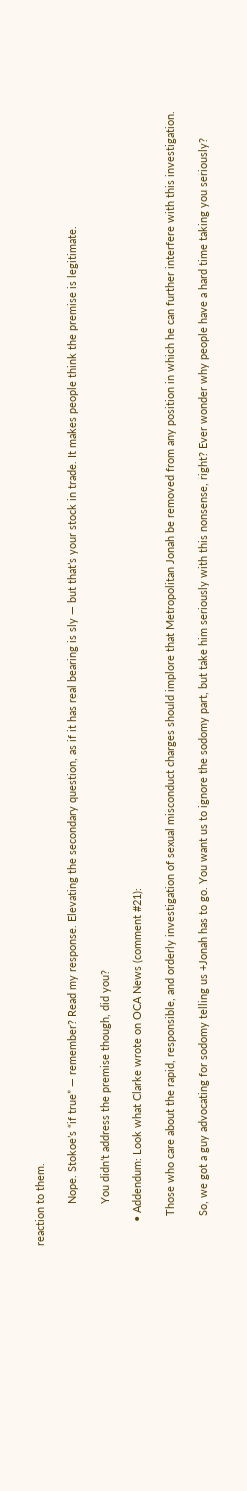reaction to them.

              Nope. Stokoe’s “if true” — remember? Read my response. Elevating the secondary question, as if it has real bearing is sly — but that’s your stock in trade. It makes people think the premise is legitimate.

              You didn’t address the premise though, did you?

        • Addendum: Look what Clarke wrote on OCA News (comment #21):

          Those who care about the rapid, responsible, and orderly investigation of sexual misconduct charges should implore that Metropolitan Jonah be removed from any position in which he can further interfere with this investigation.

          So, we got a guy advocating for sodomy telling us +Jonah has to go. You want us to ignore the sodomy part, but take him seriously with this nonsense, right? Ever wonder why people have a hard time taking you seriously?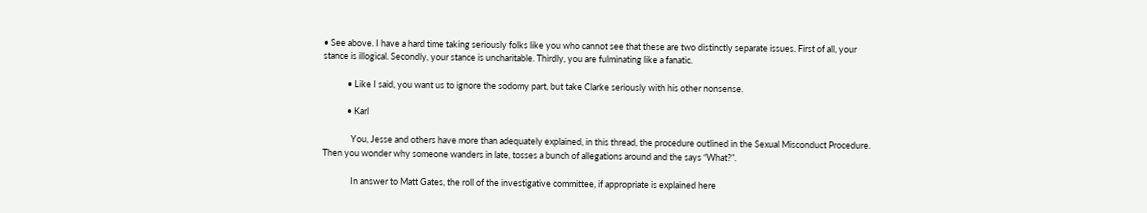• See above. I have a hard time taking seriously folks like you who cannot see that these are two distinctly separate issues. First of all, your stance is illogical. Secondly, your stance is uncharitable. Thirdly, you are fulminating like a fanatic.

            • Like I said, you want us to ignore the sodomy part, but take Clarke seriously with his other nonsense.

            • Karl

              You, Jesse and others have more than adequately explained, in this thread, the procedure outlined in the Sexual Misconduct Procedure. Then you wonder why someone wanders in late, tosses a bunch of allegations around and the says “What?”.

              In answer to Matt Gates, the roll of the investigative committee, if appropriate is explained here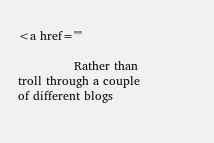<a href=""

              Rather than troll through a couple of different blogs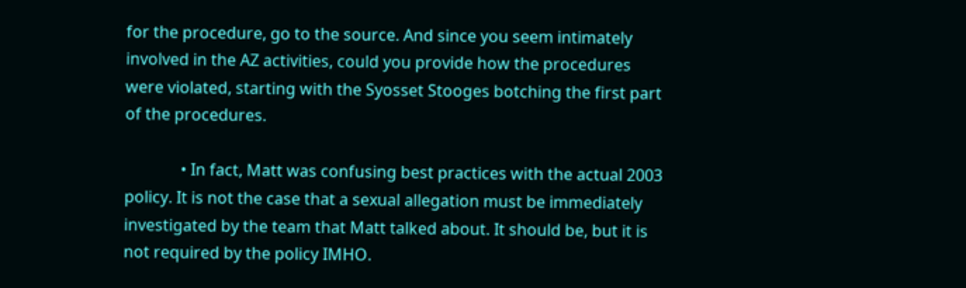for the procedure, go to the source. And since you seem intimately involved in the AZ activities, could you provide how the procedures were violated, starting with the Syosset Stooges botching the first part of the procedures.

              • In fact, Matt was confusing best practices with the actual 2003 policy. It is not the case that a sexual allegation must be immediately investigated by the team that Matt talked about. It should be, but it is not required by the policy IMHO.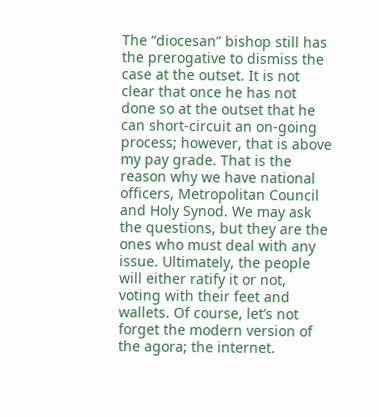The “diocesan” bishop still has the prerogative to dismiss the case at the outset. It is not clear that once he has not done so at the outset that he can short-circuit an on-going process; however, that is above my pay grade. That is the reason why we have national officers, Metropolitan Council and Holy Synod. We may ask the questions, but they are the ones who must deal with any issue. Ultimately, the people will either ratify it or not, voting with their feet and wallets. Of course, let’s not forget the modern version of the agora; the internet.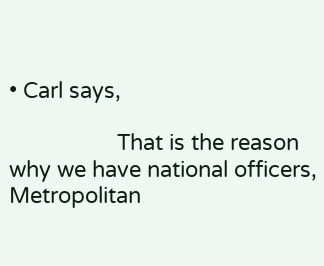• Carl says,

                  That is the reason why we have national officers, Metropolitan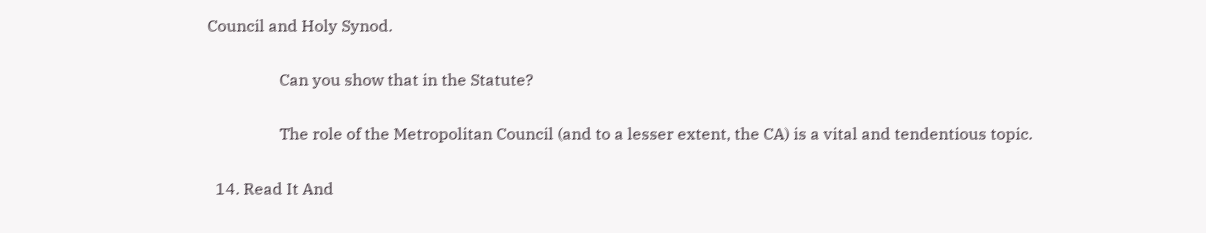Council and Holy Synod.

                  Can you show that in the Statute?

                  The role of the Metropolitan Council (and to a lesser extent, the CA) is a vital and tendentious topic.

  14. Read It And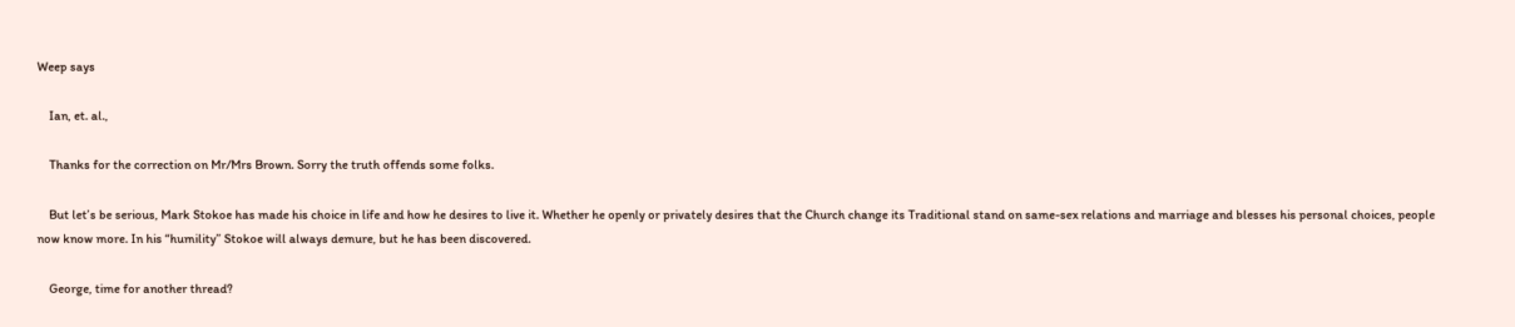Weep says

    Ian, et. al.,

    Thanks for the correction on Mr/Mrs Brown. Sorry the truth offends some folks.

    But let’s be serious, Mark Stokoe has made his choice in life and how he desires to live it. Whether he openly or privately desires that the Church change its Traditional stand on same-sex relations and marriage and blesses his personal choices, people now know more. In his “humility” Stokoe will always demure, but he has been discovered.

    George, time for another thread?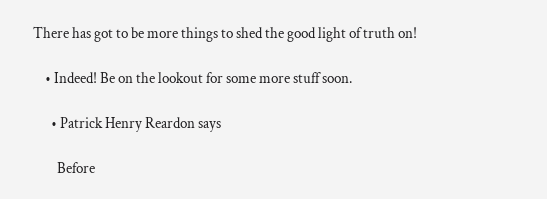There has got to be more things to shed the good light of truth on!

    • Indeed! Be on the lookout for some more stuff soon.

      • Patrick Henry Reardon says

        Before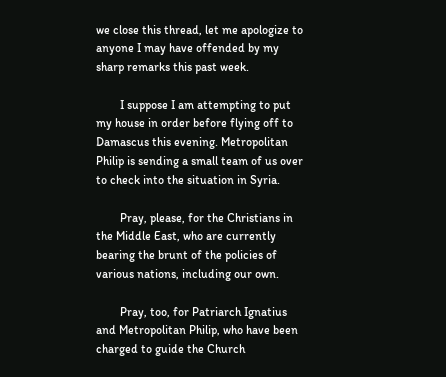we close this thread, let me apologize to anyone I may have offended by my sharp remarks this past week.

        I suppose I am attempting to put my house in order before flying off to Damascus this evening. Metropolitan Philip is sending a small team of us over to check into the situation in Syria.

        Pray, please, for the Christians in the Middle East, who are currently bearing the brunt of the policies of various nations, including our own.

        Pray, too, for Patriarch Ignatius and Metropolitan Philip, who have been charged to guide the Church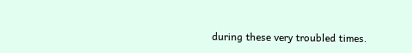during these very troubled times.